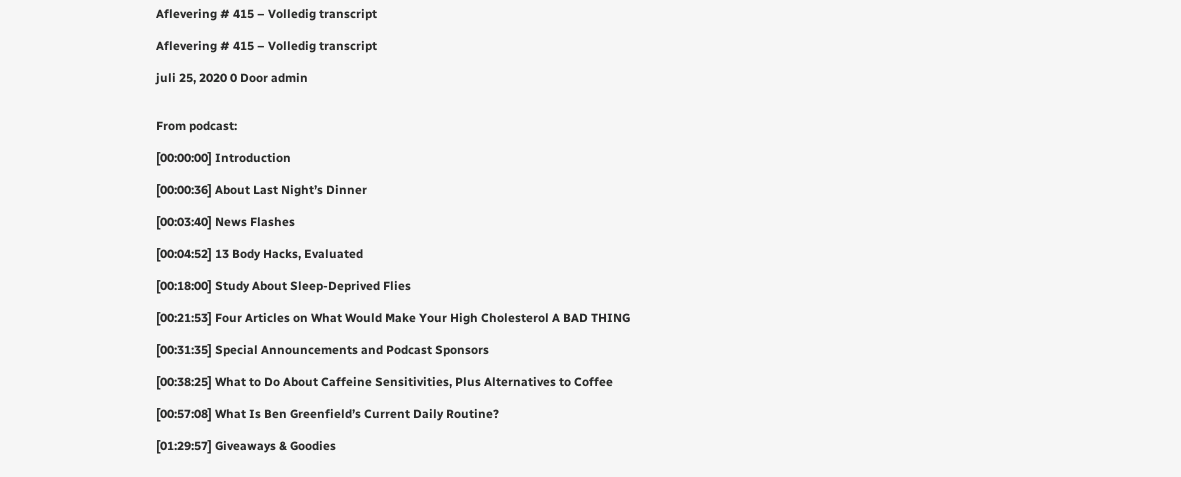Aflevering # 415 – Volledig transcript

Aflevering # 415 – Volledig transcript

juli 25, 2020 0 Door admin


From podcast:

[00:00:00] Introduction

[00:00:36] About Last Night’s Dinner

[00:03:40] News Flashes

[00:04:52] 13 Body Hacks, Evaluated

[00:18:00] Study About Sleep-Deprived Flies

[00:21:53] Four Articles on What Would Make Your High Cholesterol A BAD THING

[00:31:35] Special Announcements and Podcast Sponsors

[00:38:25] What to Do About Caffeine Sensitivities, Plus Alternatives to Coffee

[00:57:08] What Is Ben Greenfield’s Current Daily Routine?

[01:29:57] Giveaways & Goodies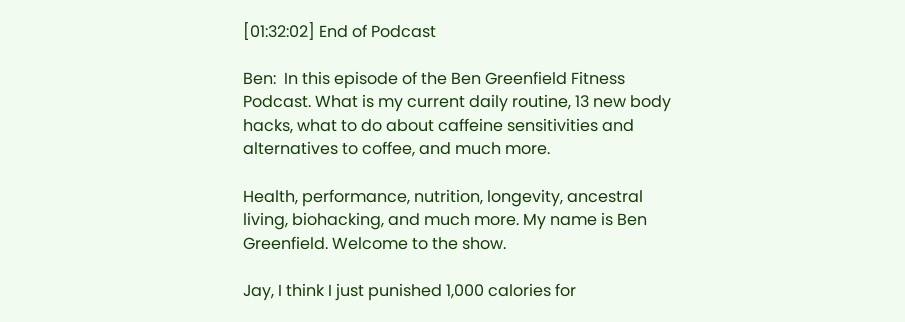[01:32:02] End of Podcast

Ben:  In this episode of the Ben Greenfield Fitness Podcast. What is my current daily routine, 13 new body hacks, what to do about caffeine sensitivities and alternatives to coffee, and much more.

Health, performance, nutrition, longevity, ancestral living, biohacking, and much more. My name is Ben Greenfield. Welcome to the show.

Jay, I think I just punished 1,000 calories for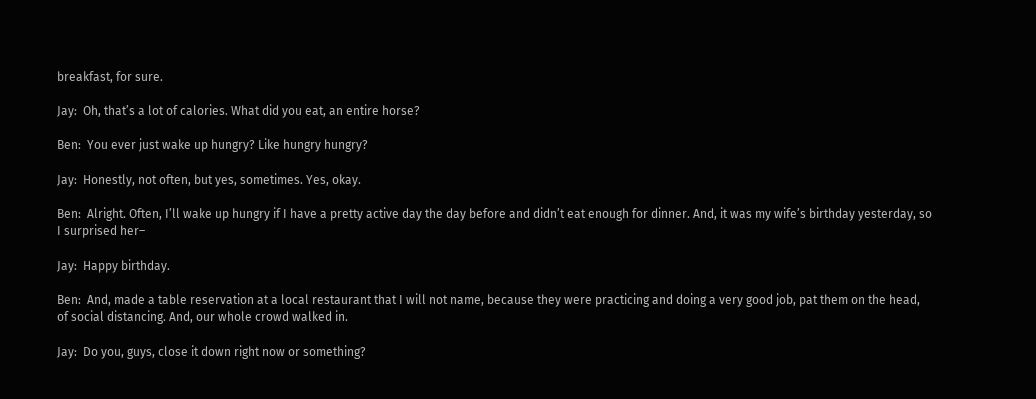breakfast, for sure.

Jay:  Oh, that’s a lot of calories. What did you eat, an entire horse?

Ben:  You ever just wake up hungry? Like hungry hungry?

Jay:  Honestly, not often, but yes, sometimes. Yes, okay.

Ben:  Alright. Often, I’ll wake up hungry if I have a pretty active day the day before and didn’t eat enough for dinner. And, it was my wife’s birthday yesterday, so I surprised her–

Jay:  Happy birthday.

Ben:  And, made a table reservation at a local restaurant that I will not name, because they were practicing and doing a very good job, pat them on the head, of social distancing. And, our whole crowd walked in.

Jay:  Do you, guys, close it down right now or something?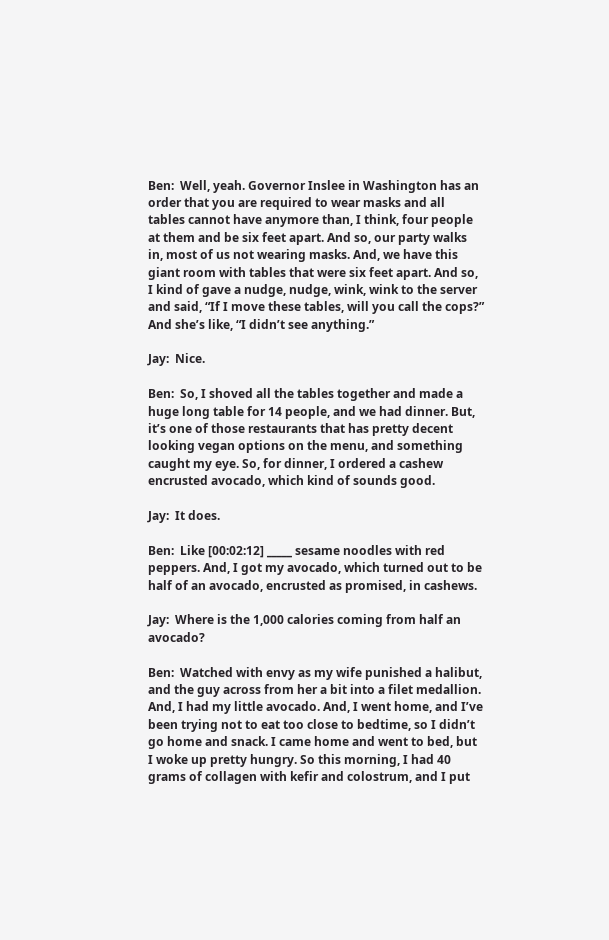Ben:  Well, yeah. Governor Inslee in Washington has an order that you are required to wear masks and all tables cannot have anymore than, I think, four people at them and be six feet apart. And so, our party walks in, most of us not wearing masks. And, we have this giant room with tables that were six feet apart. And so, I kind of gave a nudge, nudge, wink, wink to the server and said, “If I move these tables, will you call the cops?” And she’s like, “I didn’t see anything.”

Jay:  Nice.

Ben:  So, I shoved all the tables together and made a huge long table for 14 people, and we had dinner. But, it’s one of those restaurants that has pretty decent looking vegan options on the menu, and something caught my eye. So, for dinner, I ordered a cashew encrusted avocado, which kind of sounds good.

Jay:  It does.

Ben:  Like [00:02:12] _____ sesame noodles with red peppers. And, I got my avocado, which turned out to be half of an avocado, encrusted as promised, in cashews.

Jay:  Where is the 1,000 calories coming from half an avocado?

Ben:  Watched with envy as my wife punished a halibut, and the guy across from her a bit into a filet medallion. And, I had my little avocado. And, I went home, and I’ve been trying not to eat too close to bedtime, so I didn’t go home and snack. I came home and went to bed, but I woke up pretty hungry. So this morning, I had 40 grams of collagen with kefir and colostrum, and I put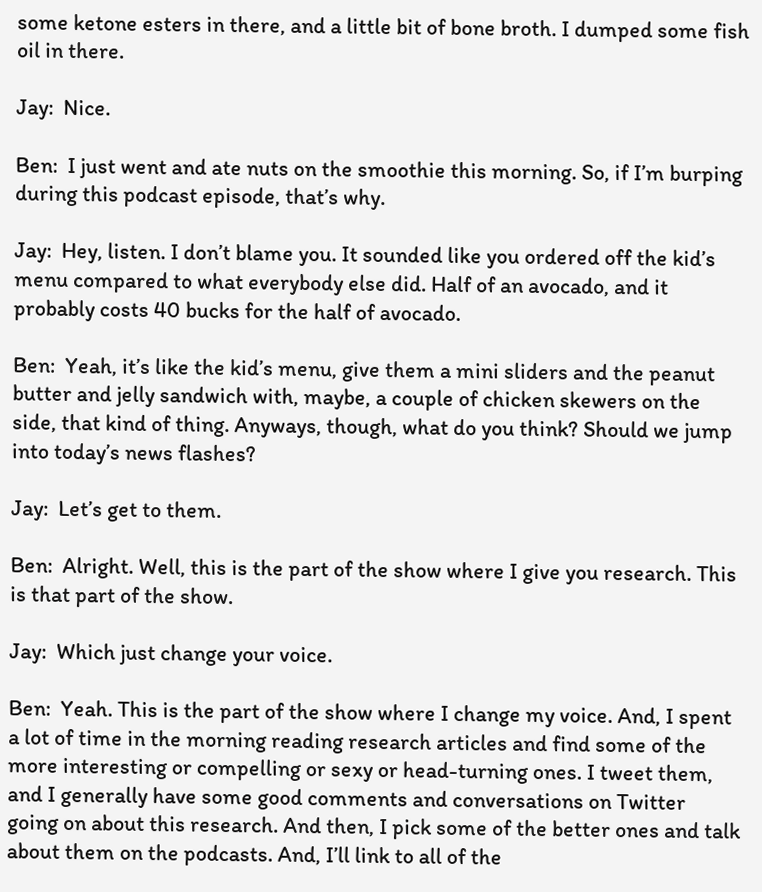some ketone esters in there, and a little bit of bone broth. I dumped some fish oil in there.

Jay:  Nice.

Ben:  I just went and ate nuts on the smoothie this morning. So, if I’m burping during this podcast episode, that’s why.

Jay:  Hey, listen. I don’t blame you. It sounded like you ordered off the kid’s menu compared to what everybody else did. Half of an avocado, and it probably costs 40 bucks for the half of avocado.

Ben:  Yeah, it’s like the kid’s menu, give them a mini sliders and the peanut butter and jelly sandwich with, maybe, a couple of chicken skewers on the side, that kind of thing. Anyways, though, what do you think? Should we jump into today’s news flashes?

Jay:  Let’s get to them.

Ben:  Alright. Well, this is the part of the show where I give you research. This is that part of the show.

Jay:  Which just change your voice.

Ben:  Yeah. This is the part of the show where I change my voice. And, I spent a lot of time in the morning reading research articles and find some of the more interesting or compelling or sexy or head-turning ones. I tweet them, and I generally have some good comments and conversations on Twitter going on about this research. And then, I pick some of the better ones and talk about them on the podcasts. And, I’ll link to all of the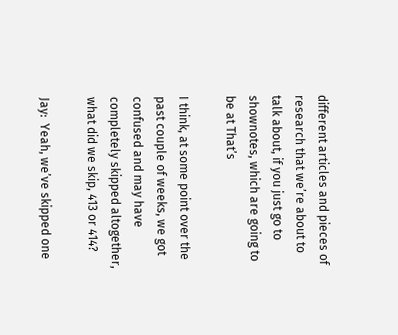different articles and pieces of research that we’re about to talk about, if you just go to shownotes, which are going to be at That’s

I think, at some point over the past couple of weeks, we got confused and may have completely skipped altogether, what did we skip, 413 or 414?

Jay:  Yeah, we’ve skipped one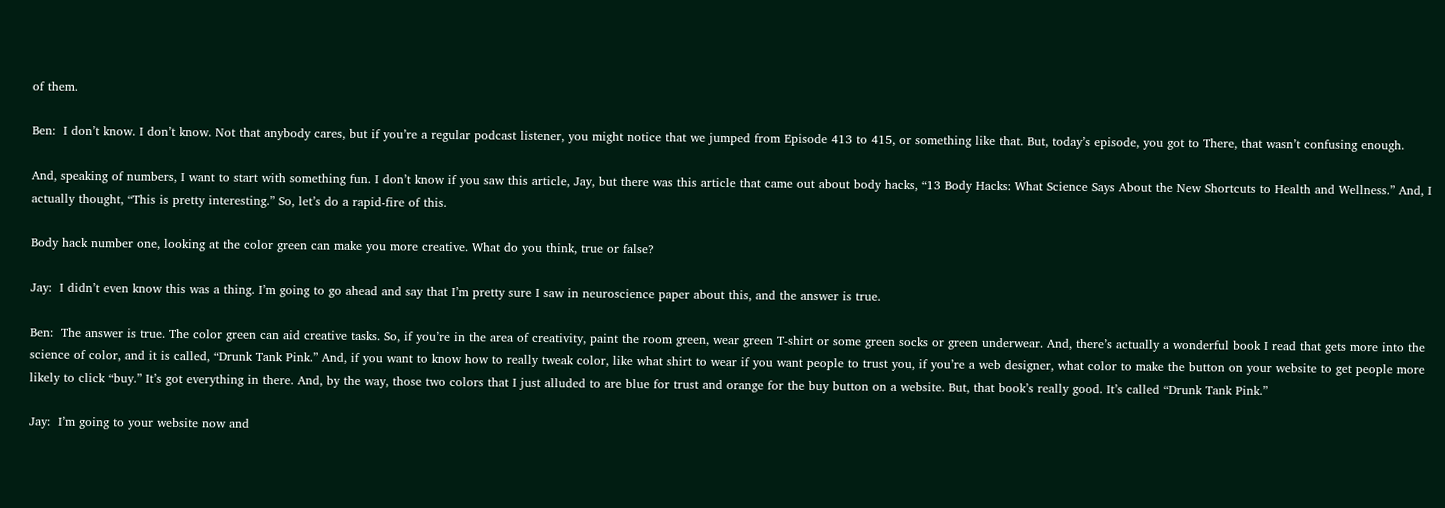of them.

Ben:  I don’t know. I don’t know. Not that anybody cares, but if you’re a regular podcast listener, you might notice that we jumped from Episode 413 to 415, or something like that. But, today’s episode, you got to There, that wasn’t confusing enough.

And, speaking of numbers, I want to start with something fun. I don’t know if you saw this article, Jay, but there was this article that came out about body hacks, “13 Body Hacks: What Science Says About the New Shortcuts to Health and Wellness.” And, I actually thought, “This is pretty interesting.” So, let’s do a rapid-fire of this.

Body hack number one, looking at the color green can make you more creative. What do you think, true or false?

Jay:  I didn’t even know this was a thing. I’m going to go ahead and say that I’m pretty sure I saw in neuroscience paper about this, and the answer is true.

Ben:  The answer is true. The color green can aid creative tasks. So, if you’re in the area of creativity, paint the room green, wear green T-shirt or some green socks or green underwear. And, there’s actually a wonderful book I read that gets more into the science of color, and it is called, “Drunk Tank Pink.” And, if you want to know how to really tweak color, like what shirt to wear if you want people to trust you, if you’re a web designer, what color to make the button on your website to get people more likely to click “buy.” It’s got everything in there. And, by the way, those two colors that I just alluded to are blue for trust and orange for the buy button on a website. But, that book’s really good. It’s called “Drunk Tank Pink.”

Jay:  I’m going to your website now and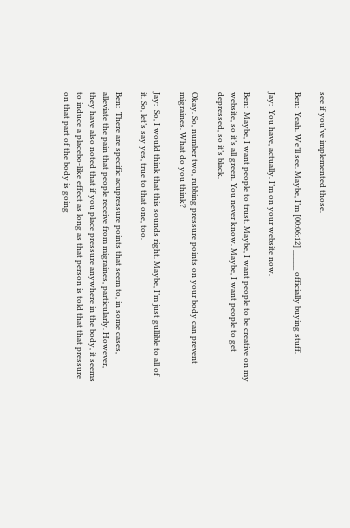see if you’ve implemented those.

Ben:  Yeah. We’ll see. Maybe, I’m [00:06:12] _____ officially buying stuff.

Jay:  You have, actually. I’m on your website now.

Ben:  Maybe, I want people to trust. Maybe, I want people to be creative on my website, so it’s all green. You never know. Maybe, I want people to get depressed, so it’s black.

Okay. So, number two, rubbing pressure points on your body can prevent migraines. What do you think?

Jay:  So, I would think that this sounds right. Maybe, I’m just gullible to all of it. So, let’s say yes, true to that one, too.

Ben:  There are specific acupressure points that seem to, in some cases, alleviate the pain that people receive from migraines, particularly. However, they have also noted that if you place pressure anywhere in the body, it seems to induce a placebo-like effect as long as that person is told that that pressure on that part of the body is going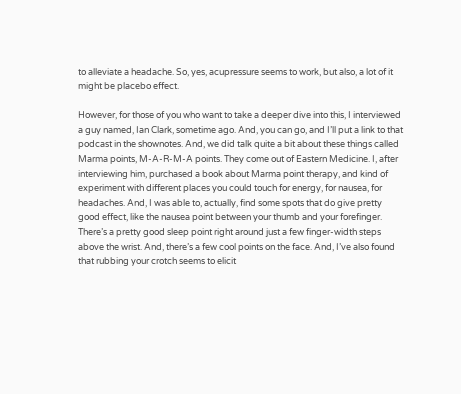to alleviate a headache. So, yes, acupressure seems to work, but also, a lot of it might be placebo effect.

However, for those of you who want to take a deeper dive into this, I interviewed a guy named, Ian Clark, sometime ago. And, you can go, and I’ll put a link to that podcast in the shownotes. And, we did talk quite a bit about these things called Marma points, M-A-R-M-A points. They come out of Eastern Medicine. I, after interviewing him, purchased a book about Marma point therapy, and kind of experiment with different places you could touch for energy, for nausea, for headaches. And, I was able to, actually, find some spots that do give pretty good effect, like the nausea point between your thumb and your forefinger. There’s a pretty good sleep point right around just a few finger-width steps above the wrist. And, there’s a few cool points on the face. And, I’ve also found that rubbing your crotch seems to elicit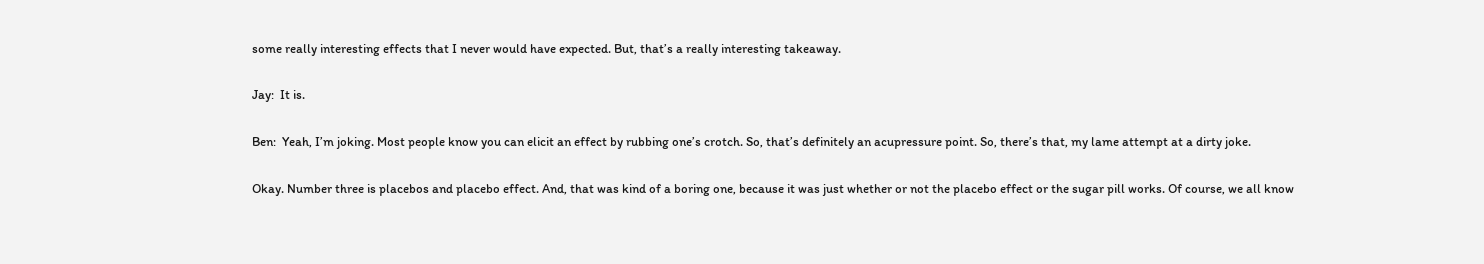some really interesting effects that I never would have expected. But, that’s a really interesting takeaway.

Jay:  It is.

Ben:  Yeah, I’m joking. Most people know you can elicit an effect by rubbing one’s crotch. So, that’s definitely an acupressure point. So, there’s that, my lame attempt at a dirty joke.

Okay. Number three is placebos and placebo effect. And, that was kind of a boring one, because it was just whether or not the placebo effect or the sugar pill works. Of course, we all know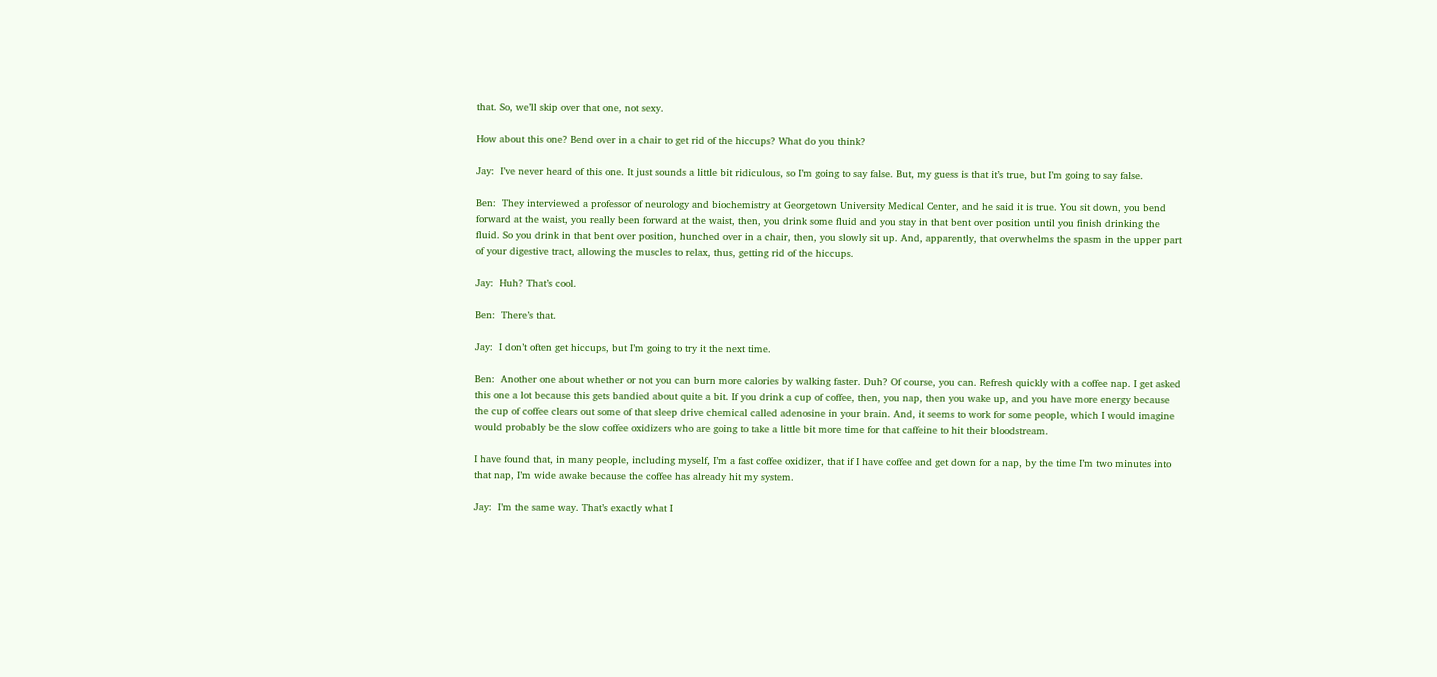that. So, we’ll skip over that one, not sexy.

How about this one? Bend over in a chair to get rid of the hiccups? What do you think?

Jay:  I’ve never heard of this one. It just sounds a little bit ridiculous, so I’m going to say false. But, my guess is that it’s true, but I’m going to say false.

Ben:  They interviewed a professor of neurology and biochemistry at Georgetown University Medical Center, and he said it is true. You sit down, you bend forward at the waist, you really been forward at the waist, then, you drink some fluid and you stay in that bent over position until you finish drinking the fluid. So you drink in that bent over position, hunched over in a chair, then, you slowly sit up. And, apparently, that overwhelms the spasm in the upper part of your digestive tract, allowing the muscles to relax, thus, getting rid of the hiccups.

Jay:  Huh? That’s cool.

Ben:  There’s that.

Jay:  I don’t often get hiccups, but I’m going to try it the next time.

Ben:  Another one about whether or not you can burn more calories by walking faster. Duh? Of course, you can. Refresh quickly with a coffee nap. I get asked this one a lot because this gets bandied about quite a bit. If you drink a cup of coffee, then, you nap, then you wake up, and you have more energy because the cup of coffee clears out some of that sleep drive chemical called adenosine in your brain. And, it seems to work for some people, which I would imagine would probably be the slow coffee oxidizers who are going to take a little bit more time for that caffeine to hit their bloodstream.

I have found that, in many people, including myself, I’m a fast coffee oxidizer, that if I have coffee and get down for a nap, by the time I’m two minutes into that nap, I’m wide awake because the coffee has already hit my system.

Jay:  I’m the same way. That’s exactly what I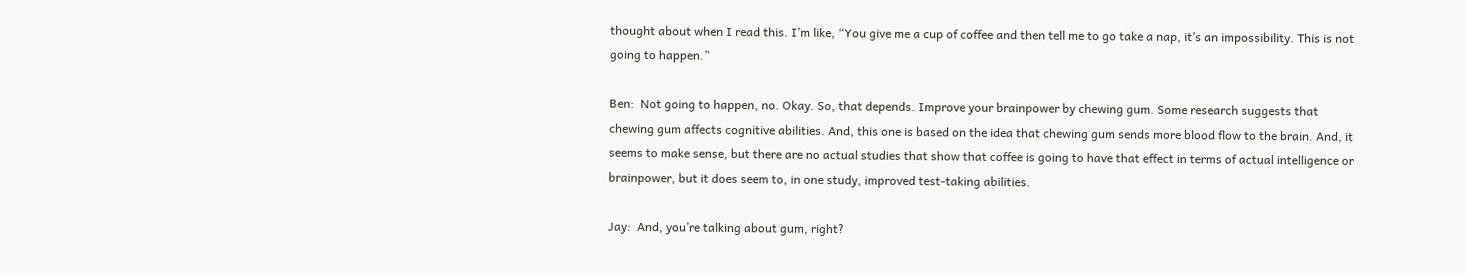thought about when I read this. I’m like, “You give me a cup of coffee and then tell me to go take a nap, it’s an impossibility. This is not going to happen.”

Ben:  Not going to happen, no. Okay. So, that depends. Improve your brainpower by chewing gum. Some research suggests that chewing gum affects cognitive abilities. And, this one is based on the idea that chewing gum sends more blood flow to the brain. And, it seems to make sense, but there are no actual studies that show that coffee is going to have that effect in terms of actual intelligence or brainpower, but it does seem to, in one study, improved test-taking abilities.

Jay:  And, you’re talking about gum, right?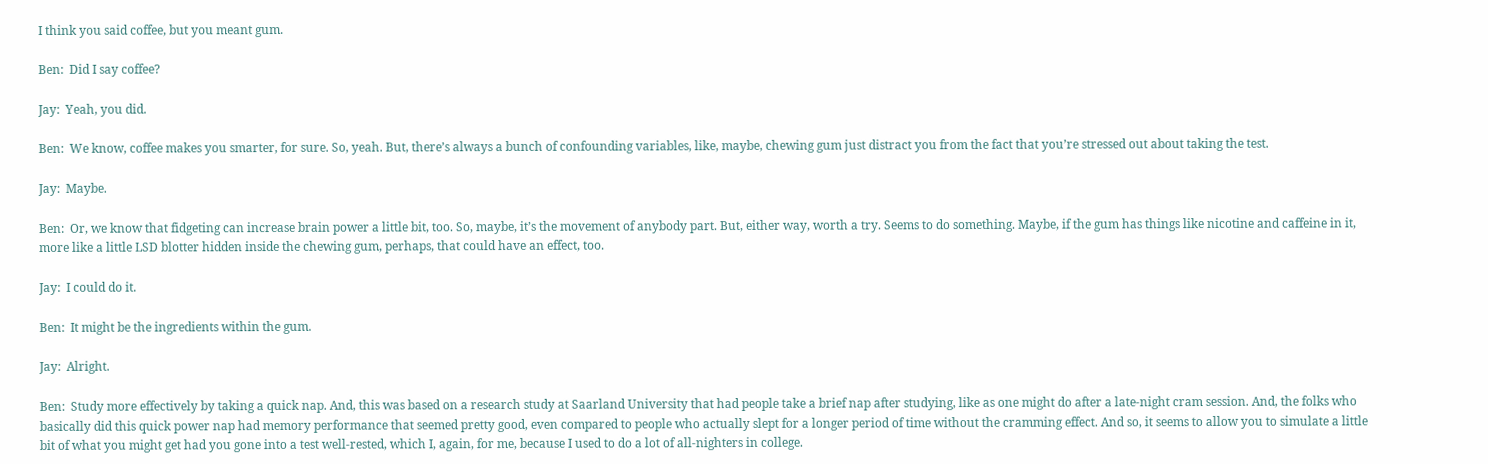I think you said coffee, but you meant gum.

Ben:  Did I say coffee?

Jay:  Yeah, you did.

Ben:  We know, coffee makes you smarter, for sure. So, yeah. But, there’s always a bunch of confounding variables, like, maybe, chewing gum just distract you from the fact that you’re stressed out about taking the test.

Jay:  Maybe.

Ben:  Or, we know that fidgeting can increase brain power a little bit, too. So, maybe, it’s the movement of anybody part. But, either way, worth a try. Seems to do something. Maybe, if the gum has things like nicotine and caffeine in it, more like a little LSD blotter hidden inside the chewing gum, perhaps, that could have an effect, too.

Jay:  I could do it.

Ben:  It might be the ingredients within the gum.

Jay:  Alright.

Ben:  Study more effectively by taking a quick nap. And, this was based on a research study at Saarland University that had people take a brief nap after studying, like as one might do after a late-night cram session. And, the folks who basically did this quick power nap had memory performance that seemed pretty good, even compared to people who actually slept for a longer period of time without the cramming effect. And so, it seems to allow you to simulate a little bit of what you might get had you gone into a test well-rested, which I, again, for me, because I used to do a lot of all-nighters in college.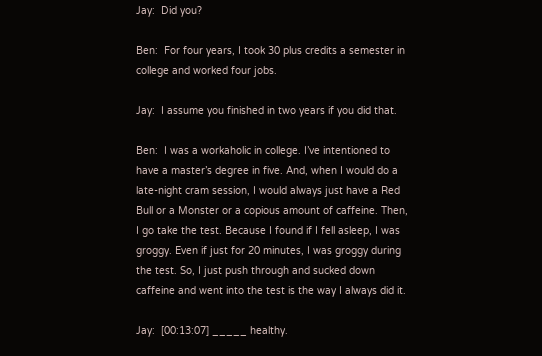Jay:  Did you?

Ben:  For four years, I took 30 plus credits a semester in college and worked four jobs.

Jay:  I assume you finished in two years if you did that.

Ben:  I was a workaholic in college. I’ve intentioned to have a master’s degree in five. And, when I would do a late-night cram session, I would always just have a Red Bull or a Monster or a copious amount of caffeine. Then, I go take the test. Because I found if I fell asleep, I was groggy. Even if just for 20 minutes, I was groggy during the test. So, I just push through and sucked down caffeine and went into the test is the way I always did it.

Jay:  [00:13:07] _____ healthy.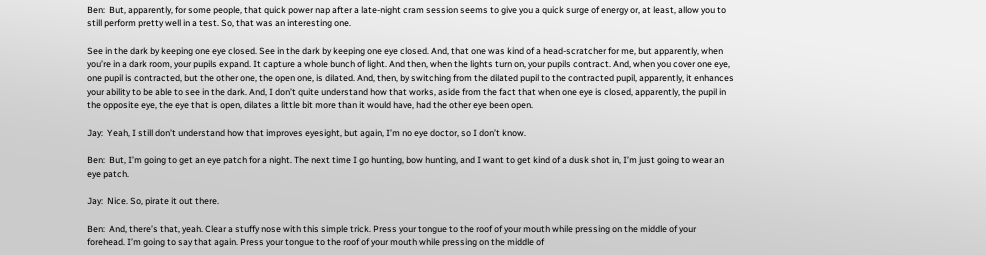Ben:  But, apparently, for some people, that quick power nap after a late-night cram session seems to give you a quick surge of energy or, at least, allow you to still perform pretty well in a test. So, that was an interesting one.

See in the dark by keeping one eye closed. See in the dark by keeping one eye closed. And, that one was kind of a head-scratcher for me, but apparently, when you’re in a dark room, your pupils expand. It capture a whole bunch of light. And then, when the lights turn on, your pupils contract. And, when you cover one eye, one pupil is contracted, but the other one, the open one, is dilated. And, then, by switching from the dilated pupil to the contracted pupil, apparently, it enhances your ability to be able to see in the dark. And, I don’t quite understand how that works, aside from the fact that when one eye is closed, apparently, the pupil in the opposite eye, the eye that is open, dilates a little bit more than it would have, had the other eye been open.

Jay:  Yeah, I still don’t understand how that improves eyesight, but again, I’m no eye doctor, so I don’t know.

Ben:  But, I’m going to get an eye patch for a night. The next time I go hunting, bow hunting, and I want to get kind of a dusk shot in, I’m just going to wear an eye patch.

Jay:  Nice. So, pirate it out there.

Ben:  And, there’s that, yeah. Clear a stuffy nose with this simple trick. Press your tongue to the roof of your mouth while pressing on the middle of your forehead. I’m going to say that again. Press your tongue to the roof of your mouth while pressing on the middle of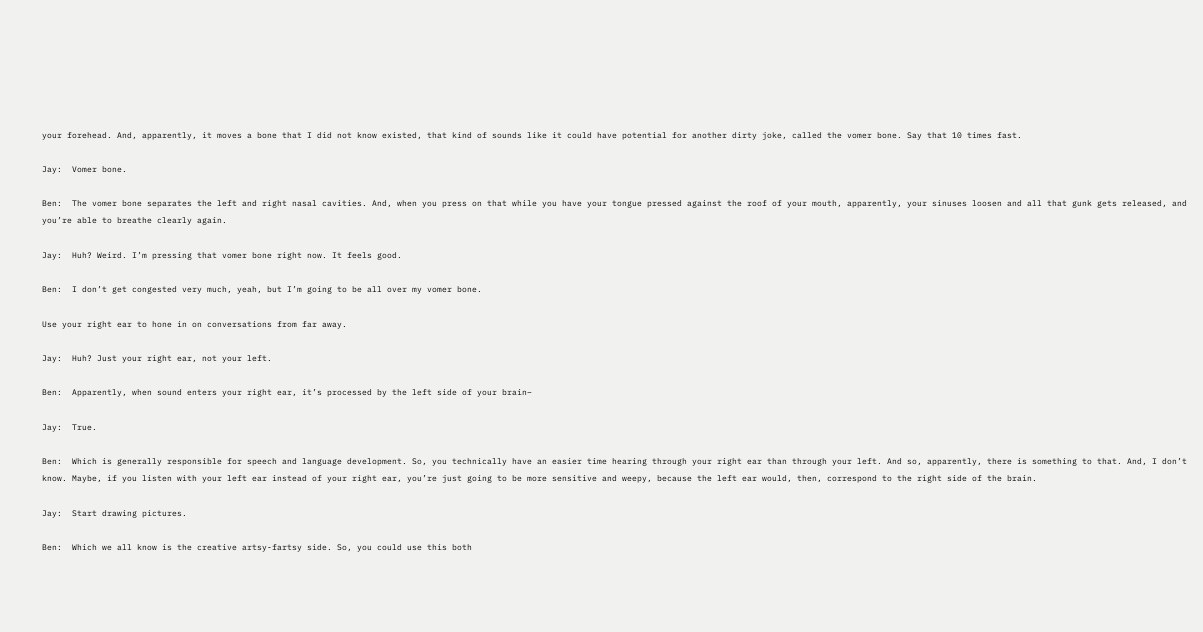your forehead. And, apparently, it moves a bone that I did not know existed, that kind of sounds like it could have potential for another dirty joke, called the vomer bone. Say that 10 times fast.

Jay:  Vomer bone.

Ben:  The vomer bone separates the left and right nasal cavities. And, when you press on that while you have your tongue pressed against the roof of your mouth, apparently, your sinuses loosen and all that gunk gets released, and you’re able to breathe clearly again.

Jay:  Huh? Weird. I’m pressing that vomer bone right now. It feels good.

Ben:  I don’t get congested very much, yeah, but I’m going to be all over my vomer bone.

Use your right ear to hone in on conversations from far away.

Jay:  Huh? Just your right ear, not your left.

Ben:  Apparently, when sound enters your right ear, it’s processed by the left side of your brain–

Jay:  True.

Ben:  Which is generally responsible for speech and language development. So, you technically have an easier time hearing through your right ear than through your left. And so, apparently, there is something to that. And, I don’t know. Maybe, if you listen with your left ear instead of your right ear, you’re just going to be more sensitive and weepy, because the left ear would, then, correspond to the right side of the brain.

Jay:  Start drawing pictures.

Ben:  Which we all know is the creative artsy-fartsy side. So, you could use this both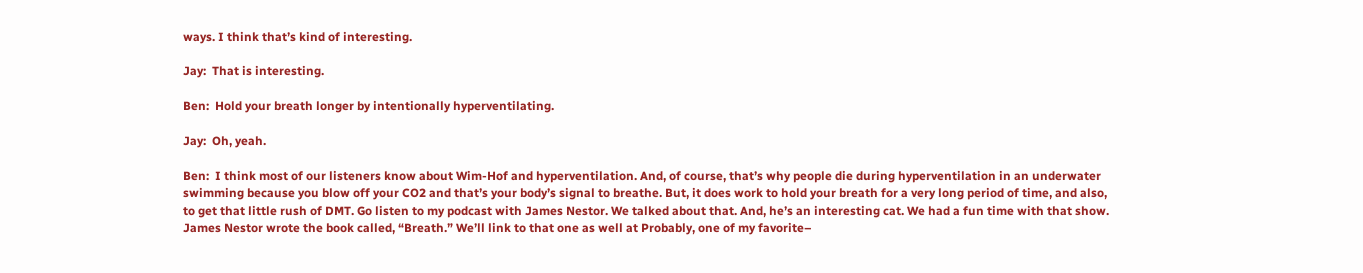ways. I think that’s kind of interesting.

Jay:  That is interesting.

Ben:  Hold your breath longer by intentionally hyperventilating.

Jay:  Oh, yeah.

Ben:  I think most of our listeners know about Wim-Hof and hyperventilation. And, of course, that’s why people die during hyperventilation in an underwater swimming because you blow off your CO2 and that’s your body’s signal to breathe. But, it does work to hold your breath for a very long period of time, and also, to get that little rush of DMT. Go listen to my podcast with James Nestor. We talked about that. And, he’s an interesting cat. We had a fun time with that show. James Nestor wrote the book called, “Breath.” We’ll link to that one as well at Probably, one of my favorite–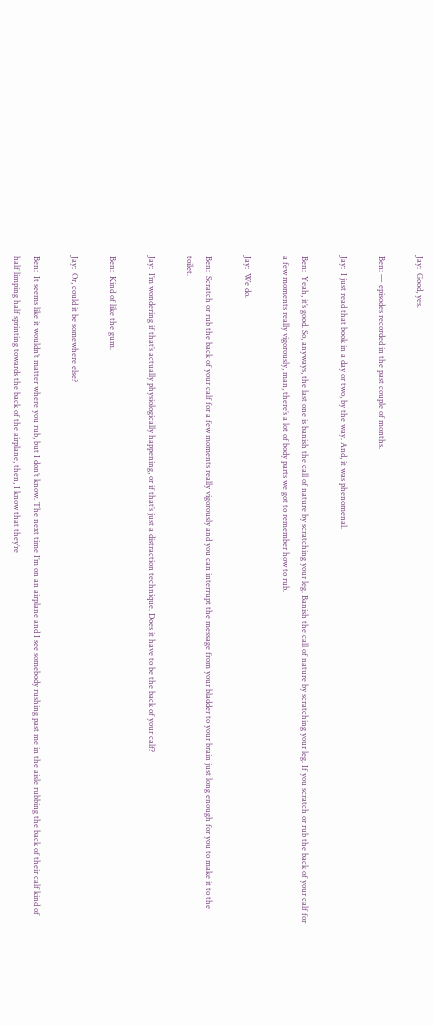Jay:  Good, yes.

Ben: — episodes recorded in the past couple of months.

Jay:  I just read that book in a day or two, by the way. And, it was phenomenal.

Ben:  Yeah, it’s good. So, anyways, the last one is banish the call of nature by scratching your leg. Banish the call of nature by scratching your leg. If you scratch or rub the back of your calf for a few moments really vigorously, man, there’s a lot of body parts we got to remember how to rub.

Jay:  We do.

Ben:  Scratch or rub the back of your calf for a few moments really vigorously and you can interrupt the message from your bladder to your brain just long enough for you to make it to the toilet.

Jay:  I’m wondering if that’s actually physiologically happening, or if that’s just a distraction technique. Does it have to be the back of your calf?

Ben:  Kind of like the gum.

Jay:  Or, could it be somewhere else?

Ben:  It seems like it wouldn’t matter where you rub, but I don’t know. The next time I’m on an airplane and I see somebody rushing past me in the aisle rubbing the back of their calf kind of half limping half sprinting towards the back of the airplane, then, I know that they’re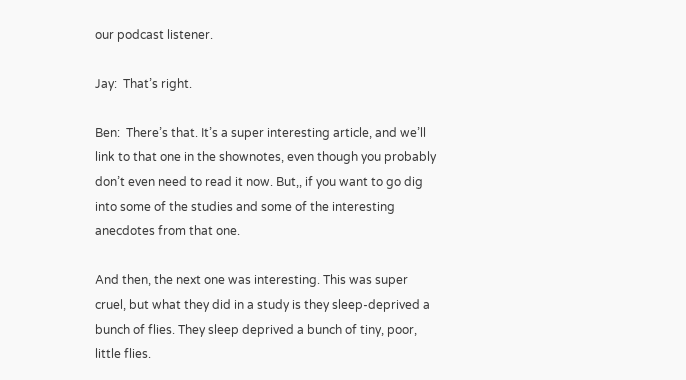our podcast listener.

Jay:  That’s right.

Ben:  There’s that. It’s a super interesting article, and we’ll link to that one in the shownotes, even though you probably don’t even need to read it now. But,, if you want to go dig into some of the studies and some of the interesting anecdotes from that one.

And then, the next one was interesting. This was super cruel, but what they did in a study is they sleep-deprived a bunch of flies. They sleep deprived a bunch of tiny, poor, little flies.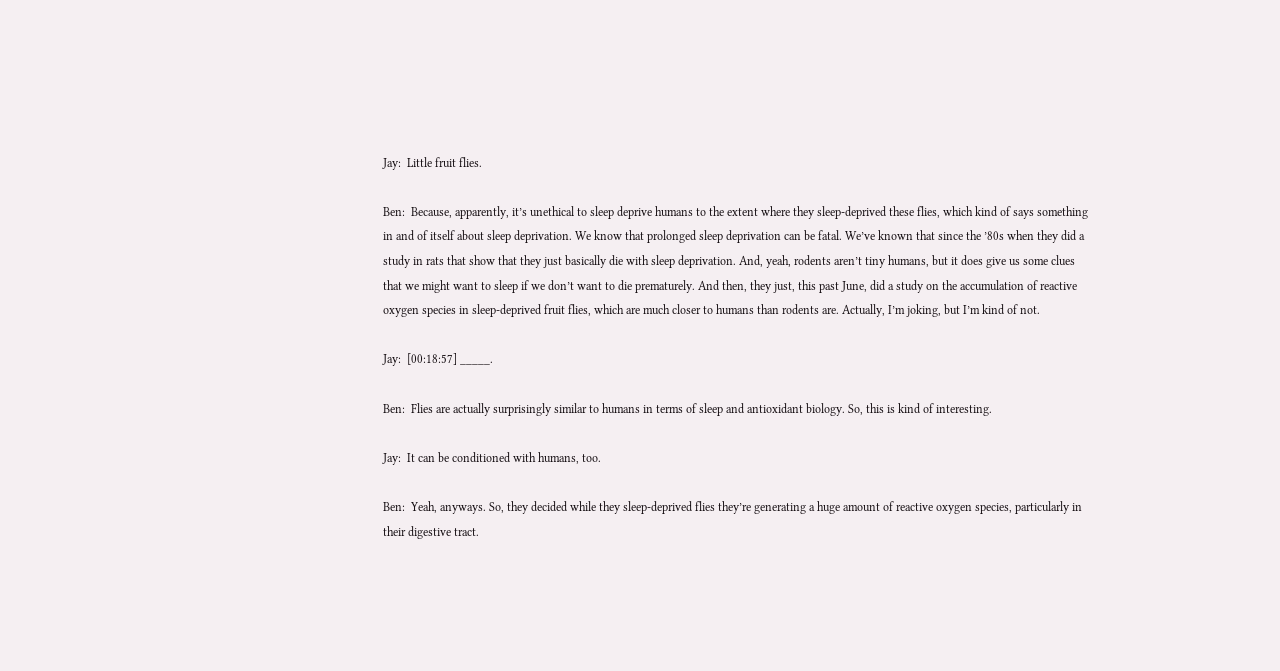Jay:  Little fruit flies.

Ben:  Because, apparently, it’s unethical to sleep deprive humans to the extent where they sleep-deprived these flies, which kind of says something in and of itself about sleep deprivation. We know that prolonged sleep deprivation can be fatal. We’ve known that since the ’80s when they did a study in rats that show that they just basically die with sleep deprivation. And, yeah, rodents aren’t tiny humans, but it does give us some clues that we might want to sleep if we don’t want to die prematurely. And then, they just, this past June, did a study on the accumulation of reactive oxygen species in sleep-deprived fruit flies, which are much closer to humans than rodents are. Actually, I’m joking, but I’m kind of not.

Jay:  [00:18:57] _____.

Ben:  Flies are actually surprisingly similar to humans in terms of sleep and antioxidant biology. So, this is kind of interesting.

Jay:  It can be conditioned with humans, too.

Ben:  Yeah, anyways. So, they decided while they sleep-deprived flies they’re generating a huge amount of reactive oxygen species, particularly in their digestive tract.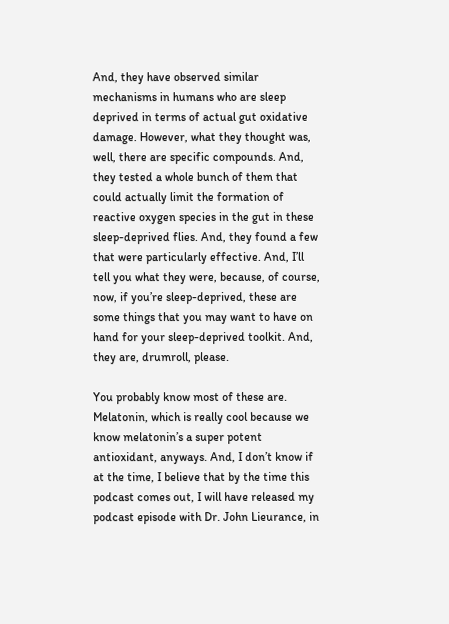And, they have observed similar mechanisms in humans who are sleep deprived in terms of actual gut oxidative damage. However, what they thought was, well, there are specific compounds. And, they tested a whole bunch of them that could actually limit the formation of reactive oxygen species in the gut in these sleep-deprived flies. And, they found a few that were particularly effective. And, I’ll tell you what they were, because, of course, now, if you’re sleep-deprived, these are some things that you may want to have on hand for your sleep-deprived toolkit. And, they are, drumroll, please.

You probably know most of these are. Melatonin, which is really cool because we know melatonin’s a super potent antioxidant, anyways. And, I don’t know if at the time, I believe that by the time this podcast comes out, I will have released my podcast episode with Dr. John Lieurance, in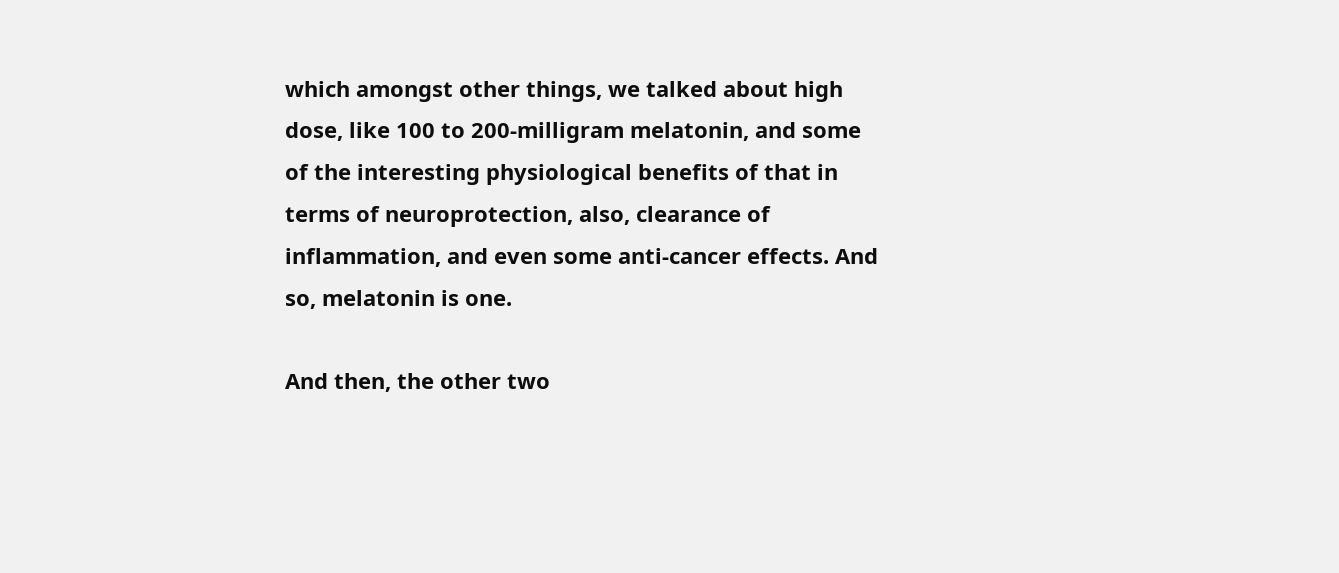which amongst other things, we talked about high dose, like 100 to 200-milligram melatonin, and some of the interesting physiological benefits of that in terms of neuroprotection, also, clearance of inflammation, and even some anti-cancer effects. And so, melatonin is one.

And then, the other two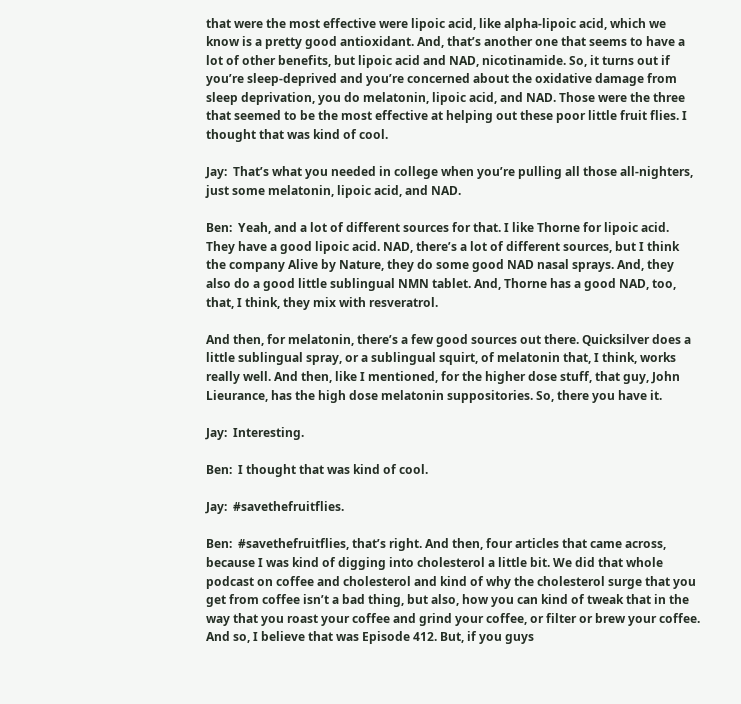that were the most effective were lipoic acid, like alpha-lipoic acid, which we know is a pretty good antioxidant. And, that’s another one that seems to have a lot of other benefits, but lipoic acid and NAD, nicotinamide. So, it turns out if you’re sleep-deprived and you’re concerned about the oxidative damage from sleep deprivation, you do melatonin, lipoic acid, and NAD. Those were the three that seemed to be the most effective at helping out these poor little fruit flies. I thought that was kind of cool.

Jay:  That’s what you needed in college when you’re pulling all those all-nighters, just some melatonin, lipoic acid, and NAD.

Ben:  Yeah, and a lot of different sources for that. I like Thorne for lipoic acid. They have a good lipoic acid. NAD, there’s a lot of different sources, but I think the company Alive by Nature, they do some good NAD nasal sprays. And, they also do a good little sublingual NMN tablet. And, Thorne has a good NAD, too, that, I think, they mix with resveratrol.

And then, for melatonin, there’s a few good sources out there. Quicksilver does a little sublingual spray, or a sublingual squirt, of melatonin that, I think, works really well. And then, like I mentioned, for the higher dose stuff, that guy, John Lieurance, has the high dose melatonin suppositories. So, there you have it.

Jay:  Interesting.

Ben:  I thought that was kind of cool.

Jay:  #savethefruitflies.

Ben:  #savethefruitflies, that’s right. And then, four articles that came across, because I was kind of digging into cholesterol a little bit. We did that whole podcast on coffee and cholesterol and kind of why the cholesterol surge that you get from coffee isn’t a bad thing, but also, how you can kind of tweak that in the way that you roast your coffee and grind your coffee, or filter or brew your coffee. And so, I believe that was Episode 412. But, if you guys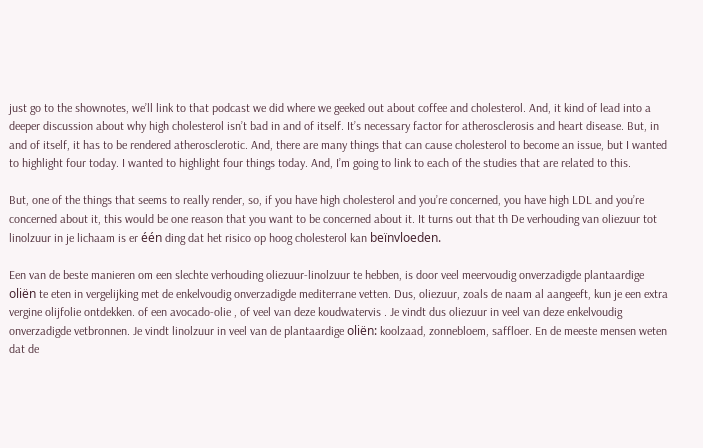just go to the shownotes, we’ll link to that podcast we did where we geeked out about coffee and cholesterol. And, it kind of lead into a deeper discussion about why high cholesterol isn’t bad in and of itself. It’s necessary factor for atherosclerosis and heart disease. But, in and of itself, it has to be rendered atherosclerotic. And, there are many things that can cause cholesterol to become an issue, but I wanted to highlight four today. I wanted to highlight four things today. And, I’m going to link to each of the studies that are related to this.

But, one of the things that seems to really render, so, if you have high cholesterol and you’re concerned, you have high LDL and you’re concerned about it, this would be one reason that you want to be concerned about it. It turns out that th De verhouding van oliezuur tot linolzuur in je lichaam is er één ding dat het risico op hoog cholesterol kan beïnvloeden.

Een van de beste manieren om een slechte verhouding oliezuur-linolzuur te hebben, is door veel meervoudig onverzadigde plantaardige oliën te eten in vergelijking met de enkelvoudig onverzadigde mediterrane vetten. Dus, oliezuur, zoals de naam al aangeeft, kun je een extra vergine olijfolie ontdekken. of een avocado-olie , of veel van deze koudwatervis . Je vindt dus oliezuur in veel van deze enkelvoudig onverzadigde vetbronnen. Je vindt linolzuur in veel van de plantaardige oliën: koolzaad, zonnebloem, saffloer. En de meeste mensen weten dat de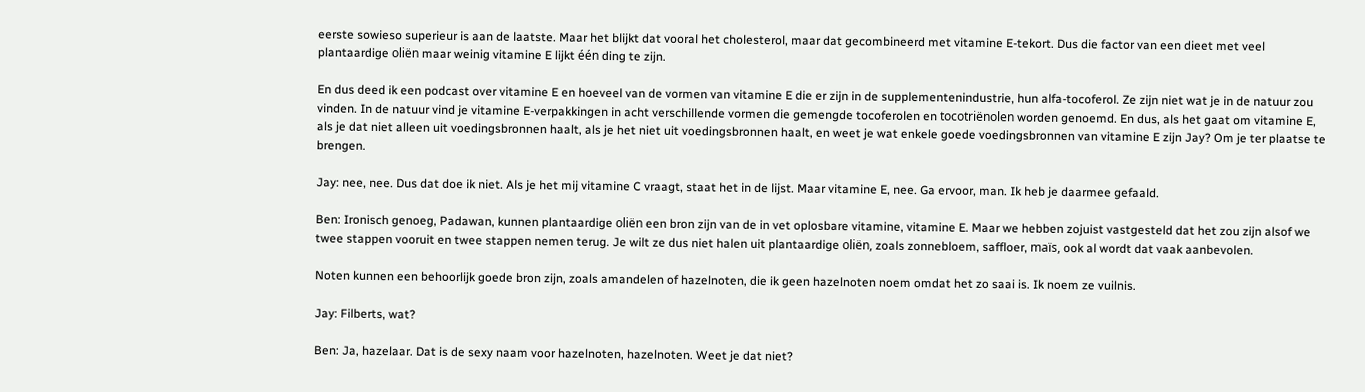eerste sowieso superieur is aan de laatste. Maar het blijkt dat vooral het cholesterol, maar dat gecombineerd met vitamine E-tekort. Dus die factor van een dieet met veel plantaardige oliën maar weinig vitamine E lijkt één ding te zijn.

En dus deed ik een podcast over vitamine E en hoeveel van de vormen van vitamine E die er zijn in de supplementenindustrie, hun alfa-tocoferol. Ze zijn niet wat je in de natuur zou vinden. In de natuur vind je vitamine E-verpakkingen in acht verschillende vormen die gemengde tocoferolen en tocotriënolen worden genoemd. En dus, als het gaat om vitamine E, als je dat niet alleen uit voedingsbronnen haalt, als je het niet uit voedingsbronnen haalt, en weet je wat enkele goede voedingsbronnen van vitamine E zijn Jay? Om je ter plaatse te brengen.

Jay: nee, nee. Dus dat doe ik niet. Als je het mij vitamine C vraagt, staat het in de lijst. Maar vitamine E, nee. Ga ervoor, man. Ik heb je daarmee gefaald.

Ben: Ironisch genoeg, Padawan, kunnen plantaardige oliën een bron zijn van de in vet oplosbare vitamine, vitamine E. Maar we hebben zojuist vastgesteld dat het zou zijn alsof we twee stappen vooruit en twee stappen nemen terug. Je wilt ze dus niet halen uit plantaardige oliën, zoals zonnebloem, saffloer, maïs, ook al wordt dat vaak aanbevolen.

Noten kunnen een behoorlijk goede bron zijn, zoals amandelen of hazelnoten, die ik geen hazelnoten noem omdat het zo saai is. Ik noem ze vuilnis.

Jay: Filberts, wat?

Ben: Ja, hazelaar. Dat is de sexy naam voor hazelnoten, hazelnoten. Weet je dat niet?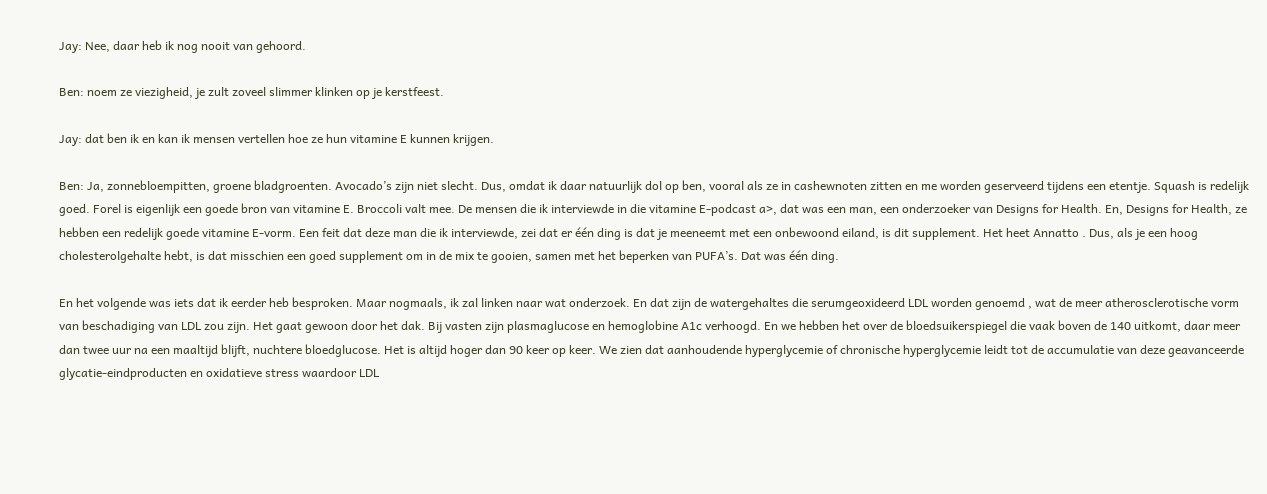Jay: Nee, daar heb ik nog nooit van gehoord.

Ben: noem ze viezigheid, je zult zoveel slimmer klinken op je kerstfeest.

Jay: dat ben ik en kan ik mensen vertellen hoe ze hun vitamine E kunnen krijgen.

Ben: Ja, zonnebloempitten, groene bladgroenten. Avocado’s zijn niet slecht. Dus, omdat ik daar natuurlijk dol op ben, vooral als ze in cashewnoten zitten en me worden geserveerd tijdens een etentje. Squash is redelijk goed. Forel is eigenlijk een goede bron van vitamine E. Broccoli valt mee. De mensen die ik interviewde in die vitamine E-podcast a>, dat was een man, een onderzoeker van Designs for Health. En, Designs for Health, ze hebben een redelijk goede vitamine E-vorm. Een feit dat deze man die ik interviewde, zei dat er één ding is dat je meeneemt met een onbewoond eiland, is dit supplement. Het heet Annatto . Dus, als je een hoog cholesterolgehalte hebt, is dat misschien een goed supplement om in de mix te gooien, samen met het beperken van PUFA’s. Dat was één ding.

En het volgende was iets dat ik eerder heb besproken. Maar nogmaals, ik zal linken naar wat onderzoek. En dat zijn de watergehaltes die serumgeoxideerd LDL worden genoemd , wat de meer atherosclerotische vorm van beschadiging van LDL zou zijn. Het gaat gewoon door het dak. Bij vasten zijn plasmaglucose en hemoglobine A1c verhoogd. En we hebben het over de bloedsuikerspiegel die vaak boven de 140 uitkomt, daar meer dan twee uur na een maaltijd blijft, nuchtere bloedglucose. Het is altijd hoger dan 90 keer op keer. We zien dat aanhoudende hyperglycemie of chronische hyperglycemie leidt tot de accumulatie van deze geavanceerde glycatie-eindproducten en oxidatieve stress waardoor LDL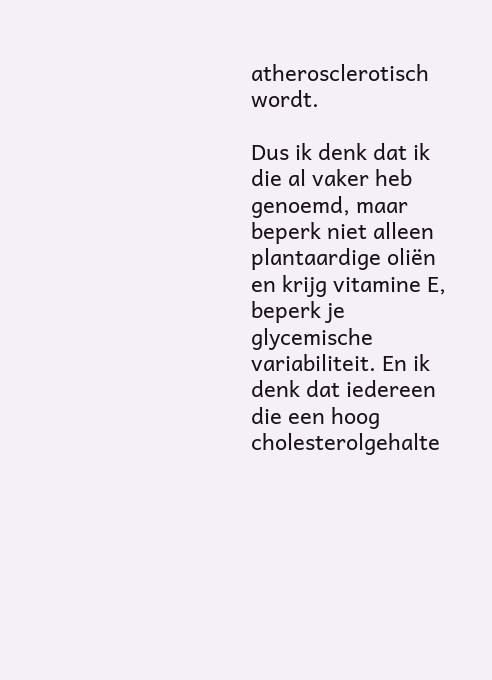atherosclerotisch wordt.

Dus ik denk dat ik die al vaker heb genoemd, maar beperk niet alleen plantaardige oliën en krijg vitamine E, beperk je glycemische variabiliteit. En ik denk dat iedereen die een hoog cholesterolgehalte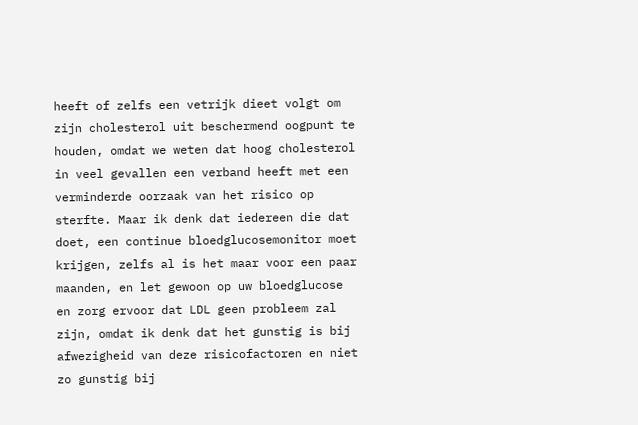heeft of zelfs een vetrijk dieet volgt om zijn cholesterol uit beschermend oogpunt te houden, omdat we weten dat hoog cholesterol in veel gevallen een verband heeft met een verminderde oorzaak van het risico op sterfte. Maar ik denk dat iedereen die dat doet, een continue bloedglucosemonitor moet krijgen, zelfs al is het maar voor een paar maanden, en let gewoon op uw bloedglucose en zorg ervoor dat LDL geen probleem zal zijn, omdat ik denk dat het gunstig is bij afwezigheid van deze risicofactoren en niet zo gunstig bij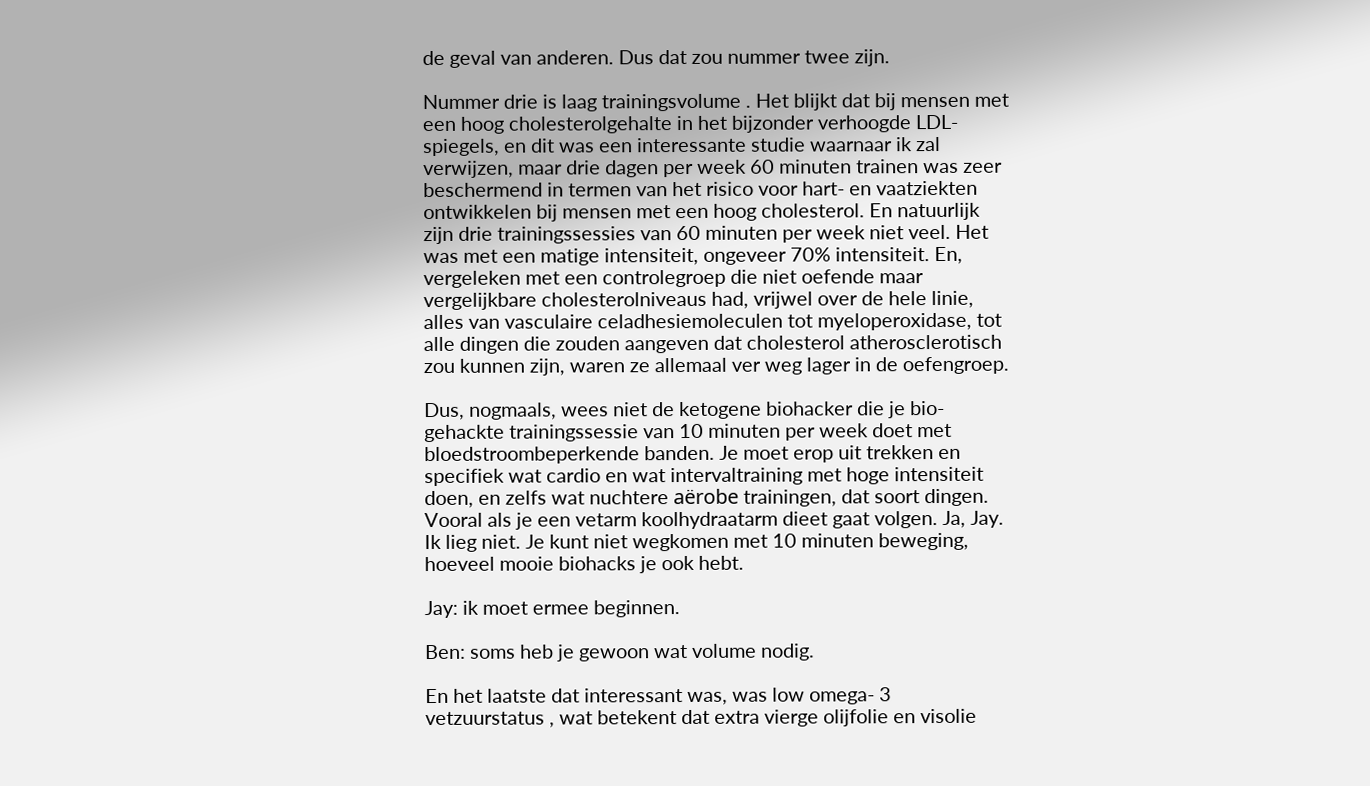de geval van anderen. Dus dat zou nummer twee zijn.

Nummer drie is laag trainingsvolume . Het blijkt dat bij mensen met een hoog cholesterolgehalte in het bijzonder verhoogde LDL-spiegels, en dit was een interessante studie waarnaar ik zal verwijzen, maar drie dagen per week 60 minuten trainen was zeer beschermend in termen van het risico voor hart- en vaatziekten ontwikkelen bij mensen met een hoog cholesterol. En natuurlijk zijn drie trainingssessies van 60 minuten per week niet veel. Het was met een matige intensiteit, ongeveer 70% intensiteit. En, vergeleken met een controlegroep die niet oefende maar vergelijkbare cholesterolniveaus had, vrijwel over de hele linie, alles van vasculaire celadhesiemoleculen tot myeloperoxidase, tot alle dingen die zouden aangeven dat cholesterol atherosclerotisch zou kunnen zijn, waren ze allemaal ver weg lager in de oefengroep.

Dus, nogmaals, wees niet de ketogene biohacker die je bio-gehackte trainingssessie van 10 minuten per week doet met bloedstroombeperkende banden. Je moet erop uit trekken en specifiek wat cardio en wat intervaltraining met hoge intensiteit doen, en zelfs wat nuchtere aërobe trainingen, dat soort dingen. Vooral als je een vetarm koolhydraatarm dieet gaat volgen. Ja, Jay. Ik lieg niet. Je kunt niet wegkomen met 10 minuten beweging, hoeveel mooie biohacks je ook hebt.

Jay: ik moet ermee beginnen.

Ben: soms heb je gewoon wat volume nodig.

En het laatste dat interessant was, was low omega- 3 vetzuurstatus , wat betekent dat extra vierge olijfolie en visolie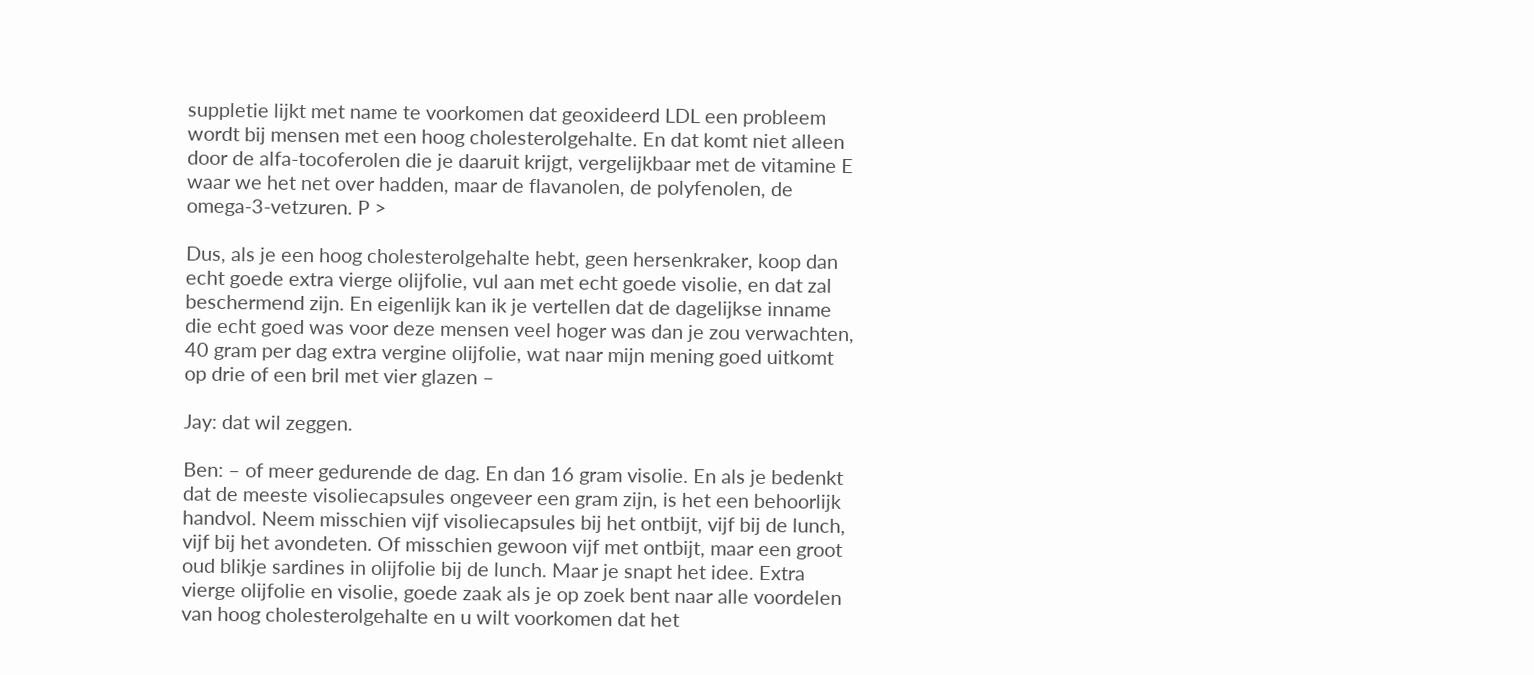suppletie lijkt met name te voorkomen dat geoxideerd LDL een probleem wordt bij mensen met een hoog cholesterolgehalte. En dat komt niet alleen door de alfa-tocoferolen die je daaruit krijgt, vergelijkbaar met de vitamine E waar we het net over hadden, maar de flavanolen, de polyfenolen, de omega-3-vetzuren. P >

Dus, als je een hoog cholesterolgehalte hebt, geen hersenkraker, koop dan echt goede extra vierge olijfolie, vul aan met echt goede visolie, en dat zal beschermend zijn. En eigenlijk kan ik je vertellen dat de dagelijkse inname die echt goed was voor deze mensen veel hoger was dan je zou verwachten, 40 gram per dag extra vergine olijfolie, wat naar mijn mening goed uitkomt op drie of een bril met vier glazen –

Jay: dat wil zeggen.

Ben: – of meer gedurende de dag. En dan 16 gram visolie. En als je bedenkt dat de meeste visoliecapsules ongeveer een gram zijn, is het een behoorlijk handvol. Neem misschien vijf visoliecapsules bij het ontbijt, vijf bij de lunch, vijf bij het avondeten. Of misschien gewoon vijf met ontbijt, maar een groot oud blikje sardines in olijfolie bij de lunch. Maar je snapt het idee. Extra vierge olijfolie en visolie, goede zaak als je op zoek bent naar alle voordelen van hoog cholesterolgehalte en u wilt voorkomen dat het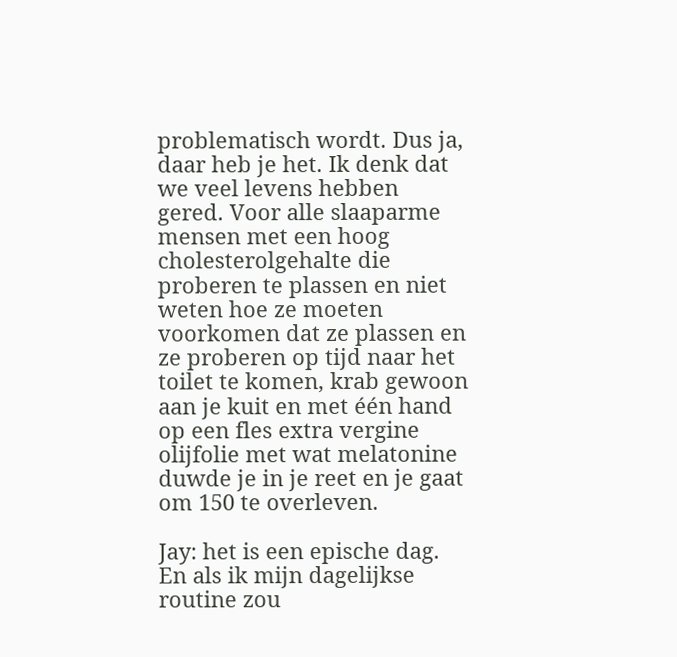problematisch wordt. Dus ja, daar heb je het. Ik denk dat we veel levens hebben gered. Voor alle slaaparme mensen met een hoog cholesterolgehalte die proberen te plassen en niet weten hoe ze moeten voorkomen dat ze plassen en ze proberen op tijd naar het toilet te komen, krab gewoon aan je kuit en met één hand op een fles extra vergine olijfolie met wat melatonine duwde je in je reet en je gaat om 150 te overleven.

Jay: het is een epische dag. En als ik mijn dagelijkse routine zou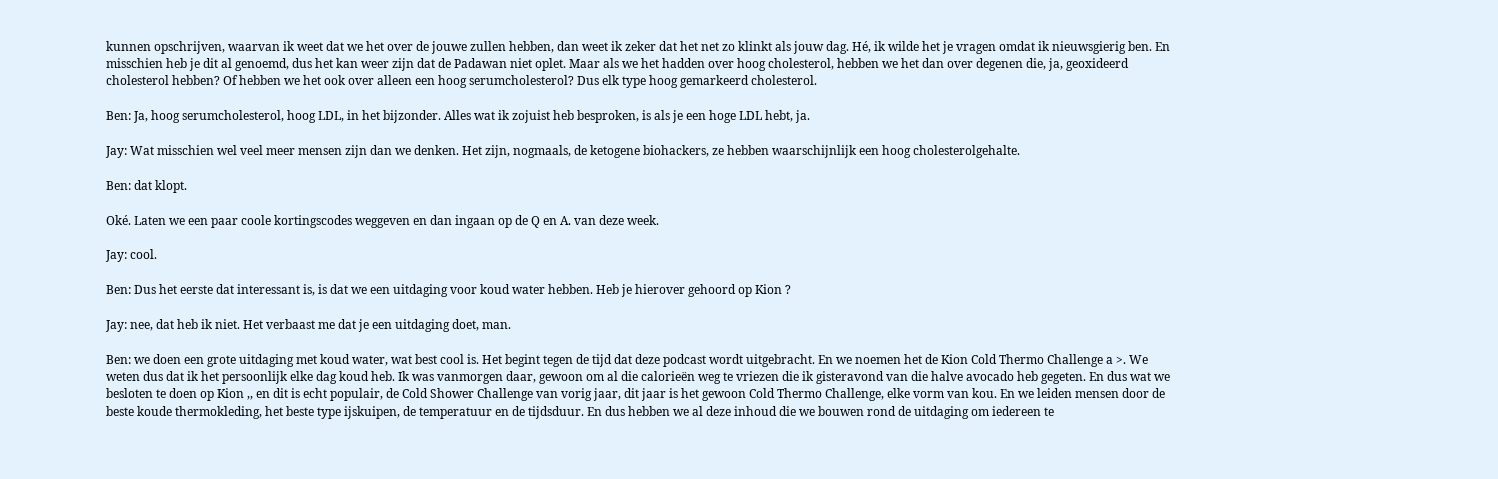kunnen opschrijven, waarvan ik weet dat we het over de jouwe zullen hebben, dan weet ik zeker dat het net zo klinkt als jouw dag. Hé, ik wilde het je vragen omdat ik nieuwsgierig ben. En misschien heb je dit al genoemd, dus het kan weer zijn dat de Padawan niet oplet. Maar als we het hadden over hoog cholesterol, hebben we het dan over degenen die, ja, geoxideerd cholesterol hebben? Of hebben we het ook over alleen een hoog serumcholesterol? Dus elk type hoog gemarkeerd cholesterol.

Ben: Ja, hoog serumcholesterol, hoog LDL, in het bijzonder. Alles wat ik zojuist heb besproken, is als je een hoge LDL hebt, ja.

Jay: Wat misschien wel veel meer mensen zijn dan we denken. Het zijn, nogmaals, de ketogene biohackers, ze hebben waarschijnlijk een hoog cholesterolgehalte.

Ben: dat klopt.

Oké. Laten we een paar coole kortingscodes weggeven en dan ingaan op de Q en A. van deze week.

Jay: cool.

Ben: Dus het eerste dat interessant is, is dat we een uitdaging voor koud water hebben. Heb je hierover gehoord op Kion ?

Jay: nee, dat heb ik niet. Het verbaast me dat je een uitdaging doet, man.

Ben: we doen een grote uitdaging met koud water, wat best cool is. Het begint tegen de tijd dat deze podcast wordt uitgebracht. En we noemen het de Kion Cold Thermo Challenge a >. We weten dus dat ik het persoonlijk elke dag koud heb. Ik was vanmorgen daar, gewoon om al die calorieën weg te vriezen die ik gisteravond van die halve avocado heb gegeten. En dus wat we besloten te doen op Kion ,, en dit is echt populair, de Cold Shower Challenge van vorig jaar, dit jaar is het gewoon Cold Thermo Challenge, elke vorm van kou. En we leiden mensen door de beste koude thermokleding, het beste type ijskuipen, de temperatuur en de tijdsduur. En dus hebben we al deze inhoud die we bouwen rond de uitdaging om iedereen te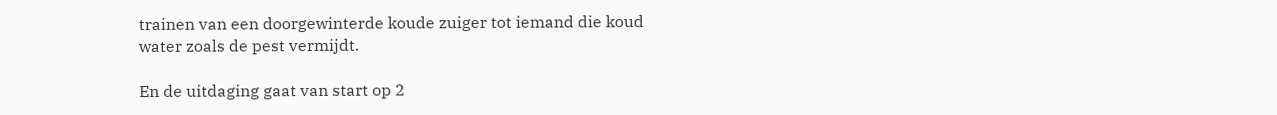trainen van een doorgewinterde koude zuiger tot iemand die koud water zoals de pest vermijdt.

En de uitdaging gaat van start op 2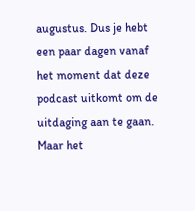augustus. Dus je hebt een paar dagen vanaf het moment dat deze podcast uitkomt om de uitdaging aan te gaan. Maar het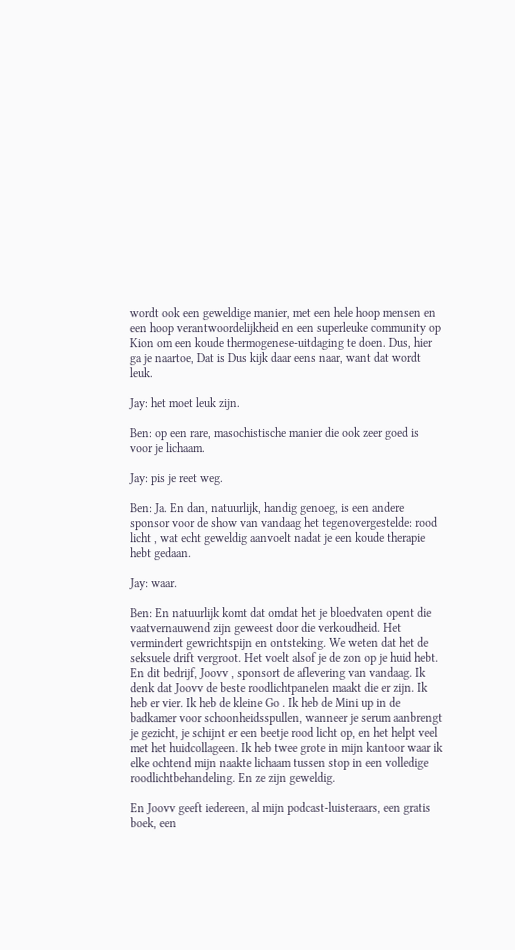wordt ook een geweldige manier, met een hele hoop mensen en een hoop verantwoordelijkheid en een superleuke community op Kion om een koude thermogenese-uitdaging te doen. Dus, hier ga je naartoe, Dat is Dus kijk daar eens naar, want dat wordt leuk.

Jay: het moet leuk zijn.

Ben: op een rare, masochistische manier die ook zeer goed is voor je lichaam.

Jay: pis je reet weg.

Ben: Ja. En dan, natuurlijk, handig genoeg, is een andere sponsor voor de show van vandaag het tegenovergestelde: rood licht , wat echt geweldig aanvoelt nadat je een koude therapie hebt gedaan.

Jay: waar.

Ben: En natuurlijk komt dat omdat het je bloedvaten opent die vaatvernauwend zijn geweest door die verkoudheid. Het vermindert gewrichtspijn en ontsteking. We weten dat het de seksuele drift vergroot. Het voelt alsof je de zon op je huid hebt. En dit bedrijf, Joovv , sponsort de aflevering van vandaag. Ik denk dat Joovv de beste roodlichtpanelen maakt die er zijn. Ik heb er vier. Ik heb de kleine Go . Ik heb de Mini up in de badkamer voor schoonheidsspullen, wanneer je serum aanbrengt je gezicht, je schijnt er een beetje rood licht op, en het helpt veel met het huidcollageen. Ik heb twee grote in mijn kantoor waar ik elke ochtend mijn naakte lichaam tussen stop in een volledige roodlichtbehandeling. En ze zijn geweldig.

En Joovv geeft iedereen, al mijn podcast-luisteraars, een gratis boek, een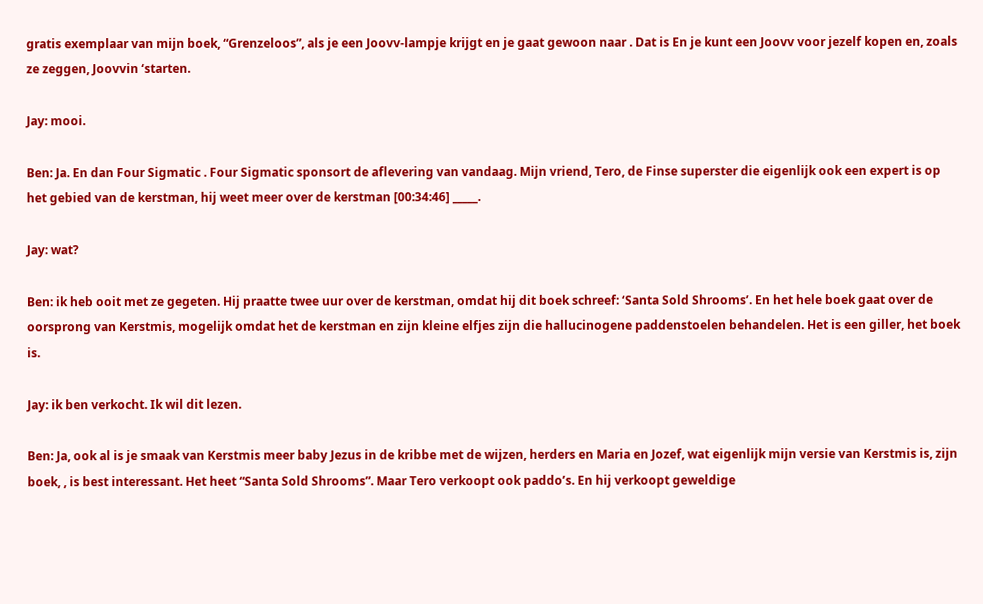gratis exemplaar van mijn boek, “Grenzeloos”, als je een Joovv-lampje krijgt en je gaat gewoon naar . Dat is En je kunt een Joovv voor jezelf kopen en, zoals ze zeggen, Joovvin ‘starten.

Jay: mooi.

Ben: Ja. En dan Four Sigmatic . Four Sigmatic sponsort de aflevering van vandaag. Mijn vriend, Tero, de Finse superster die eigenlijk ook een expert is op het gebied van de kerstman, hij weet meer over de kerstman [00:34:46] _____.

Jay: wat?

Ben: ik heb ooit met ze gegeten. Hij praatte twee uur over de kerstman, omdat hij dit boek schreef: ‘Santa Sold Shrooms’. En het hele boek gaat over de oorsprong van Kerstmis, mogelijk omdat het de kerstman en zijn kleine elfjes zijn die hallucinogene paddenstoelen behandelen. Het is een giller, het boek is.

Jay: ik ben verkocht. Ik wil dit lezen.

Ben: Ja, ook al is je smaak van Kerstmis meer baby Jezus in de kribbe met de wijzen, herders en Maria en Jozef, wat eigenlijk mijn versie van Kerstmis is, zijn boek, , is best interessant. Het heet “Santa Sold Shrooms”. Maar Tero verkoopt ook paddo’s. En hij verkoopt geweldige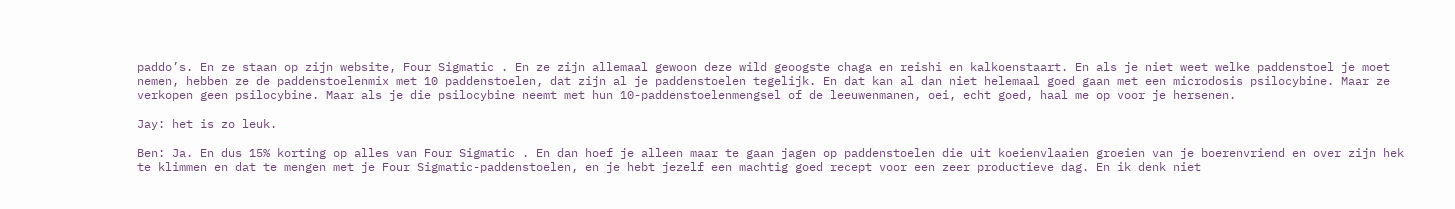paddo’s. En ze staan op zijn website, Four Sigmatic . En ze zijn allemaal gewoon deze wild geoogste chaga en reishi en kalkoenstaart. En als je niet weet welke paddenstoel je moet nemen, hebben ze de paddenstoelenmix met 10 paddenstoelen, dat zijn al je paddenstoelen tegelijk. En dat kan al dan niet helemaal goed gaan met een microdosis psilocybine. Maar ze verkopen geen psilocybine. Maar als je die psilocybine neemt met hun 10-paddenstoelenmengsel of de leeuwenmanen, oei, echt goed, haal me op voor je hersenen.

Jay: het is zo leuk.

Ben: Ja. En dus 15% korting op alles van Four Sigmatic . En dan hoef je alleen maar te gaan jagen op paddenstoelen die uit koeienvlaaien groeien van je boerenvriend en over zijn hek te klimmen en dat te mengen met je Four Sigmatic-paddenstoelen, en je hebt jezelf een machtig goed recept voor een zeer productieve dag. En ik denk niet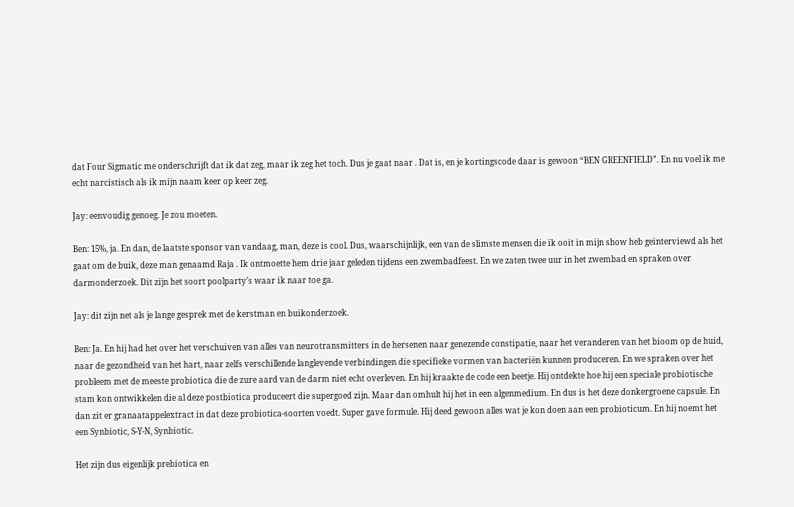dat Four Sigmatic me onderschrijft dat ik dat zeg, maar ik zeg het toch. Dus je gaat naar . Dat is, en je kortingscode daar is gewoon “BEN GREENFIELD”. En nu voel ik me echt narcistisch als ik mijn naam keer op keer zeg.

Jay: eenvoudig genoeg. Je zou moeten.

Ben: 15%, ja. En dan, de laatste sponsor van vandaag, man, deze is cool. Dus, waarschijnlijk, een van de slimste mensen die ik ooit in mijn show heb geïnterviewd als het gaat om de buik, deze man genaamd Raja . Ik ontmoette hem drie jaar geleden tijdens een zwembadfeest. En we zaten twee uur in het zwembad en spraken over darmonderzoek. Dit zijn het soort poolparty’s waar ik naar toe ga.

Jay: dit zijn net als je lange gesprek met de kerstman en buikonderzoek.

Ben: Ja. En hij had het over het verschuiven van alles van neurotransmitters in de hersenen naar genezende constipatie, naar het veranderen van het bioom op de huid, naar de gezondheid van het hart, naar zelfs verschillende langlevende verbindingen die specifieke vormen van bacteriën kunnen produceren. En we spraken over het probleem met de meeste probiotica die de zure aard van de darm niet echt overleven. En hij kraakte de code een beetje. Hij ontdekte hoe hij een speciale probiotische stam kon ontwikkelen die al deze postbiotica produceert die supergoed zijn. Maar dan omhult hij het in een algenmedium. En dus is het deze donkergroene capsule. En dan zit er granaatappelextract in dat deze probiotica-soorten voedt. Super gave formule. Hij deed gewoon alles wat je kon doen aan een probioticum. En hij noemt het een Synbiotic, S-Y-N, Synbiotic.

Het zijn dus eigenlijk prebiotica en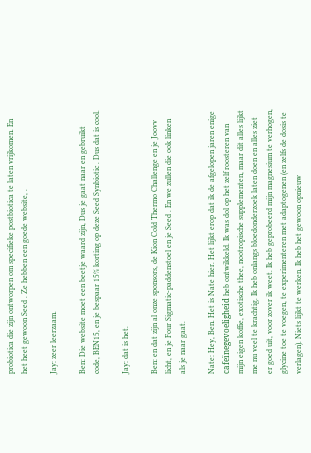probiotica die zijn ontworpen om specifieke postbiotica te laten vrijkomen. En het heet gewoon Seed . Ze hebben een goede website, .

Jay: zeer leerzaam.

Ben: Die website moet een beetje waard zijn, Dus je gaat naar en gebruikt code, BEN15, en je bespaar 15% korting op deze Seed Synbiotic . Dus dat is cool.

Jay: dat is het.

Ben: en dat zijn al onze sponsors, de Kion Cold Thermo Challenge en je Joovv licht, en je Four Sigmatic-paddenstoel en je Seed . En we zullen die ook linken als je naar gaat.

Nate: Hey, Ben. Het is Nate hier. Het lijkt erop dat ik de afgelopen jaren enige cafeïnegevoeligheid heb ontwikkeld. Ik was dol op het zelf roosteren van mijn eigen koffie, exotische thee, nootropische supplementen, maar dit alles lijkt me nu veel te krachtig. Ik heb onlangs bloedonderzoek laten doen en alles ziet er goed uit, voor zover ik weet. Ik heb geprobeerd mijn magnesium te verhogen, glycine toe te voegen, te experimenteren met adaptogenen (en zelfs de dosis te verlagen). Niets lijkt te werken. Ik heb het gewoon opnieuw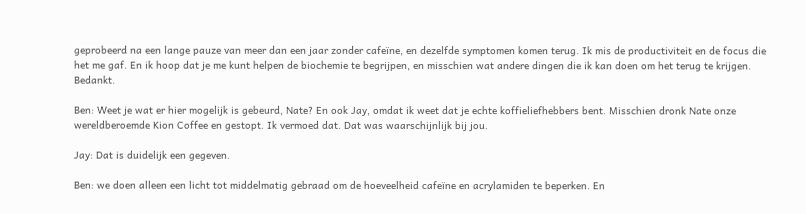geprobeerd na een lange pauze van meer dan een jaar zonder cafeïne, en dezelfde symptomen komen terug. Ik mis de productiviteit en de focus die het me gaf. En ik hoop dat je me kunt helpen de biochemie te begrijpen, en misschien wat andere dingen die ik kan doen om het terug te krijgen. Bedankt.

Ben: Weet je wat er hier mogelijk is gebeurd, Nate? En ook Jay, omdat ik weet dat je echte koffieliefhebbers bent. Misschien dronk Nate onze wereldberoemde Kion Coffee en gestopt. Ik vermoed dat. Dat was waarschijnlijk bij jou.

Jay: Dat is duidelijk een gegeven.

Ben: we doen alleen een licht tot middelmatig gebraad om de hoeveelheid cafeïne en acrylamiden te beperken. En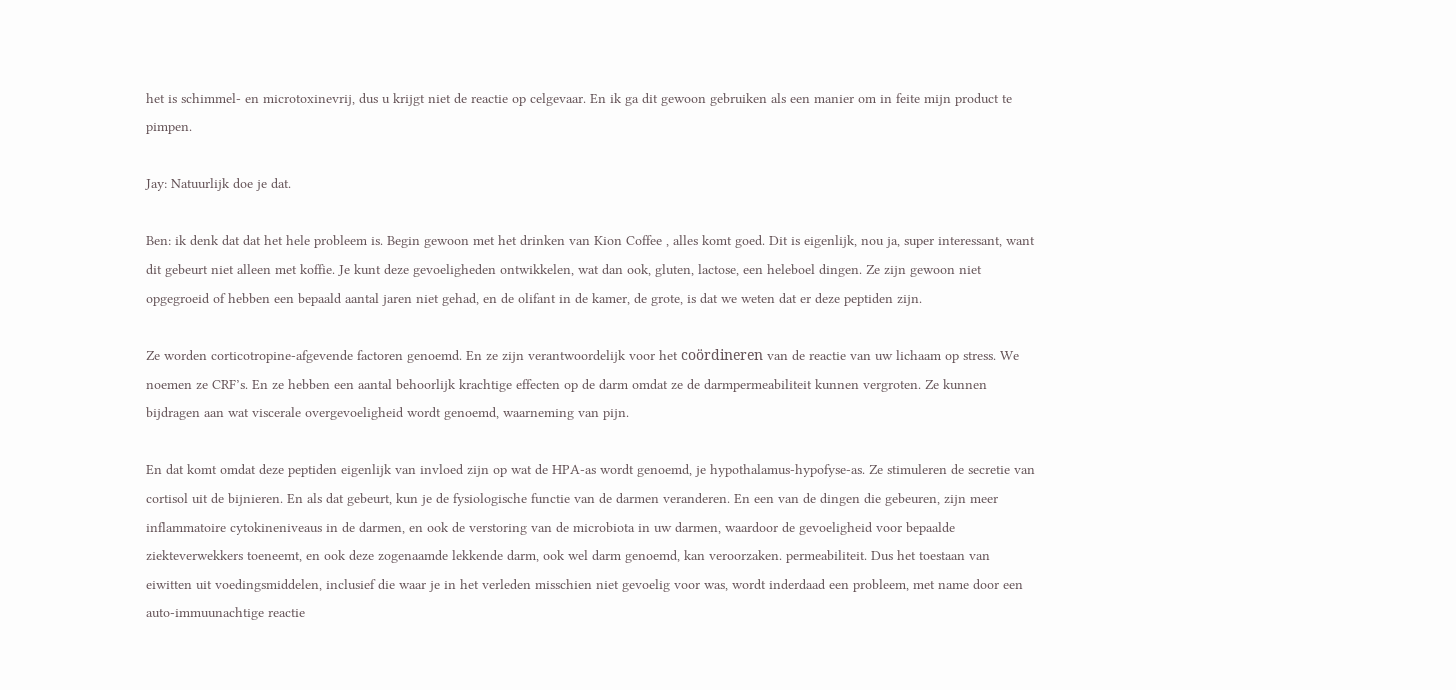het is schimmel- en microtoxinevrij, dus u krijgt niet de reactie op celgevaar. En ik ga dit gewoon gebruiken als een manier om in feite mijn product te pimpen.

Jay: Natuurlijk doe je dat.

Ben: ik denk dat dat het hele probleem is. Begin gewoon met het drinken van Kion Coffee , alles komt goed. Dit is eigenlijk, nou ja, super interessant, want dit gebeurt niet alleen met koffie. Je kunt deze gevoeligheden ontwikkelen, wat dan ook, gluten, lactose, een heleboel dingen. Ze zijn gewoon niet opgegroeid of hebben een bepaald aantal jaren niet gehad, en de olifant in de kamer, de grote, is dat we weten dat er deze peptiden zijn.

Ze worden corticotropine-afgevende factoren genoemd. En ze zijn verantwoordelijk voor het coördineren van de reactie van uw lichaam op stress. We noemen ze CRF’s. En ze hebben een aantal behoorlijk krachtige effecten op de darm omdat ze de darmpermeabiliteit kunnen vergroten. Ze kunnen bijdragen aan wat viscerale overgevoeligheid wordt genoemd, waarneming van pijn.

En dat komt omdat deze peptiden eigenlijk van invloed zijn op wat de HPA-as wordt genoemd, je hypothalamus-hypofyse-as. Ze stimuleren de secretie van cortisol uit de bijnieren. En als dat gebeurt, kun je de fysiologische functie van de darmen veranderen. En een van de dingen die gebeuren, zijn meer inflammatoire cytokineniveaus in de darmen, en ook de verstoring van de microbiota in uw darmen, waardoor de gevoeligheid voor bepaalde ziekteverwekkers toeneemt, en ook deze zogenaamde lekkende darm, ook wel darm genoemd, kan veroorzaken. permeabiliteit. Dus het toestaan van eiwitten uit voedingsmiddelen, inclusief die waar je in het verleden misschien niet gevoelig voor was, wordt inderdaad een probleem, met name door een auto-immuunachtige reactie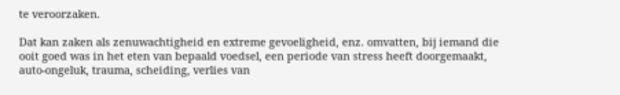te veroorzaken.

Dat kan zaken als zenuwachtigheid en extreme gevoeligheid, enz. omvatten, bij iemand die ooit goed was in het eten van bepaald voedsel, een periode van stress heeft doorgemaakt, auto-ongeluk, trauma, scheiding, verlies van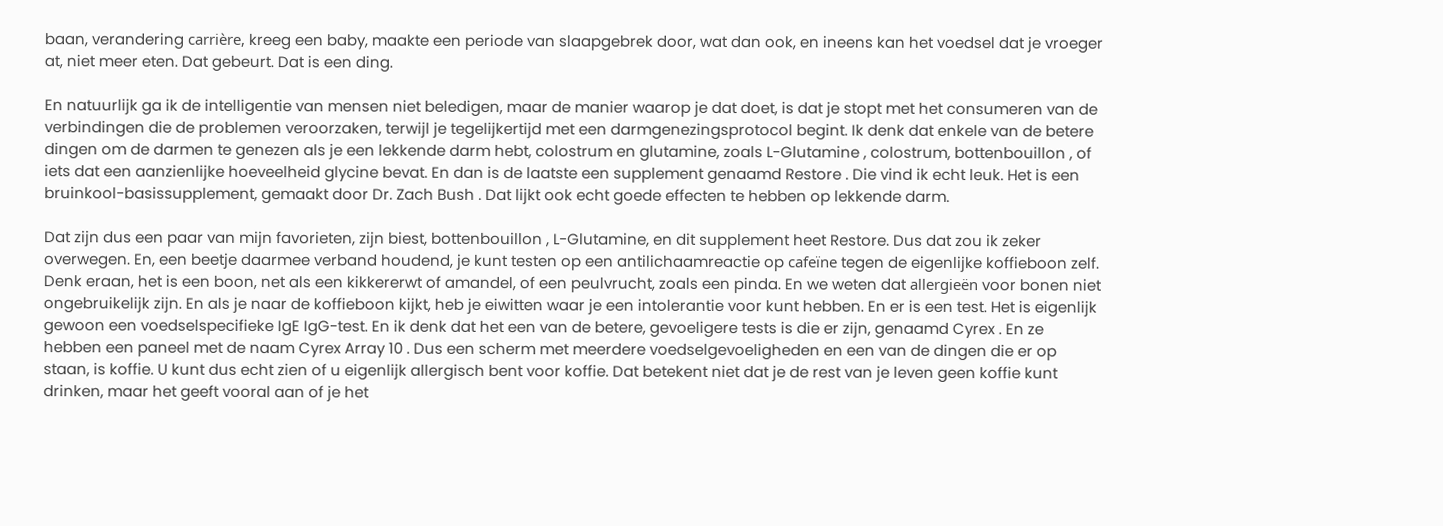baan, verandering carrière, kreeg een baby, maakte een periode van slaapgebrek door, wat dan ook, en ineens kan het voedsel dat je vroeger at, niet meer eten. Dat gebeurt. Dat is een ding.

En natuurlijk ga ik de intelligentie van mensen niet beledigen, maar de manier waarop je dat doet, is dat je stopt met het consumeren van de verbindingen die de problemen veroorzaken, terwijl je tegelijkertijd met een darmgenezingsprotocol begint. Ik denk dat enkele van de betere dingen om de darmen te genezen als je een lekkende darm hebt, colostrum en glutamine, zoals L-Glutamine , colostrum, bottenbouillon , of iets dat een aanzienlijke hoeveelheid glycine bevat. En dan is de laatste een supplement genaamd Restore . Die vind ik echt leuk. Het is een bruinkool-basissupplement, gemaakt door Dr. Zach Bush . Dat lijkt ook echt goede effecten te hebben op lekkende darm.

Dat zijn dus een paar van mijn favorieten, zijn biest, bottenbouillon , L-Glutamine, en dit supplement heet Restore. Dus dat zou ik zeker overwegen. En, een beetje daarmee verband houdend, je kunt testen op een antilichaamreactie op cafeïne tegen de eigenlijke koffieboon zelf. Denk eraan, het is een boon, net als een kikkererwt of amandel, of een peulvrucht, zoals een pinda. En we weten dat allergieën voor bonen niet ongebruikelijk zijn. En als je naar de koffieboon kijkt, heb je eiwitten waar je een intolerantie voor kunt hebben. En er is een test. Het is eigenlijk gewoon een voedselspecifieke IgE IgG-test. En ik denk dat het een van de betere, gevoeligere tests is die er zijn, genaamd Cyrex . En ze hebben een paneel met de naam Cyrex Array 10 . Dus een scherm met meerdere voedselgevoeligheden en een van de dingen die er op staan, is koffie. U kunt dus echt zien of u eigenlijk allergisch bent voor koffie. Dat betekent niet dat je de rest van je leven geen koffie kunt drinken, maar het geeft vooral aan of je het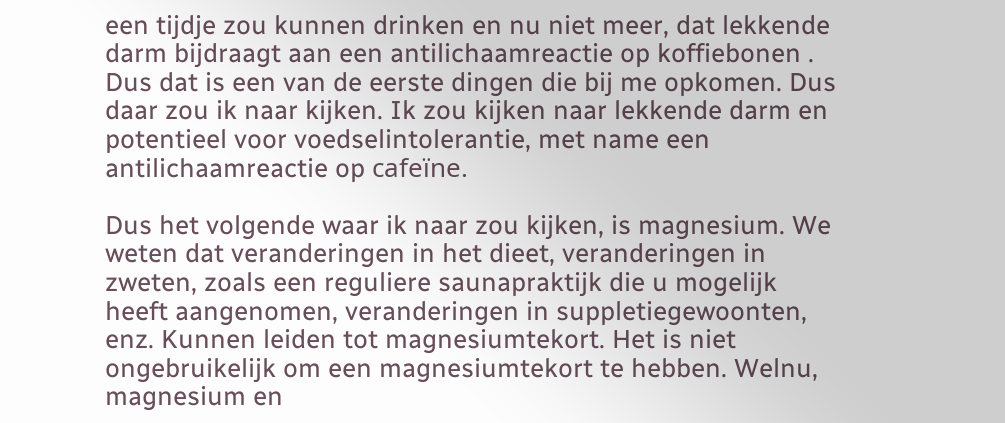een tijdje zou kunnen drinken en nu niet meer, dat lekkende darm bijdraagt aan een antilichaamreactie op koffiebonen . Dus dat is een van de eerste dingen die bij me opkomen. Dus daar zou ik naar kijken. Ik zou kijken naar lekkende darm en potentieel voor voedselintolerantie, met name een antilichaamreactie op cafeïne.

Dus het volgende waar ik naar zou kijken, is magnesium. We weten dat veranderingen in het dieet, veranderingen in zweten, zoals een reguliere saunapraktijk die u mogelijk heeft aangenomen, veranderingen in suppletiegewoonten, enz. Kunnen leiden tot magnesiumtekort. Het is niet ongebruikelijk om een magnesiumtekort te hebben. Welnu, magnesium en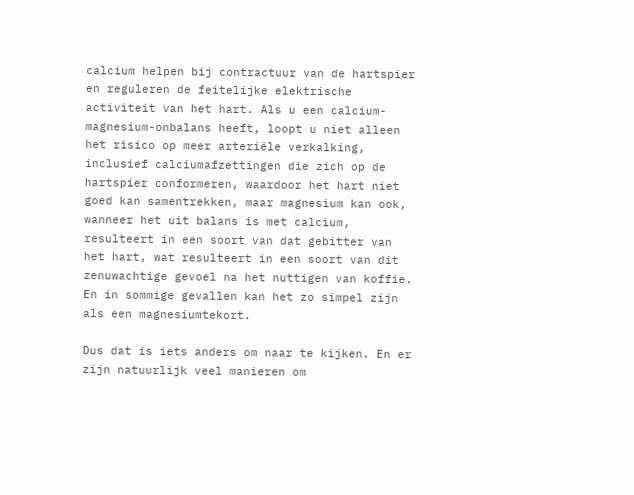calcium helpen bij contractuur van de hartspier en reguleren de feitelijke elektrische activiteit van het hart. Als u een calcium-magnesium-onbalans heeft, loopt u niet alleen het risico op meer arteriële verkalking, inclusief calciumafzettingen die zich op de hartspier conformeren, waardoor het hart niet goed kan samentrekken, maar magnesium kan ook, wanneer het uit balans is met calcium, resulteert in een soort van dat gebitter van het hart, wat resulteert in een soort van dit zenuwachtige gevoel na het nuttigen van koffie. En in sommige gevallen kan het zo simpel zijn als een magnesiumtekort.

Dus dat is iets anders om naar te kijken. En er zijn natuurlijk veel manieren om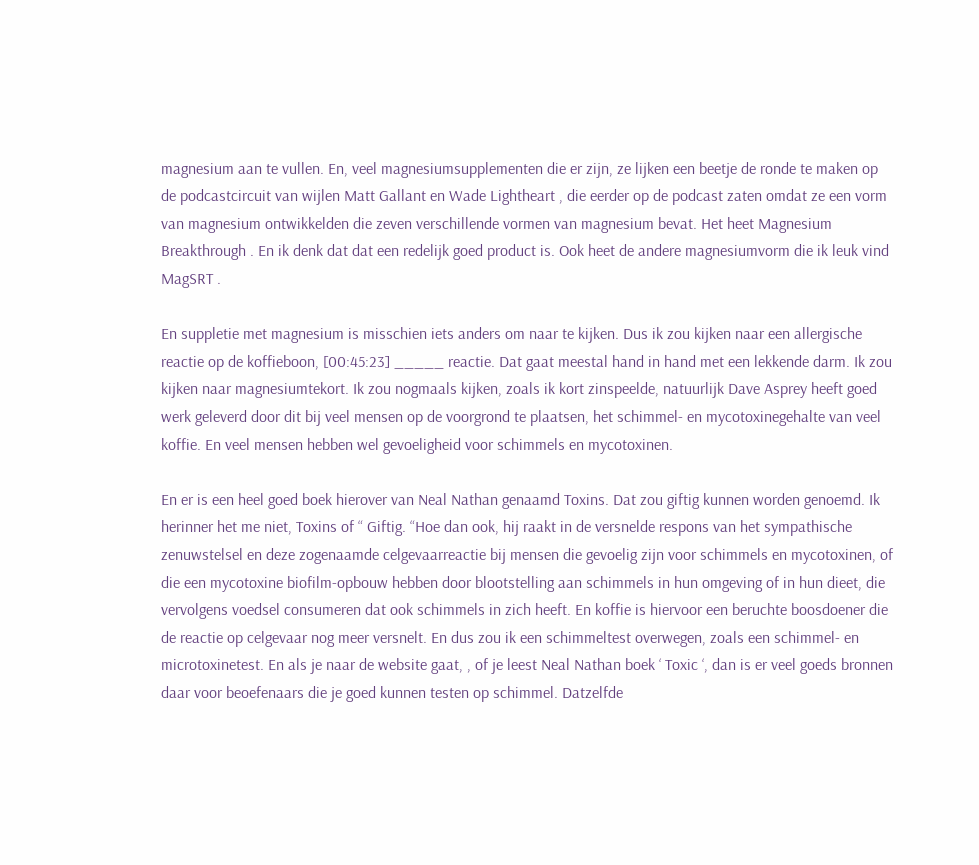magnesium aan te vullen. En, veel magnesiumsupplementen die er zijn, ze lijken een beetje de ronde te maken op de podcastcircuit van wijlen Matt Gallant en Wade Lightheart , die eerder op de podcast zaten omdat ze een vorm van magnesium ontwikkelden die zeven verschillende vormen van magnesium bevat. Het heet Magnesium Breakthrough . En ik denk dat dat een redelijk goed product is. Ook heet de andere magnesiumvorm die ik leuk vind MagSRT .

En suppletie met magnesium is misschien iets anders om naar te kijken. Dus ik zou kijken naar een allergische reactie op de koffieboon, [00:45:23] _____ reactie. Dat gaat meestal hand in hand met een lekkende darm. Ik zou kijken naar magnesiumtekort. Ik zou nogmaals kijken, zoals ik kort zinspeelde, natuurlijk Dave Asprey heeft goed werk geleverd door dit bij veel mensen op de voorgrond te plaatsen, het schimmel- en mycotoxinegehalte van veel koffie. En veel mensen hebben wel gevoeligheid voor schimmels en mycotoxinen.

En er is een heel goed boek hierover van Neal Nathan genaamd Toxins. Dat zou giftig kunnen worden genoemd. Ik herinner het me niet, Toxins of “ Giftig. “Hoe dan ook, hij raakt in de versnelde respons van het sympathische zenuwstelsel en deze zogenaamde celgevaarreactie bij mensen die gevoelig zijn voor schimmels en mycotoxinen, of die een mycotoxine biofilm-opbouw hebben door blootstelling aan schimmels in hun omgeving of in hun dieet, die vervolgens voedsel consumeren dat ook schimmels in zich heeft. En koffie is hiervoor een beruchte boosdoener die de reactie op celgevaar nog meer versnelt. En dus zou ik een schimmeltest overwegen, zoals een schimmel- en microtoxinetest. En als je naar de website gaat, , of je leest Neal Nathan boek ‘ Toxic ‘, dan is er veel goeds bronnen daar voor beoefenaars die je goed kunnen testen op schimmel. Datzelfde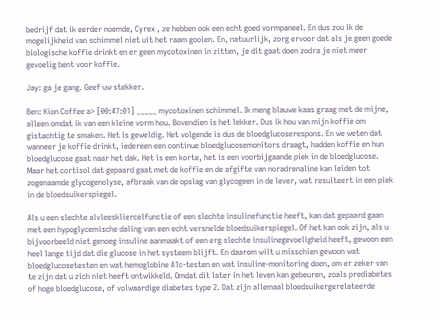bedrijf dat ik eerder noemde, Cyrex , ze hebben ook een echt goed vormpaneel. En dus zou ik de mogelijkheid van schimmel niet uit het raam gooien. En, natuurlijk, zorg ervoor dat als je geen goede biologische koffie drinkt en er geen mycotoxinen in zitten, je dit gaat doen zodra je niet meer gevoelig bent voor koffie.

Jay: ga je gang. Geef uw stekker.

Ben: Kion Coffee a> [00:47:01] _____ mycotoxinen schimmel. Ik meng blauwe kaas graag met de mijne, alleen omdat ik van een kleine vorm hou. Bovendien is het lekker. Dus ik hou van mijn koffie om gistachtig te smaken. Het is geweldig. Het volgende is dus de bloedglucoserespons. En we weten dat wanneer je koffie drinkt, iedereen een continue bloedglucosemonitors draagt, hadden koffie en hun bloedglucose gaat naar het dak. Het is een korte, het is een voorbijgaande piek in de bloedglucose. Maar het cortisol dat gepaard gaat met de koffie en de afgifte van noradrenaline kan leiden tot zogenaamde glycogenolyse, afbraak van de opslag van glycogeen in de lever, wat resulteert in een piek in de bloedsuikerspiegel.

Als u een slechte alvleeskliercelfunctie of een slechte insulinefunctie heeft, kan dat gepaard gaan met een hypoglycemische daling van een echt versnelde bloedsuikerspiegel. Of het kan ook zijn, als u bijvoorbeeld niet genoeg insuline aanmaakt of een erg slechte insulinegevoeligheid heeft, gewoon een heel lange tijd dat die glucose in het systeem blijft. En daarom wilt u misschien gewoon wat bloedglucosetesten en wat hemoglobine A1c-testen en wat insuline-monitoring doen, om er zeker van te zijn dat u zich niet heeft ontwikkeld. Omdat dit later in het leven kan gebeuren, zoals prediabetes of hoge bloedglucose, of volwaardige diabetes type 2. Dat zijn allemaal bloedsuikergerelateerde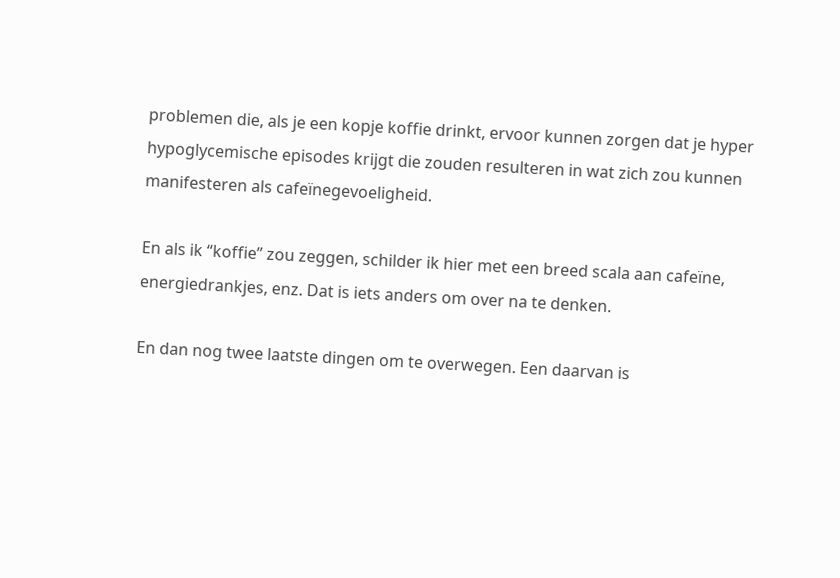problemen die, als je een kopje koffie drinkt, ervoor kunnen zorgen dat je hyper hypoglycemische episodes krijgt die zouden resulteren in wat zich zou kunnen manifesteren als cafeïnegevoeligheid.

En als ik “koffie” zou zeggen, schilder ik hier met een breed scala aan cafeïne, energiedrankjes, enz. Dat is iets anders om over na te denken.

En dan nog twee laatste dingen om te overwegen. Een daarvan is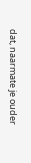dat, naarmate je ouder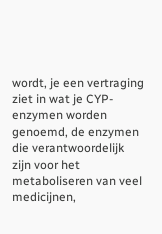wordt, je een vertraging ziet in wat je CYP-enzymen worden genoemd, de enzymen die verantwoordelijk zijn voor het metaboliseren van veel medicijnen,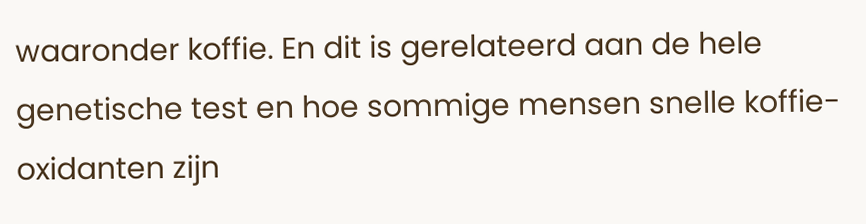waaronder koffie. En dit is gerelateerd aan de hele genetische test en hoe sommige mensen snelle koffie-oxidanten zijn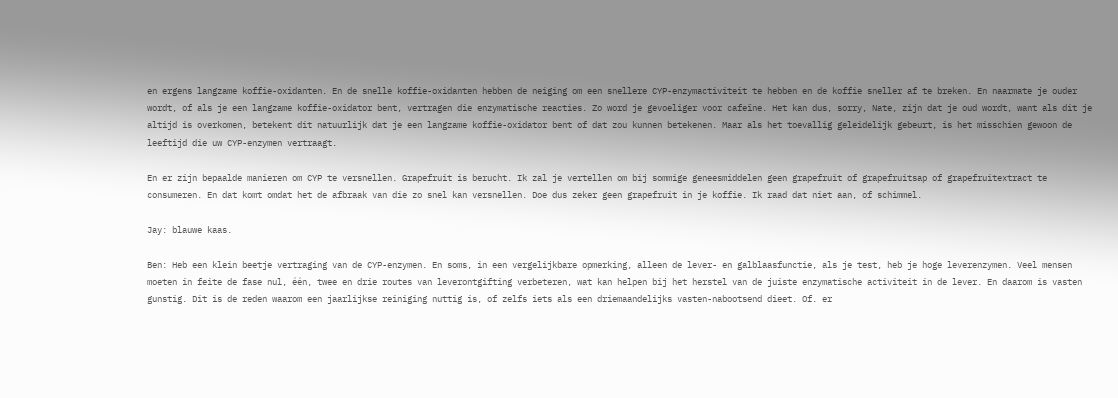en ergens langzame koffie-oxidanten. En de snelle koffie-oxidanten hebben de neiging om een snellere CYP-enzymactiviteit te hebben en de koffie sneller af te breken. En naarmate je ouder wordt, of als je een langzame koffie-oxidator bent, vertragen die enzymatische reacties. Zo word je gevoeliger voor cafeïne. Het kan dus, sorry, Nate, zijn dat je oud wordt, want als dit je altijd is overkomen, betekent dit natuurlijk dat je een langzame koffie-oxidator bent of dat zou kunnen betekenen. Maar als het toevallig geleidelijk gebeurt, is het misschien gewoon de leeftijd die uw CYP-enzymen vertraagt.

En er zijn bepaalde manieren om CYP te versnellen. Grapefruit is berucht. Ik zal je vertellen om bij sommige geneesmiddelen geen grapefruit of grapefruitsap of grapefruitextract te consumeren. En dat komt omdat het de afbraak van die zo snel kan versnellen. Doe dus zeker geen grapefruit in je koffie. Ik raad dat niet aan, of schimmel.

Jay: blauwe kaas.

Ben: Heb een klein beetje vertraging van de CYP-enzymen. En soms, in een vergelijkbare opmerking, alleen de lever- en galblaasfunctie, als je test, heb je hoge leverenzymen. Veel mensen moeten in feite de fase nul, één, twee en drie routes van leverontgifting verbeteren, wat kan helpen bij het herstel van de juiste enzymatische activiteit in de lever. En daarom is vasten gunstig. Dit is de reden waarom een jaarlijkse reiniging nuttig is, of zelfs iets als een driemaandelijks vasten-nabootsend dieet. Of. er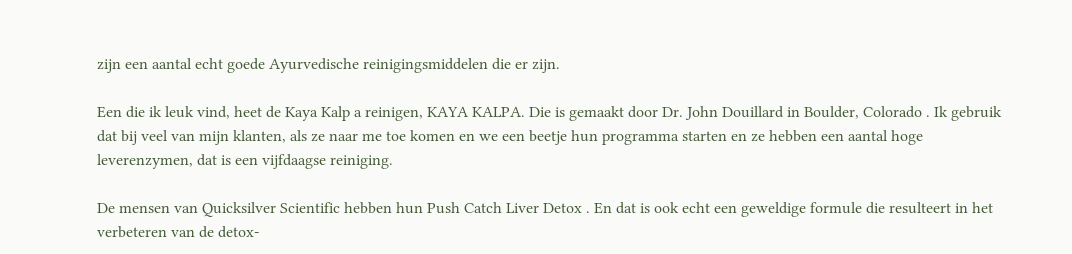zijn een aantal echt goede Ayurvedische reinigingsmiddelen die er zijn.

Een die ik leuk vind, heet de Kaya Kalp a reinigen, KAYA KALPA. Die is gemaakt door Dr. John Douillard in Boulder, Colorado . Ik gebruik dat bij veel van mijn klanten, als ze naar me toe komen en we een beetje hun programma starten en ze hebben een aantal hoge leverenzymen, dat is een vijfdaagse reiniging.

De mensen van Quicksilver Scientific hebben hun Push Catch Liver Detox . En dat is ook echt een geweldige formule die resulteert in het verbeteren van de detox-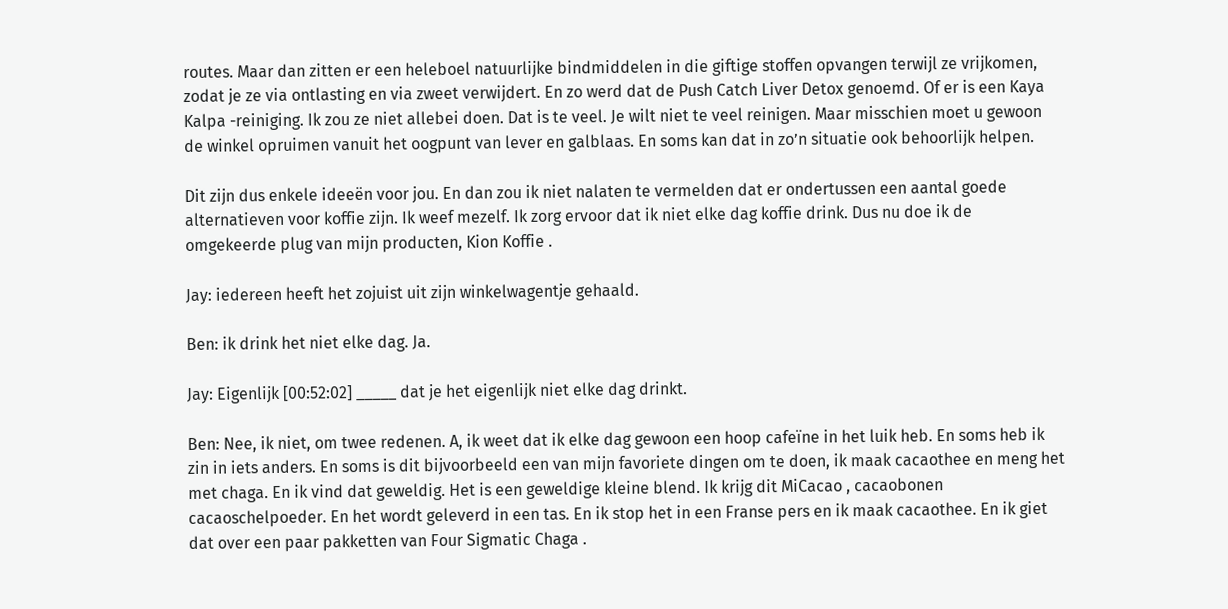routes. Maar dan zitten er een heleboel natuurlijke bindmiddelen in die giftige stoffen opvangen terwijl ze vrijkomen, zodat je ze via ontlasting en via zweet verwijdert. En zo werd dat de Push Catch Liver Detox genoemd. Of er is een Kaya Kalpa -reiniging. Ik zou ze niet allebei doen. Dat is te veel. Je wilt niet te veel reinigen. Maar misschien moet u gewoon de winkel opruimen vanuit het oogpunt van lever en galblaas. En soms kan dat in zo’n situatie ook behoorlijk helpen.

Dit zijn dus enkele ideeën voor jou. En dan zou ik niet nalaten te vermelden dat er ondertussen een aantal goede alternatieven voor koffie zijn. Ik weef mezelf. Ik zorg ervoor dat ik niet elke dag koffie drink. Dus nu doe ik de omgekeerde plug van mijn producten, Kion Koffie .

Jay: iedereen heeft het zojuist uit zijn winkelwagentje gehaald.

Ben: ik drink het niet elke dag. Ja.

Jay: Eigenlijk [00:52:02] _____ dat je het eigenlijk niet elke dag drinkt.

Ben: Nee, ik niet, om twee redenen. A, ik weet dat ik elke dag gewoon een hoop cafeïne in het luik heb. En soms heb ik zin in iets anders. En soms is dit bijvoorbeeld een van mijn favoriete dingen om te doen, ik maak cacaothee en meng het met chaga. En ik vind dat geweldig. Het is een geweldige kleine blend. Ik krijg dit MiCacao , cacaobonen cacaoschelpoeder. En het wordt geleverd in een tas. En ik stop het in een Franse pers en ik maak cacaothee. En ik giet dat over een paar pakketten van Four Sigmatic Chaga .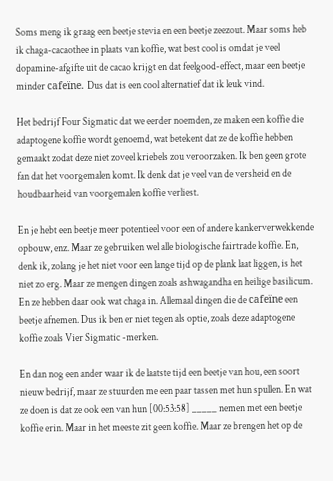Soms meng ik graag een beetje stevia en een beetje zeezout. Maar soms heb ik chaga-cacaothee in plaats van koffie, wat best cool is omdat je veel dopamine-afgifte uit de cacao krijgt en dat feelgood-effect, maar een beetje minder cafeïne. Dus dat is een cool alternatief dat ik leuk vind.

Het bedrijf Four Sigmatic dat we eerder noemden, ze maken een koffie die adaptogene koffie wordt genoemd, wat betekent dat ze de koffie hebben gemaakt zodat deze niet zoveel kriebels zou veroorzaken. Ik ben geen grote fan dat het voorgemalen komt. Ik denk dat je veel van de versheid en de houdbaarheid van voorgemalen koffie verliest.

En je hebt een beetje meer potentieel voor een of andere kankerverwekkende opbouw, enz. Maar ze gebruiken wel alle biologische fairtrade koffie. En, denk ik, zolang je het niet voor een lange tijd op de plank laat liggen, is het niet zo erg. Maar ze mengen dingen zoals ashwagandha en heilige basilicum. En ze hebben daar ook wat chaga in. Allemaal dingen die de cafeïne een beetje afnemen. Dus ik ben er niet tegen als optie, zoals deze adaptogene koffie zoals Vier Sigmatic -merken.

En dan nog een ander waar ik de laatste tijd een beetje van hou, een soort nieuw bedrijf, maar ze stuurden me een paar tassen met hun spullen. En wat ze doen is dat ze ook een van hun [00:53:58] _____ nemen met een beetje koffie erin. Maar in het meeste zit geen koffie. Maar ze brengen het op de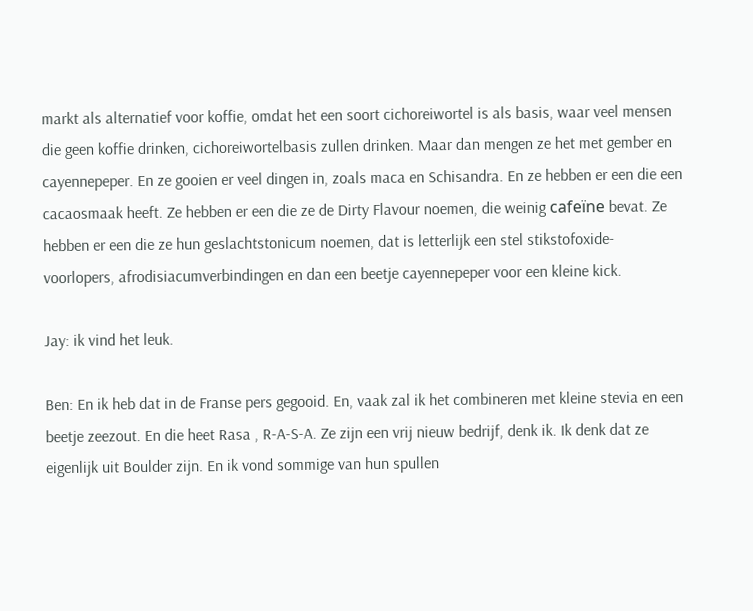markt als alternatief voor koffie, omdat het een soort cichoreiwortel is als basis, waar veel mensen die geen koffie drinken, cichoreiwortelbasis zullen drinken. Maar dan mengen ze het met gember en cayennepeper. En ze gooien er veel dingen in, zoals maca en Schisandra. En ze hebben er een die een cacaosmaak heeft. Ze hebben er een die ze de Dirty Flavour noemen, die weinig cafeïne bevat. Ze hebben er een die ze hun geslachtstonicum noemen, dat is letterlijk een stel stikstofoxide-voorlopers, afrodisiacumverbindingen en dan een beetje cayennepeper voor een kleine kick.

Jay: ik vind het leuk.

Ben: En ik heb dat in de Franse pers gegooid. En, vaak zal ik het combineren met kleine stevia en een beetje zeezout. En die heet Rasa , R-A-S-A. Ze zijn een vrij nieuw bedrijf, denk ik. Ik denk dat ze eigenlijk uit Boulder zijn. En ik vond sommige van hun spullen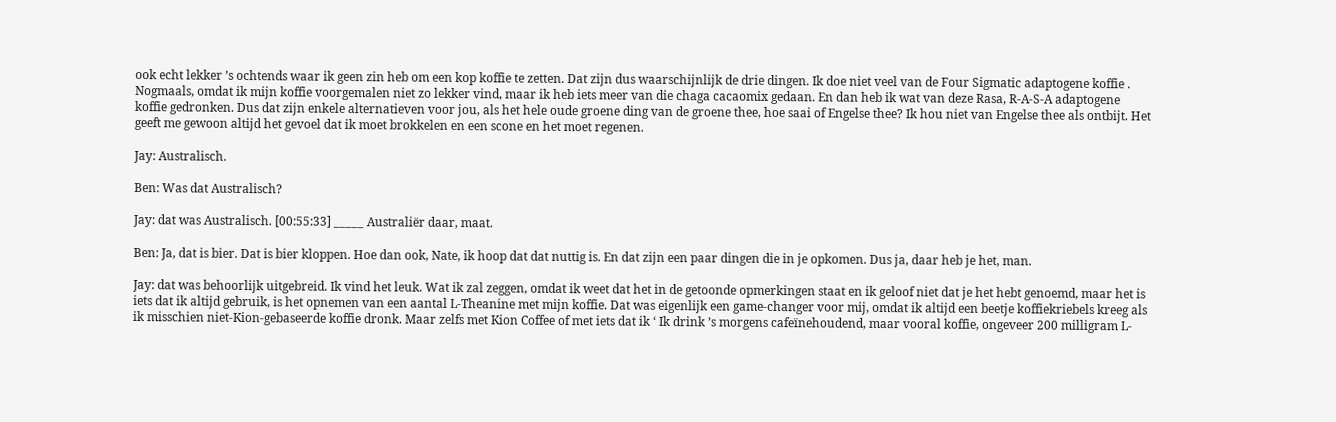ook echt lekker ’s ochtends waar ik geen zin heb om een kop koffie te zetten. Dat zijn dus waarschijnlijk de drie dingen. Ik doe niet veel van de Four Sigmatic adaptogene koffie . Nogmaals, omdat ik mijn koffie voorgemalen niet zo lekker vind, maar ik heb iets meer van die chaga cacaomix gedaan. En dan heb ik wat van deze Rasa, R-A-S-A adaptogene koffie gedronken. Dus dat zijn enkele alternatieven voor jou, als het hele oude groene ding van de groene thee, hoe saai of Engelse thee? Ik hou niet van Engelse thee als ontbijt. Het geeft me gewoon altijd het gevoel dat ik moet brokkelen en een scone en het moet regenen.

Jay: Australisch.

Ben: Was dat Australisch?

Jay: dat was Australisch. [00:55:33] _____ Australiër daar, maat.

Ben: Ja, dat is bier. Dat is bier kloppen. Hoe dan ook, Nate, ik hoop dat dat nuttig is. En dat zijn een paar dingen die in je opkomen. Dus ja, daar heb je het, man.

Jay: dat was behoorlijk uitgebreid. Ik vind het leuk. Wat ik zal zeggen, omdat ik weet dat het in de getoonde opmerkingen staat en ik geloof niet dat je het hebt genoemd, maar het is iets dat ik altijd gebruik, is het opnemen van een aantal L-Theanine met mijn koffie. Dat was eigenlijk een game-changer voor mij, omdat ik altijd een beetje koffiekriebels kreeg als ik misschien niet-Kion-gebaseerde koffie dronk. Maar zelfs met Kion Coffee of met iets dat ik ‘ Ik drink ’s morgens cafeïnehoudend, maar vooral koffie, ongeveer 200 milligram L-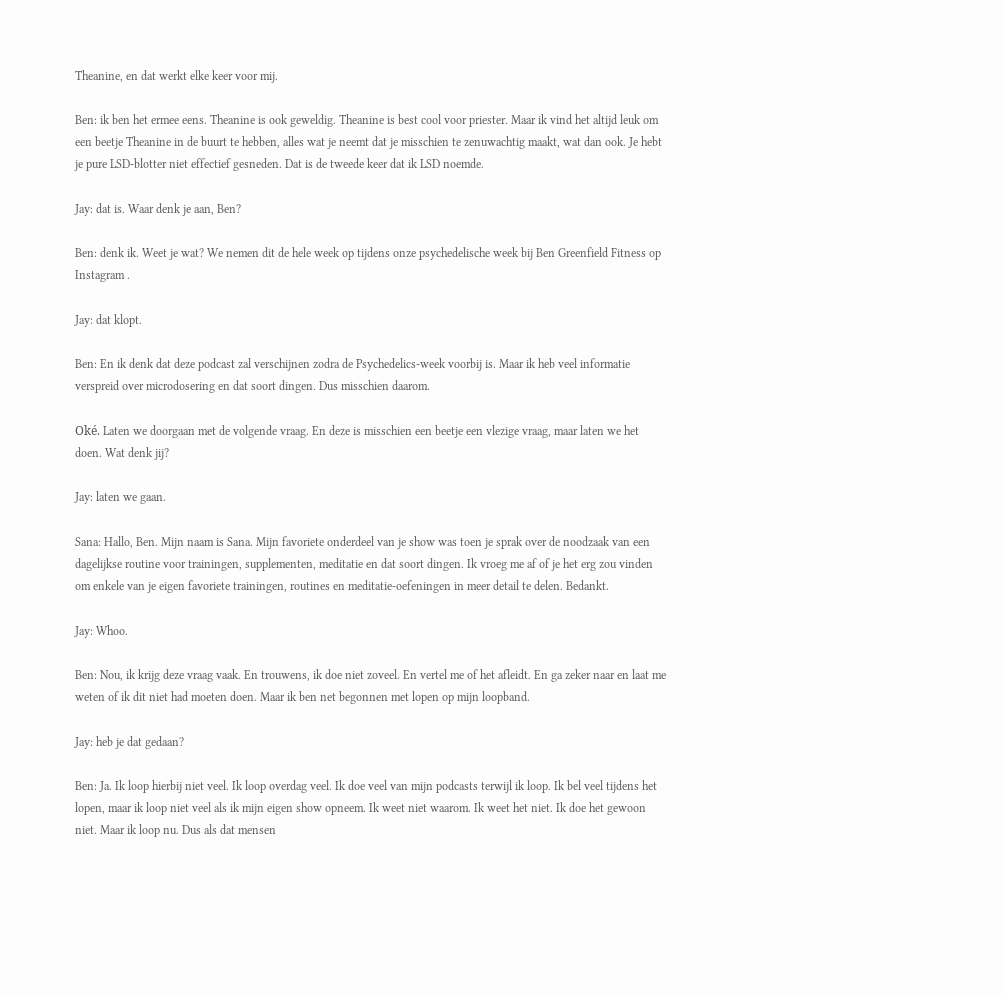Theanine, en dat werkt elke keer voor mij.

Ben: ik ben het ermee eens. Theanine is ook geweldig. Theanine is best cool voor priester. Maar ik vind het altijd leuk om een beetje Theanine in de buurt te hebben, alles wat je neemt dat je misschien te zenuwachtig maakt, wat dan ook. Je hebt je pure LSD-blotter niet effectief gesneden. Dat is de tweede keer dat ik LSD noemde.

Jay: dat is. Waar denk je aan, Ben?

Ben: denk ik. Weet je wat? We nemen dit de hele week op tijdens onze psychedelische week bij Ben Greenfield Fitness op Instagram .

Jay: dat klopt.

Ben: En ik denk dat deze podcast zal verschijnen zodra de Psychedelics-week voorbij is. Maar ik heb veel informatie verspreid over microdosering en dat soort dingen. Dus misschien daarom.

Oké. Laten we doorgaan met de volgende vraag. En deze is misschien een beetje een vlezige vraag, maar laten we het doen. Wat denk jij?

Jay: laten we gaan.

Sana: Hallo, Ben. Mijn naam is Sana. Mijn favoriete onderdeel van je show was toen je sprak over de noodzaak van een dagelijkse routine voor trainingen, supplementen, meditatie en dat soort dingen. Ik vroeg me af of je het erg zou vinden om enkele van je eigen favoriete trainingen, routines en meditatie-oefeningen in meer detail te delen. Bedankt.

Jay: Whoo.

Ben: Nou, ik krijg deze vraag vaak. En trouwens, ik doe niet zoveel. En vertel me of het afleidt. En ga zeker naar en laat me weten of ik dit niet had moeten doen. Maar ik ben net begonnen met lopen op mijn loopband.

Jay: heb je dat gedaan?

Ben: Ja. Ik loop hierbij niet veel. Ik loop overdag veel. Ik doe veel van mijn podcasts terwijl ik loop. Ik bel veel tijdens het lopen, maar ik loop niet veel als ik mijn eigen show opneem. Ik weet niet waarom. Ik weet het niet. Ik doe het gewoon niet. Maar ik loop nu. Dus als dat mensen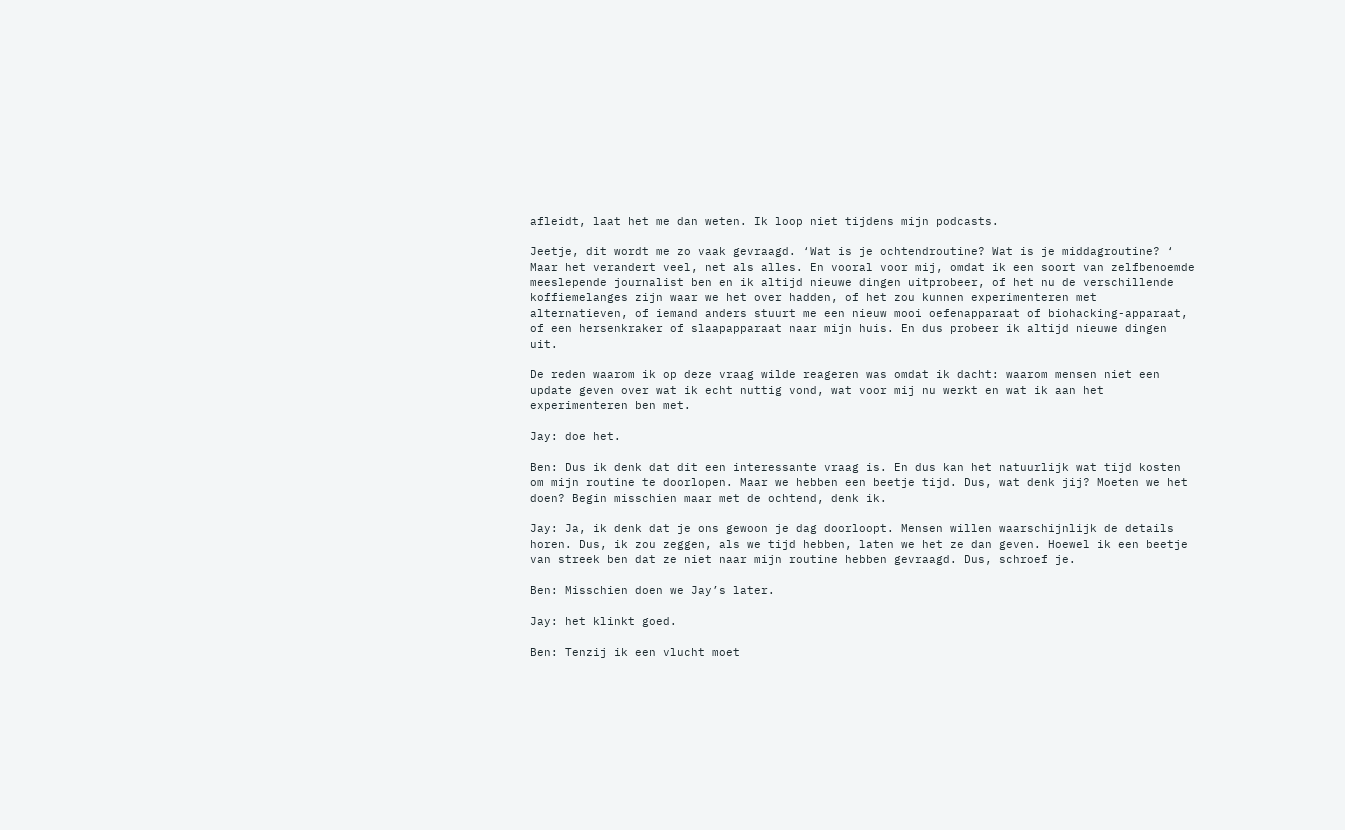afleidt, laat het me dan weten. Ik loop niet tijdens mijn podcasts.

Jeetje, dit wordt me zo vaak gevraagd. ‘Wat is je ochtendroutine? Wat is je middagroutine? ‘ Maar het verandert veel, net als alles. En vooral voor mij, omdat ik een soort van zelfbenoemde meeslepende journalist ben en ik altijd nieuwe dingen uitprobeer, of het nu de verschillende koffiemelanges zijn waar we het over hadden, of het zou kunnen experimenteren met alternatieven, of iemand anders stuurt me een nieuw mooi oefenapparaat of biohacking-apparaat, of een hersenkraker of slaapapparaat naar mijn huis. En dus probeer ik altijd nieuwe dingen uit.

De reden waarom ik op deze vraag wilde reageren was omdat ik dacht: waarom mensen niet een update geven over wat ik echt nuttig vond, wat voor mij nu werkt en wat ik aan het experimenteren ben met.

Jay: doe het.

Ben: Dus ik denk dat dit een interessante vraag is. En dus kan het natuurlijk wat tijd kosten om mijn routine te doorlopen. Maar we hebben een beetje tijd. Dus, wat denk jij? Moeten we het doen? Begin misschien maar met de ochtend, denk ik.

Jay: Ja, ik denk dat je ons gewoon je dag doorloopt. Mensen willen waarschijnlijk de details horen. Dus, ik zou zeggen, als we tijd hebben, laten we het ze dan geven. Hoewel ik een beetje van streek ben dat ze niet naar mijn routine hebben gevraagd. Dus, schroef je.

Ben: Misschien doen we Jay’s later.

Jay: het klinkt goed.

Ben: Tenzij ik een vlucht moet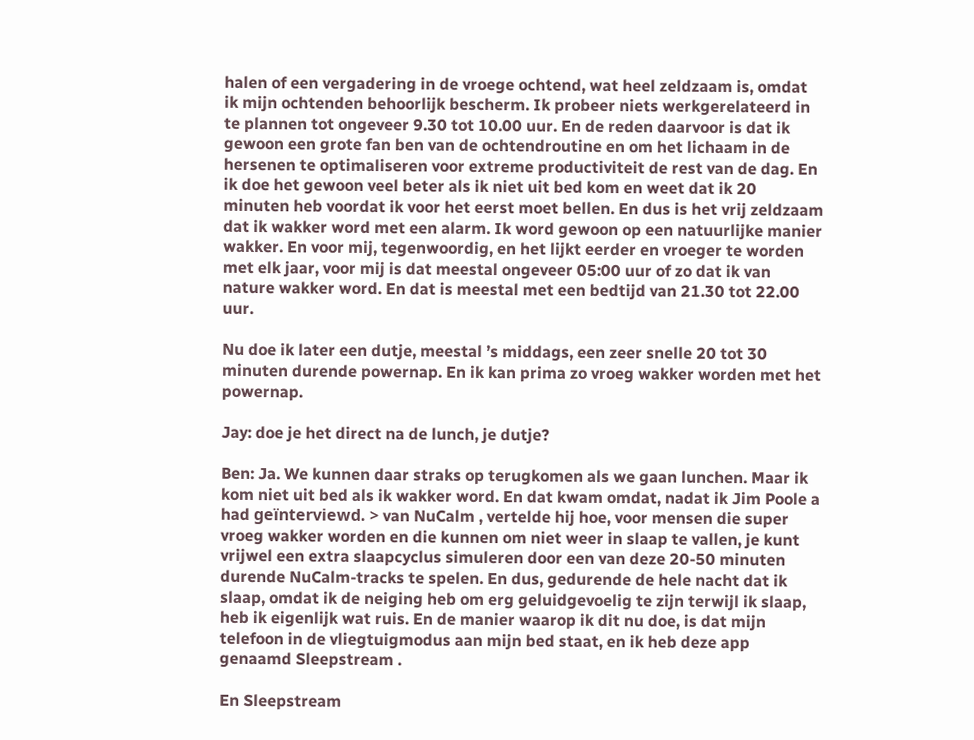halen of een vergadering in de vroege ochtend, wat heel zeldzaam is, omdat ik mijn ochtenden behoorlijk bescherm. Ik probeer niets werkgerelateerd in te plannen tot ongeveer 9.30 tot 10.00 uur. En de reden daarvoor is dat ik gewoon een grote fan ben van de ochtendroutine en om het lichaam in de hersenen te optimaliseren voor extreme productiviteit de rest van de dag. En ik doe het gewoon veel beter als ik niet uit bed kom en weet dat ik 20 minuten heb voordat ik voor het eerst moet bellen. En dus is het vrij zeldzaam dat ik wakker word met een alarm. Ik word gewoon op een natuurlijke manier wakker. En voor mij, tegenwoordig, en het lijkt eerder en vroeger te worden met elk jaar, voor mij is dat meestal ongeveer 05:00 uur of zo dat ik van nature wakker word. En dat is meestal met een bedtijd van 21.30 tot 22.00 uur.

Nu doe ik later een dutje, meestal ’s middags, een zeer snelle 20 tot 30 minuten durende powernap. En ik kan prima zo vroeg wakker worden met het powernap.

Jay: doe je het direct na de lunch, je dutje?

Ben: Ja. We kunnen daar straks op terugkomen als we gaan lunchen. Maar ik kom niet uit bed als ik wakker word. En dat kwam omdat, nadat ik Jim Poole a had geïnterviewd. > van NuCalm , vertelde hij hoe, voor mensen die super vroeg wakker worden en die kunnen om niet weer in slaap te vallen, je kunt vrijwel een extra slaapcyclus simuleren door een van deze 20-50 minuten durende NuCalm-tracks te spelen. En dus, gedurende de hele nacht dat ik slaap, omdat ik de neiging heb om erg geluidgevoelig te zijn terwijl ik slaap, heb ik eigenlijk wat ruis. En de manier waarop ik dit nu doe, is dat mijn telefoon in de vliegtuigmodus aan mijn bed staat, en ik heb deze app genaamd Sleepstream .

En Sleepstream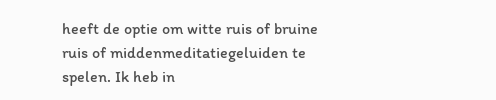heeft de optie om witte ruis of bruine ruis of middenmeditatiegeluiden te spelen. Ik heb in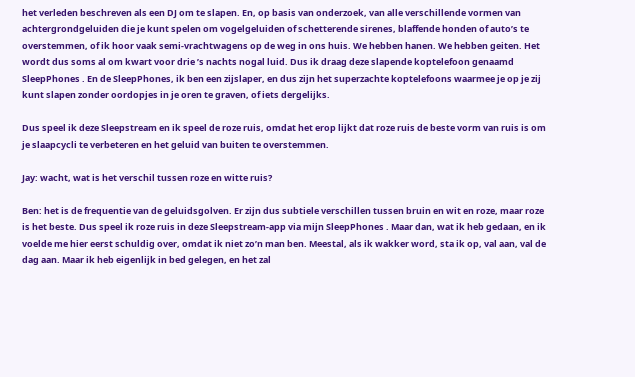het verleden beschreven als een DJ om te slapen. En, op basis van onderzoek, van alle verschillende vormen van achtergrondgeluiden die je kunt spelen om vogelgeluiden of schetterende sirenes, blaffende honden of auto’s te overstemmen, of ik hoor vaak semi-vrachtwagens op de weg in ons huis. We hebben hanen. We hebben geiten. Het wordt dus soms al om kwart voor drie ’s nachts nogal luid. Dus ik draag deze slapende koptelefoon genaamd SleepPhones . En de SleepPhones, ik ben een zijslaper, en dus zijn het superzachte koptelefoons waarmee je op je zij kunt slapen zonder oordopjes in je oren te graven, of iets dergelijks.

Dus speel ik deze Sleepstream en ik speel de roze ruis, omdat het erop lijkt dat roze ruis de beste vorm van ruis is om je slaapcycli te verbeteren en het geluid van buiten te overstemmen.

Jay: wacht, wat is het verschil tussen roze en witte ruis?

Ben: het is de frequentie van de geluidsgolven. Er zijn dus subtiele verschillen tussen bruin en wit en roze, maar roze is het beste. Dus speel ik roze ruis in deze Sleepstream-app via mijn SleepPhones . Maar dan, wat ik heb gedaan, en ik voelde me hier eerst schuldig over, omdat ik niet zo’n man ben. Meestal, als ik wakker word, sta ik op, val aan, val de dag aan. Maar ik heb eigenlijk in bed gelegen, en het zal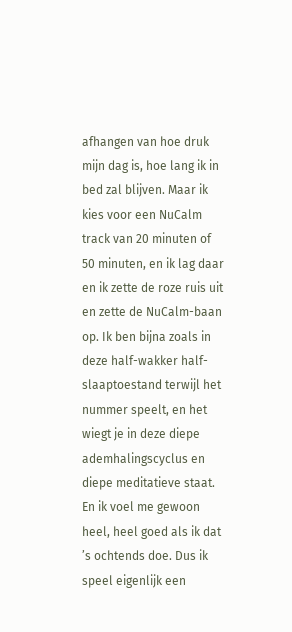afhangen van hoe druk mijn dag is, hoe lang ik in bed zal blijven. Maar ik kies voor een NuCalm track van 20 minuten of 50 minuten, en ik lag daar en ik zette de roze ruis uit en zette de NuCalm-baan op. Ik ben bijna zoals in deze half-wakker half-slaaptoestand terwijl het nummer speelt, en het wiegt je in deze diepe ademhalingscyclus en diepe meditatieve staat. En ik voel me gewoon heel, heel goed als ik dat ’s ochtends doe. Dus ik speel eigenlijk een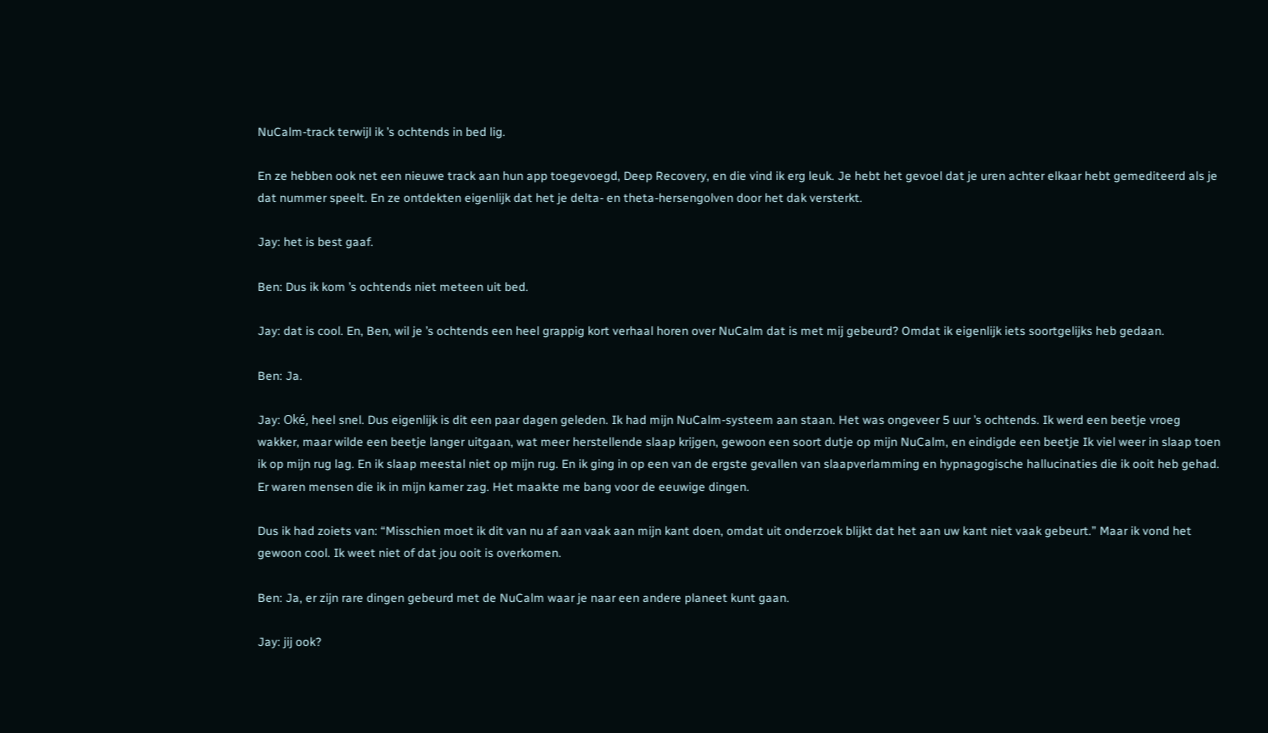NuCalm-track terwijl ik ’s ochtends in bed lig.

En ze hebben ook net een nieuwe track aan hun app toegevoegd, Deep Recovery, en die vind ik erg leuk. Je hebt het gevoel dat je uren achter elkaar hebt gemediteerd als je dat nummer speelt. En ze ontdekten eigenlijk dat het je delta- en theta-hersengolven door het dak versterkt.

Jay: het is best gaaf.

Ben: Dus ik kom ’s ochtends niet meteen uit bed.

Jay: dat is cool. En, Ben, wil je ’s ochtends een heel grappig kort verhaal horen over NuCalm dat is met mij gebeurd? Omdat ik eigenlijk iets soortgelijks heb gedaan.

Ben: Ja.

Jay: Oké, heel snel. Dus eigenlijk is dit een paar dagen geleden. Ik had mijn NuCalm-systeem aan staan. Het was ongeveer 5 uur ’s ochtends. Ik werd een beetje vroeg wakker, maar wilde een beetje langer uitgaan, wat meer herstellende slaap krijgen, gewoon een soort dutje op mijn NuCalm, en eindigde een beetje Ik viel weer in slaap toen ik op mijn rug lag. En ik slaap meestal niet op mijn rug. En ik ging in op een van de ergste gevallen van slaapverlamming en hypnagogische hallucinaties die ik ooit heb gehad. Er waren mensen die ik in mijn kamer zag. Het maakte me bang voor de eeuwige dingen.

Dus ik had zoiets van: “Misschien moet ik dit van nu af aan vaak aan mijn kant doen, omdat uit onderzoek blijkt dat het aan uw kant niet vaak gebeurt.” Maar ik vond het gewoon cool. Ik weet niet of dat jou ooit is overkomen.

Ben: Ja, er zijn rare dingen gebeurd met de NuCalm waar je naar een andere planeet kunt gaan.

Jay: jij ook?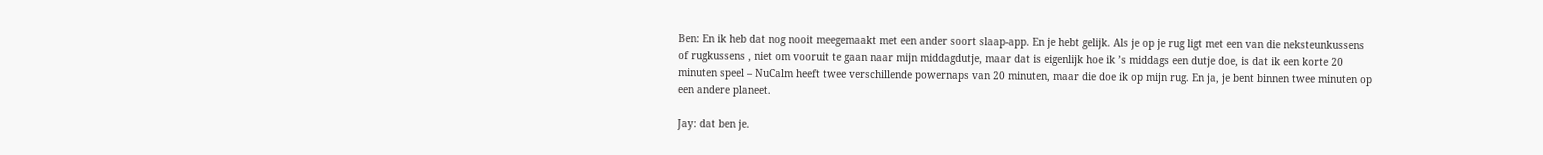Ben: En ik heb dat nog nooit meegemaakt met een ander soort slaap-app. En je hebt gelijk. Als je op je rug ligt met een van die neksteunkussens of rugkussens , niet om vooruit te gaan naar mijn middagdutje, maar dat is eigenlijk hoe ik ’s middags een dutje doe, is dat ik een korte 20 minuten speel – NuCalm heeft twee verschillende powernaps van 20 minuten, maar die doe ik op mijn rug. En ja, je bent binnen twee minuten op een andere planeet.

Jay: dat ben je.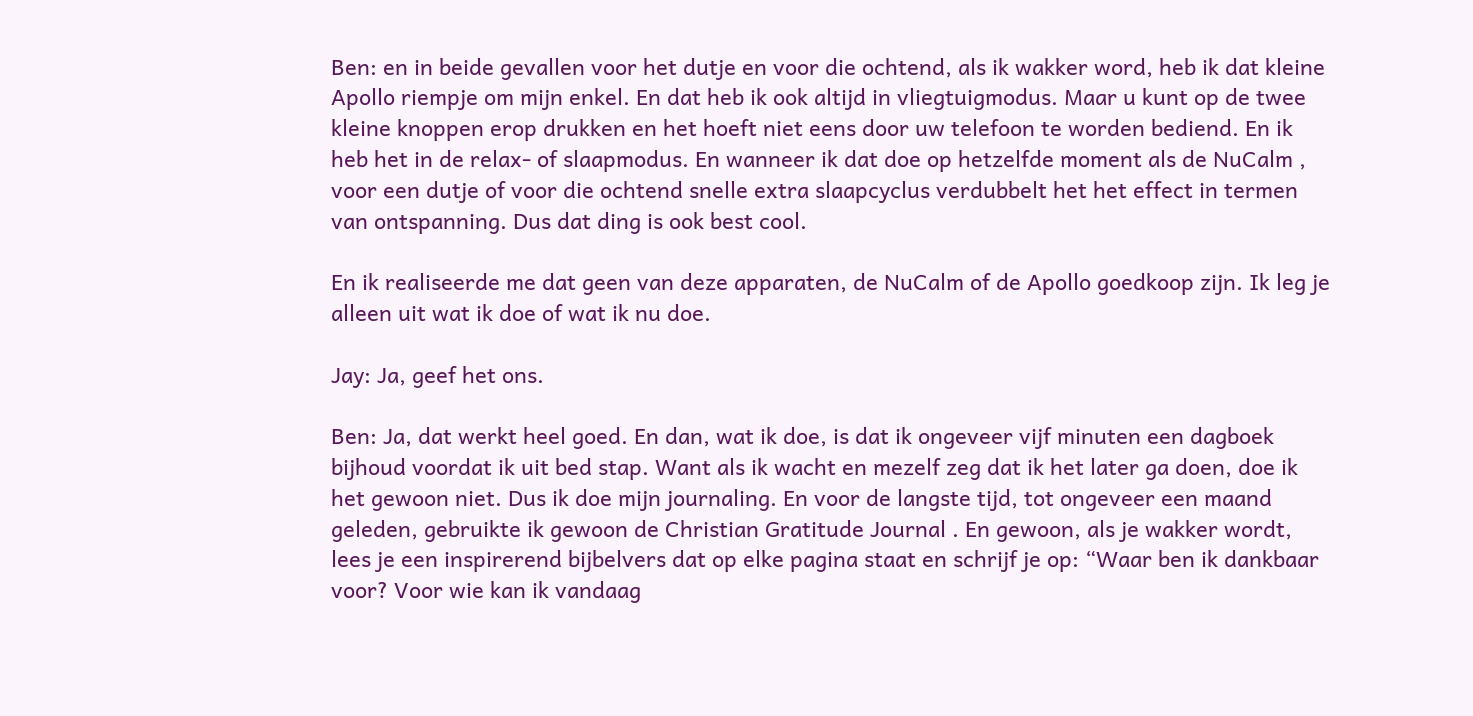Ben: en in beide gevallen voor het dutje en voor die ochtend, als ik wakker word, heb ik dat kleine Apollo riempje om mijn enkel. En dat heb ik ook altijd in vliegtuigmodus. Maar u kunt op de twee kleine knoppen erop drukken en het hoeft niet eens door uw telefoon te worden bediend. En ik heb het in de relax- of slaapmodus. En wanneer ik dat doe op hetzelfde moment als de NuCalm , voor een dutje of voor die ochtend snelle extra slaapcyclus verdubbelt het het effect in termen van ontspanning. Dus dat ding is ook best cool.

En ik realiseerde me dat geen van deze apparaten, de NuCalm of de Apollo goedkoop zijn. Ik leg je alleen uit wat ik doe of wat ik nu doe.

Jay: Ja, geef het ons.

Ben: Ja, dat werkt heel goed. En dan, wat ik doe, is dat ik ongeveer vijf minuten een dagboek bijhoud voordat ik uit bed stap. Want als ik wacht en mezelf zeg dat ik het later ga doen, doe ik het gewoon niet. Dus ik doe mijn journaling. En voor de langste tijd, tot ongeveer een maand geleden, gebruikte ik gewoon de Christian Gratitude Journal . En gewoon, als je wakker wordt, lees je een inspirerend bijbelvers dat op elke pagina staat en schrijf je op: “Waar ben ik dankbaar voor? Voor wie kan ik vandaag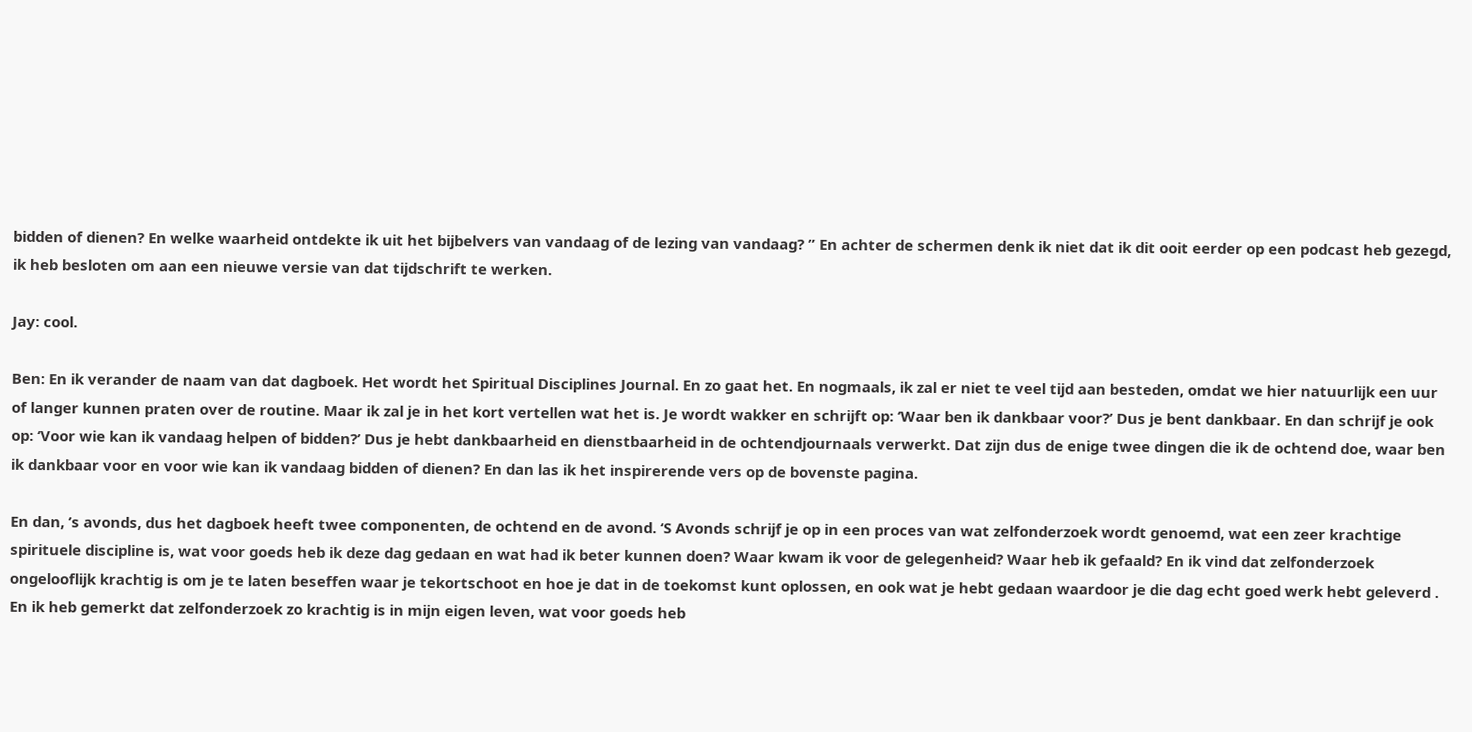bidden of dienen? En welke waarheid ontdekte ik uit het bijbelvers van vandaag of de lezing van vandaag? ” En achter de schermen denk ik niet dat ik dit ooit eerder op een podcast heb gezegd, ik heb besloten om aan een nieuwe versie van dat tijdschrift te werken.

Jay: cool.

Ben: En ik verander de naam van dat dagboek. Het wordt het Spiritual Disciplines Journal. En zo gaat het. En nogmaals, ik zal er niet te veel tijd aan besteden, omdat we hier natuurlijk een uur of langer kunnen praten over de routine. Maar ik zal je in het kort vertellen wat het is. Je wordt wakker en schrijft op: ‘Waar ben ik dankbaar voor?’ Dus je bent dankbaar. En dan schrijf je ook op: ‘Voor wie kan ik vandaag helpen of bidden?’ Dus je hebt dankbaarheid en dienstbaarheid in de ochtendjournaals verwerkt. Dat zijn dus de enige twee dingen die ik de ochtend doe, waar ben ik dankbaar voor en voor wie kan ik vandaag bidden of dienen? En dan las ik het inspirerende vers op de bovenste pagina.

En dan, ’s avonds, dus het dagboek heeft twee componenten, de ochtend en de avond. ‘S Avonds schrijf je op in een proces van wat zelfonderzoek wordt genoemd, wat een zeer krachtige spirituele discipline is, wat voor goeds heb ik deze dag gedaan en wat had ik beter kunnen doen? Waar kwam ik voor de gelegenheid? Waar heb ik gefaald? En ik vind dat zelfonderzoek ongelooflijk krachtig is om je te laten beseffen waar je tekortschoot en hoe je dat in de toekomst kunt oplossen, en ook wat je hebt gedaan waardoor je die dag echt goed werk hebt geleverd . En ik heb gemerkt dat zelfonderzoek zo krachtig is in mijn eigen leven, wat voor goeds heb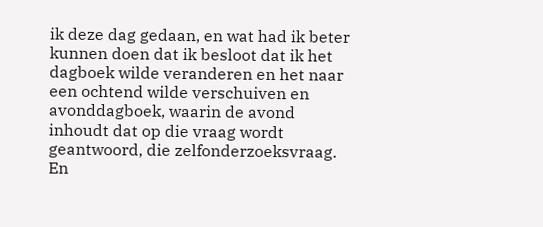ik deze dag gedaan, en wat had ik beter kunnen doen dat ik besloot dat ik het dagboek wilde veranderen en het naar een ochtend wilde verschuiven en avonddagboek, waarin de avond inhoudt dat op die vraag wordt geantwoord, die zelfonderzoeksvraag. En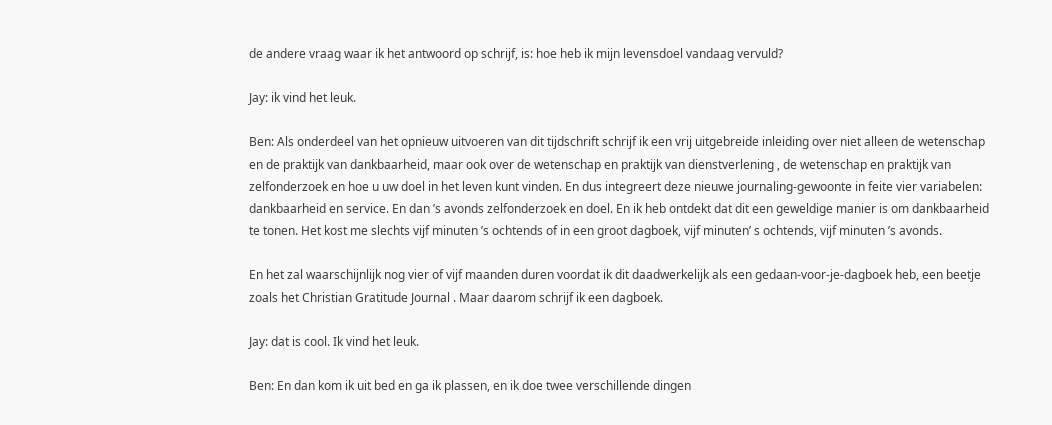de andere vraag waar ik het antwoord op schrijf, is: hoe heb ik mijn levensdoel vandaag vervuld?

Jay: ik vind het leuk.

Ben: Als onderdeel van het opnieuw uitvoeren van dit tijdschrift schrijf ik een vrij uitgebreide inleiding over niet alleen de wetenschap en de praktijk van dankbaarheid, maar ook over de wetenschap en praktijk van dienstverlening , de wetenschap en praktijk van zelfonderzoek en hoe u uw doel in het leven kunt vinden. En dus integreert deze nieuwe journaling-gewoonte in feite vier variabelen: dankbaarheid en service. En dan ’s avonds zelfonderzoek en doel. En ik heb ontdekt dat dit een geweldige manier is om dankbaarheid te tonen. Het kost me slechts vijf minuten ’s ochtends of in een groot dagboek, vijf minuten’ s ochtends, vijf minuten ’s avonds.

En het zal waarschijnlijk nog vier of vijf maanden duren voordat ik dit daadwerkelijk als een gedaan-voor-je-dagboek heb, een beetje zoals het Christian Gratitude Journal . Maar daarom schrijf ik een dagboek.

Jay: dat is cool. Ik vind het leuk.

Ben: En dan kom ik uit bed en ga ik plassen, en ik doe twee verschillende dingen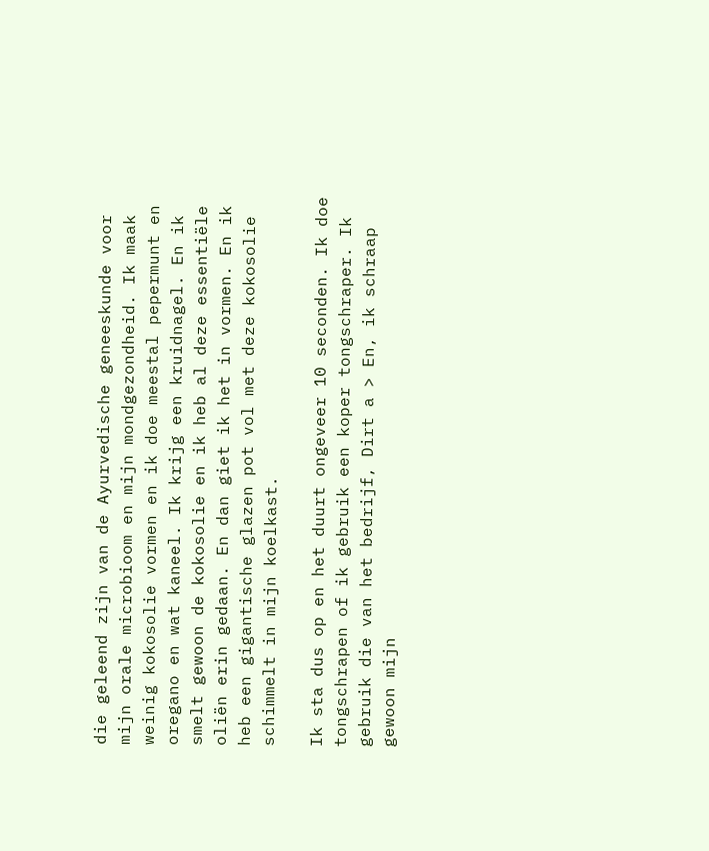die geleend zijn van de Ayurvedische geneeskunde voor mijn orale microbioom en mijn mondgezondheid. Ik maak weinig kokosolie vormen en ik doe meestal pepermunt en oregano en wat kaneel. Ik krijg een kruidnagel. En ik smelt gewoon de kokosolie en ik heb al deze essentiële oliën erin gedaan. En dan giet ik het in vormen. En ik heb een gigantische glazen pot vol met deze kokosolie schimmelt in mijn koelkast.

Ik sta dus op en het duurt ongeveer 10 seconden. Ik doe tongschrapen of ik gebruik een koper tongschraper. Ik gebruik die van het bedrijf, Dirt a > En, ik schraap gewoon mijn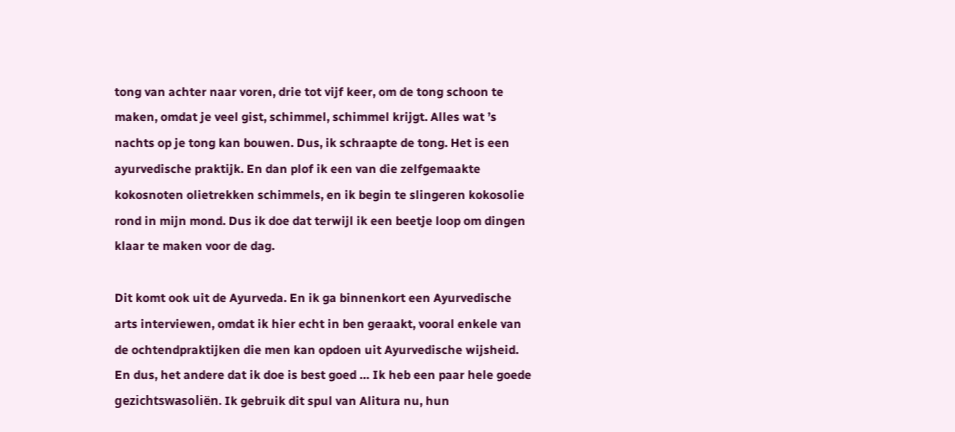tong van achter naar voren, drie tot vijf keer, om de tong schoon te maken, omdat je veel gist, schimmel, schimmel krijgt. Alles wat ’s nachts op je tong kan bouwen. Dus, ik schraapte de tong. Het is een ayurvedische praktijk. En dan plof ik een van die zelfgemaakte kokosnoten olietrekken schimmels, en ik begin te slingeren kokosolie rond in mijn mond. Dus ik doe dat terwijl ik een beetje loop om dingen klaar te maken voor de dag.

Dit komt ook uit de Ayurveda. En ik ga binnenkort een Ayurvedische arts interviewen, omdat ik hier echt in ben geraakt, vooral enkele van de ochtendpraktijken die men kan opdoen uit Ayurvedische wijsheid. En dus, het andere dat ik doe is best goed … Ik heb een paar hele goede gezichtswasoliën. Ik gebruik dit spul van Alitura nu, hun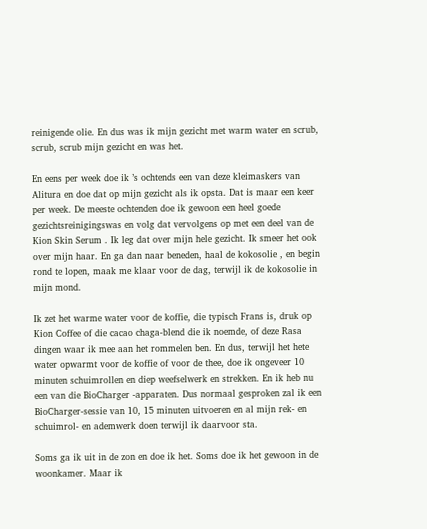reinigende olie. En dus was ik mijn gezicht met warm water en scrub, scrub, scrub mijn gezicht en was het.

En eens per week doe ik ’s ochtends een van deze kleimaskers van Alitura en doe dat op mijn gezicht als ik opsta. Dat is maar een keer per week. De meeste ochtenden doe ik gewoon een heel goede gezichtsreinigingswas en volg dat vervolgens op met een deel van de Kion Skin Serum . Ik leg dat over mijn hele gezicht. Ik smeer het ook over mijn haar. En ga dan naar beneden, haal de kokosolie , en begin rond te lopen, maak me klaar voor de dag, terwijl ik de kokosolie in mijn mond.

Ik zet het warme water voor de koffie, die typisch Frans is, druk op Kion Coffee of die cacao chaga-blend die ik noemde, of deze Rasa dingen waar ik mee aan het rommelen ben. En dus, terwijl het hete water opwarmt voor de koffie of voor de thee, doe ik ongeveer 10 minuten schuimrollen en diep weefselwerk en strekken. En ik heb nu een van die BioCharger -apparaten. Dus normaal gesproken zal ik een BioCharger-sessie van 10, 15 minuten uitvoeren en al mijn rek- en schuimrol- en ademwerk doen terwijl ik daarvoor sta.

Soms ga ik uit in de zon en doe ik het. Soms doe ik het gewoon in de woonkamer. Maar ik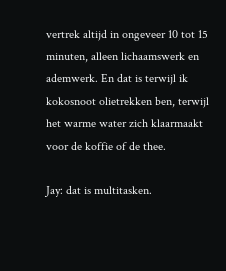vertrek altijd in ongeveer 10 tot 15 minuten, alleen lichaamswerk en ademwerk. En dat is terwijl ik kokosnoot olietrekken ben, terwijl het warme water zich klaarmaakt voor de koffie of de thee.

Jay: dat is multitasken.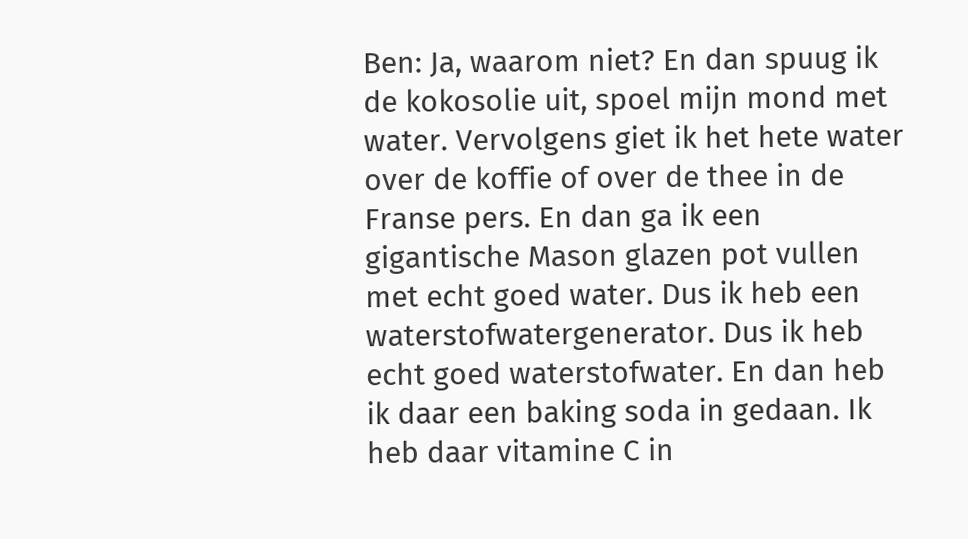Ben: Ja, waarom niet? En dan spuug ik de kokosolie uit, spoel mijn mond met water. Vervolgens giet ik het hete water over de koffie of over de thee in de Franse pers. En dan ga ik een gigantische Mason glazen pot vullen met echt goed water. Dus ik heb een waterstofwatergenerator. Dus ik heb echt goed waterstofwater. En dan heb ik daar een baking soda in gedaan. Ik heb daar vitamine C in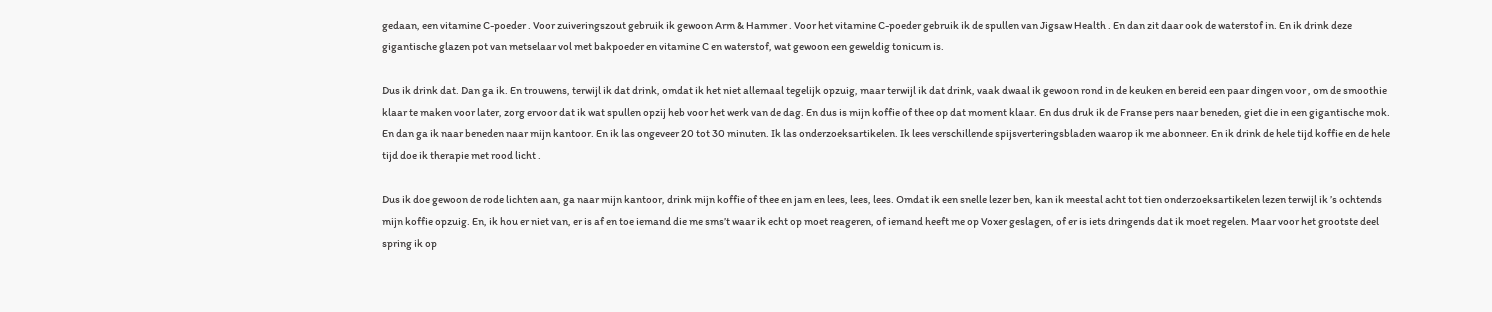gedaan, een vitamine C-poeder . Voor zuiveringszout gebruik ik gewoon Arm & Hammer . Voor het vitamine C-poeder gebruik ik de spullen van Jigsaw Health . En dan zit daar ook de waterstof in. En ik drink deze gigantische glazen pot van metselaar vol met bakpoeder en vitamine C en waterstof, wat gewoon een geweldig tonicum is.

Dus ik drink dat. Dan ga ik. En trouwens, terwijl ik dat drink, omdat ik het niet allemaal tegelijk opzuig, maar terwijl ik dat drink, vaak dwaal ik gewoon rond in de keuken en bereid een paar dingen voor , om de smoothie klaar te maken voor later, zorg ervoor dat ik wat spullen opzij heb voor het werk van de dag. En dus is mijn koffie of thee op dat moment klaar. En dus druk ik de Franse pers naar beneden, giet die in een gigantische mok. En dan ga ik naar beneden naar mijn kantoor. En ik las ongeveer 20 tot 30 minuten. Ik las onderzoeksartikelen. Ik lees verschillende spijsverteringsbladen waarop ik me abonneer. En ik drink de hele tijd koffie en de hele tijd doe ik therapie met rood licht .

Dus ik doe gewoon de rode lichten aan, ga naar mijn kantoor, drink mijn koffie of thee en jam en lees, lees, lees. Omdat ik een snelle lezer ben, kan ik meestal acht tot tien onderzoeksartikelen lezen terwijl ik ’s ochtends mijn koffie opzuig. En, ik hou er niet van, er is af en toe iemand die me sms’t waar ik echt op moet reageren, of iemand heeft me op Voxer geslagen, of er is iets dringends dat ik moet regelen. Maar voor het grootste deel spring ik op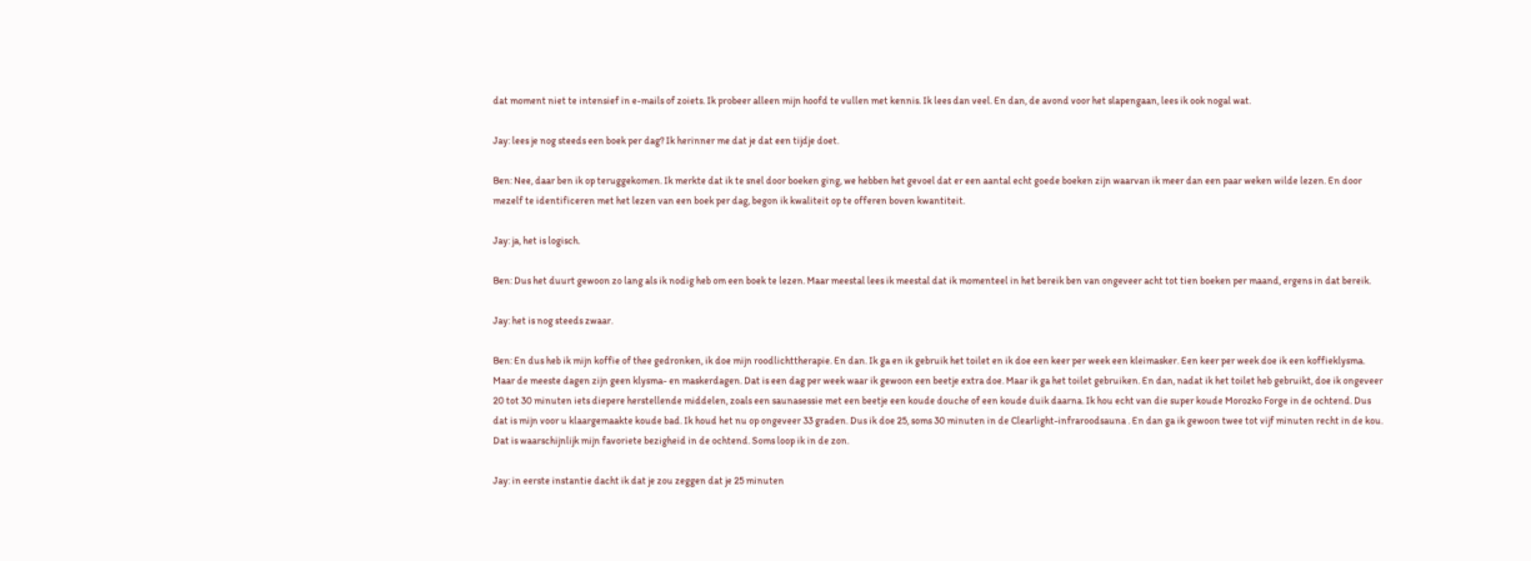dat moment niet te intensief in e-mails of zoiets. Ik probeer alleen mijn hoofd te vullen met kennis. Ik lees dan veel. En dan, de avond voor het slapengaan, lees ik ook nogal wat.

Jay: lees je nog steeds een boek per dag? Ik herinner me dat je dat een tijdje doet.

Ben: Nee, daar ben ik op teruggekomen. Ik merkte dat ik te snel door boeken ging, we hebben het gevoel dat er een aantal echt goede boeken zijn waarvan ik meer dan een paar weken wilde lezen. En door mezelf te identificeren met het lezen van een boek per dag, begon ik kwaliteit op te offeren boven kwantiteit.

Jay: ja, het is logisch.

Ben: Dus het duurt gewoon zo lang als ik nodig heb om een boek te lezen. Maar meestal lees ik meestal dat ik momenteel in het bereik ben van ongeveer acht tot tien boeken per maand, ergens in dat bereik.

Jay: het is nog steeds zwaar.

Ben: En dus heb ik mijn koffie of thee gedronken, ik doe mijn roodlichttherapie. En dan. Ik ga en ik gebruik het toilet en ik doe een keer per week een kleimasker. Een keer per week doe ik een koffieklysma. Maar de meeste dagen zijn geen klysma- en maskerdagen. Dat is een dag per week waar ik gewoon een beetje extra doe. Maar ik ga het toilet gebruiken. En dan, nadat ik het toilet heb gebruikt, doe ik ongeveer 20 tot 30 minuten iets diepere herstellende middelen, zoals een saunasessie met een beetje een koude douche of een koude duik daarna. Ik hou echt van die super koude Morozko Forge in de ochtend. Dus dat is mijn voor u klaargemaakte koude bad. Ik houd het nu op ongeveer 33 graden. Dus ik doe 25, soms 30 minuten in de Clearlight-infraroodsauna . En dan ga ik gewoon twee tot vijf minuten recht in de kou. Dat is waarschijnlijk mijn favoriete bezigheid in de ochtend. Soms loop ik in de zon.

Jay: in eerste instantie dacht ik dat je zou zeggen dat je 25 minuten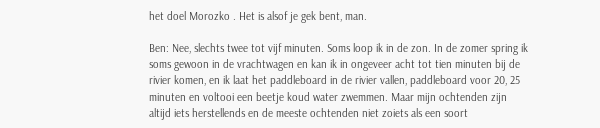het doel Morozko . Het is alsof je gek bent, man.

Ben: Nee, slechts twee tot vijf minuten. Soms loop ik in de zon. In de zomer spring ik soms gewoon in de vrachtwagen en kan ik in ongeveer acht tot tien minuten bij de rivier komen, en ik laat het paddleboard in de rivier vallen, paddleboard voor 20, 25 minuten en voltooi een beetje koud water zwemmen. Maar mijn ochtenden zijn altijd iets herstellends en de meeste ochtenden niet zoiets als een soort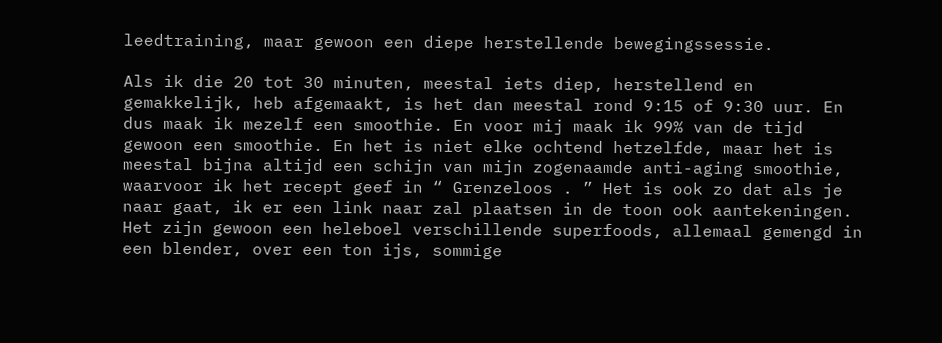leedtraining, maar gewoon een diepe herstellende bewegingssessie.

Als ik die 20 tot 30 minuten, meestal iets diep, herstellend en gemakkelijk, heb afgemaakt, is het dan meestal rond 9:15 of 9:30 uur. En dus maak ik mezelf een smoothie. En voor mij maak ik 99% van de tijd gewoon een smoothie. En het is niet elke ochtend hetzelfde, maar het is meestal bijna altijd een schijn van mijn zogenaamde anti-aging smoothie, waarvoor ik het recept geef in “ Grenzeloos . ” Het is ook zo dat als je naar gaat, ik er een link naar zal plaatsen in de toon ook aantekeningen. Het zijn gewoon een heleboel verschillende superfoods, allemaal gemengd in een blender, over een ton ijs, sommige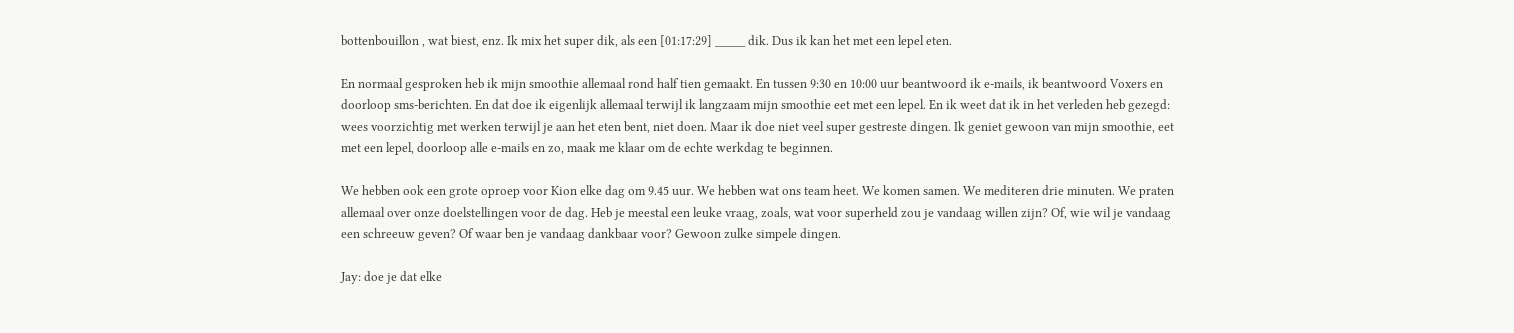bottenbouillon , wat biest, enz. Ik mix het super dik, als een [01:17:29] _____ dik. Dus ik kan het met een lepel eten.

En normaal gesproken heb ik mijn smoothie allemaal rond half tien gemaakt. En tussen 9:30 en 10:00 uur beantwoord ik e-mails, ik beantwoord Voxers en doorloop sms-berichten. En dat doe ik eigenlijk allemaal terwijl ik langzaam mijn smoothie eet met een lepel. En ik weet dat ik in het verleden heb gezegd: wees voorzichtig met werken terwijl je aan het eten bent, niet doen. Maar ik doe niet veel super gestreste dingen. Ik geniet gewoon van mijn smoothie, eet met een lepel, doorloop alle e-mails en zo, maak me klaar om de echte werkdag te beginnen.

We hebben ook een grote oproep voor Kion elke dag om 9.45 uur. We hebben wat ons team heet. We komen samen. We mediteren drie minuten. We praten allemaal over onze doelstellingen voor de dag. Heb je meestal een leuke vraag, zoals, wat voor superheld zou je vandaag willen zijn? Of, wie wil je vandaag een schreeuw geven? Of waar ben je vandaag dankbaar voor? Gewoon zulke simpele dingen.

Jay: doe je dat elke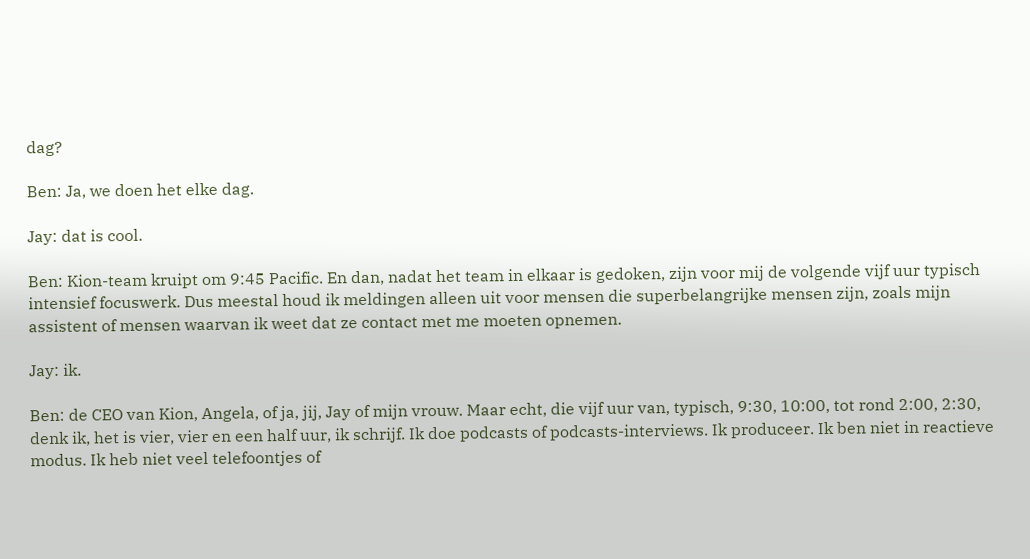dag?

Ben: Ja, we doen het elke dag.

Jay: dat is cool.

Ben: Kion-team kruipt om 9:45 Pacific. En dan, nadat het team in elkaar is gedoken, zijn voor mij de volgende vijf uur typisch intensief focuswerk. Dus meestal houd ik meldingen alleen uit voor mensen die superbelangrijke mensen zijn, zoals mijn assistent of mensen waarvan ik weet dat ze contact met me moeten opnemen.

Jay: ik.

Ben: de CEO van Kion, Angela, of ja, jij, Jay of mijn vrouw. Maar echt, die vijf uur van, typisch, 9:30, 10:00, tot rond 2:00, 2:30, denk ik, het is vier, vier en een half uur, ik schrijf. Ik doe podcasts of podcasts-interviews. Ik produceer. Ik ben niet in reactieve modus. Ik heb niet veel telefoontjes of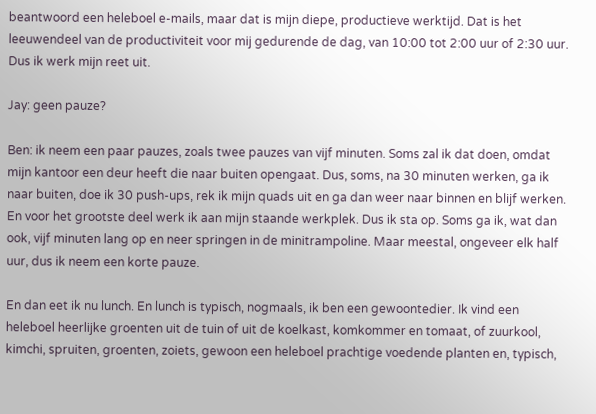beantwoord een heleboel e-mails, maar dat is mijn diepe, productieve werktijd. Dat is het leeuwendeel van de productiviteit voor mij gedurende de dag, van 10:00 tot 2:00 uur of 2:30 uur. Dus ik werk mijn reet uit.

Jay: geen pauze?

Ben: ik neem een paar pauzes, zoals twee pauzes van vijf minuten. Soms zal ik dat doen, omdat mijn kantoor een deur heeft die naar buiten opengaat. Dus, soms, na 30 minuten werken, ga ik naar buiten, doe ik 30 push-ups, rek ik mijn quads uit en ga dan weer naar binnen en blijf werken. En voor het grootste deel werk ik aan mijn staande werkplek. Dus ik sta op. Soms ga ik, wat dan ook, vijf minuten lang op en neer springen in de minitrampoline. Maar meestal, ongeveer elk half uur, dus ik neem een korte pauze.

En dan eet ik nu lunch. En lunch is typisch, nogmaals, ik ben een gewoontedier. Ik vind een heleboel heerlijke groenten uit de tuin of uit de koelkast, komkommer en tomaat, of zuurkool, kimchi, spruiten, groenten, zoiets, gewoon een heleboel prachtige voedende planten en, typisch,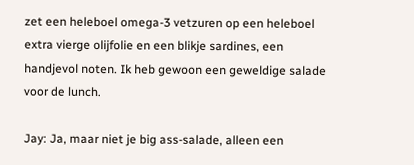zet een heleboel omega-3 vetzuren op een heleboel extra vierge olijfolie en een blikje sardines, een handjevol noten. Ik heb gewoon een geweldige salade voor de lunch.

Jay: Ja, maar niet je big ass-salade, alleen een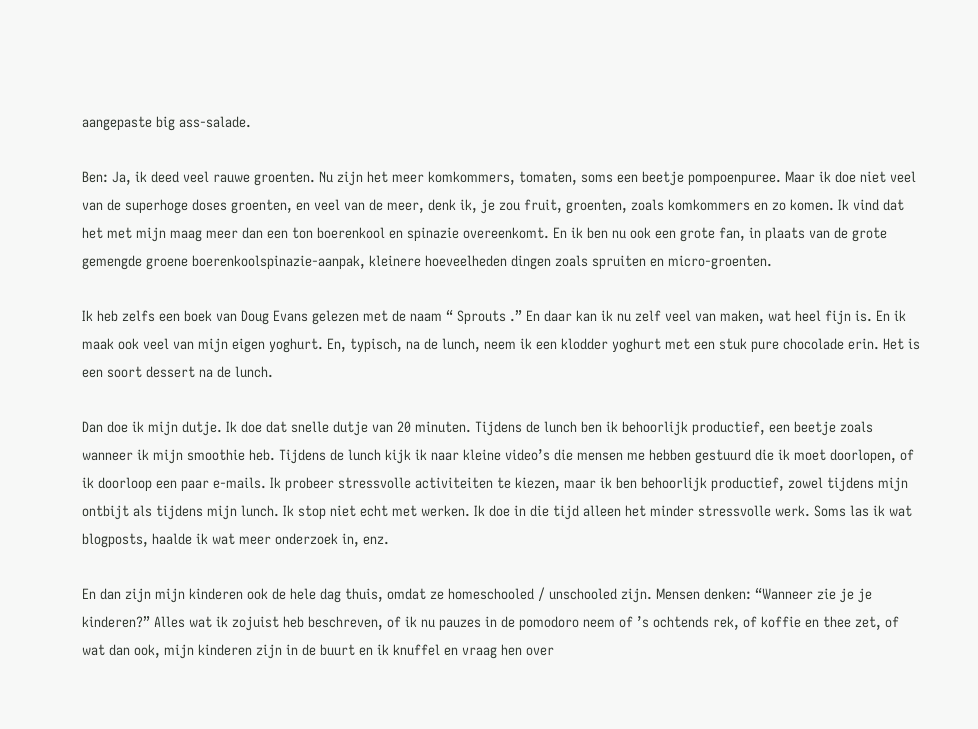aangepaste big ass-salade.

Ben: Ja, ik deed veel rauwe groenten. Nu zijn het meer komkommers, tomaten, soms een beetje pompoenpuree. Maar ik doe niet veel van de superhoge doses groenten, en veel van de meer, denk ik, je zou fruit, groenten, zoals komkommers en zo komen. Ik vind dat het met mijn maag meer dan een ton boerenkool en spinazie overeenkomt. En ik ben nu ook een grote fan, in plaats van de grote gemengde groene boerenkoolspinazie-aanpak, kleinere hoeveelheden dingen zoals spruiten en micro-groenten.

Ik heb zelfs een boek van Doug Evans gelezen met de naam “ Sprouts .” En daar kan ik nu zelf veel van maken, wat heel fijn is. En ik maak ook veel van mijn eigen yoghurt. En, typisch, na de lunch, neem ik een klodder yoghurt met een stuk pure chocolade erin. Het is een soort dessert na de lunch.

Dan doe ik mijn dutje. Ik doe dat snelle dutje van 20 minuten. Tijdens de lunch ben ik behoorlijk productief, een beetje zoals wanneer ik mijn smoothie heb. Tijdens de lunch kijk ik naar kleine video’s die mensen me hebben gestuurd die ik moet doorlopen, of ik doorloop een paar e-mails. Ik probeer stressvolle activiteiten te kiezen, maar ik ben behoorlijk productief, zowel tijdens mijn ontbijt als tijdens mijn lunch. Ik stop niet echt met werken. Ik doe in die tijd alleen het minder stressvolle werk. Soms las ik wat blogposts, haalde ik wat meer onderzoek in, enz.

En dan zijn mijn kinderen ook de hele dag thuis, omdat ze homeschooled / unschooled zijn. Mensen denken: “Wanneer zie je je kinderen?” Alles wat ik zojuist heb beschreven, of ik nu pauzes in de pomodoro neem of ’s ochtends rek, of koffie en thee zet, of wat dan ook, mijn kinderen zijn in de buurt en ik knuffel en vraag hen over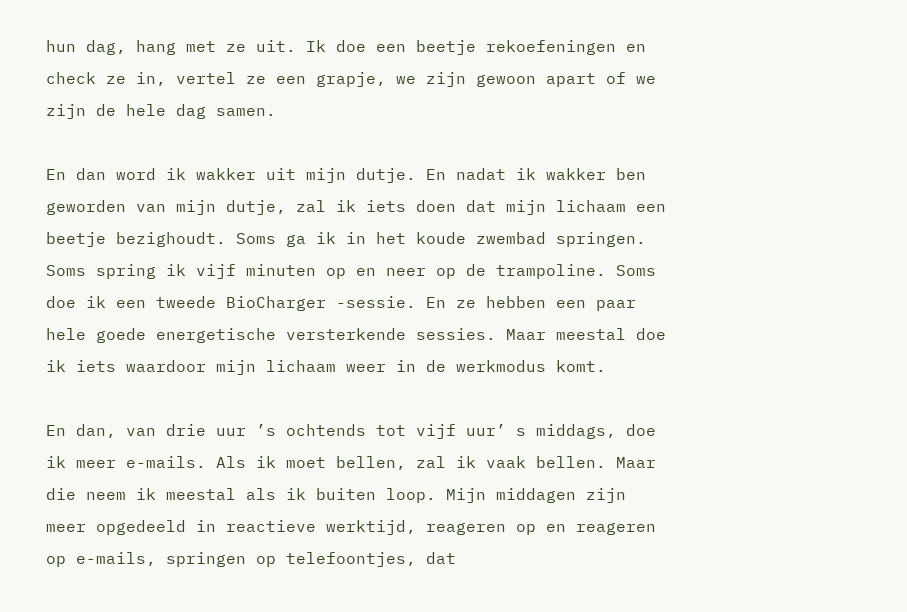hun dag, hang met ze uit. Ik doe een beetje rekoefeningen en check ze in, vertel ze een grapje, we zijn gewoon apart of we zijn de hele dag samen.

En dan word ik wakker uit mijn dutje. En nadat ik wakker ben geworden van mijn dutje, zal ik iets doen dat mijn lichaam een beetje bezighoudt. Soms ga ik in het koude zwembad springen. Soms spring ik vijf minuten op en neer op de trampoline. Soms doe ik een tweede BioCharger -sessie. En ze hebben een paar hele goede energetische versterkende sessies. Maar meestal doe ik iets waardoor mijn lichaam weer in de werkmodus komt.

En dan, van drie uur ’s ochtends tot vijf uur’ s middags, doe ik meer e-mails. Als ik moet bellen, zal ik vaak bellen. Maar die neem ik meestal als ik buiten loop. Mijn middagen zijn meer opgedeeld in reactieve werktijd, reageren op en reageren op e-mails, springen op telefoontjes, dat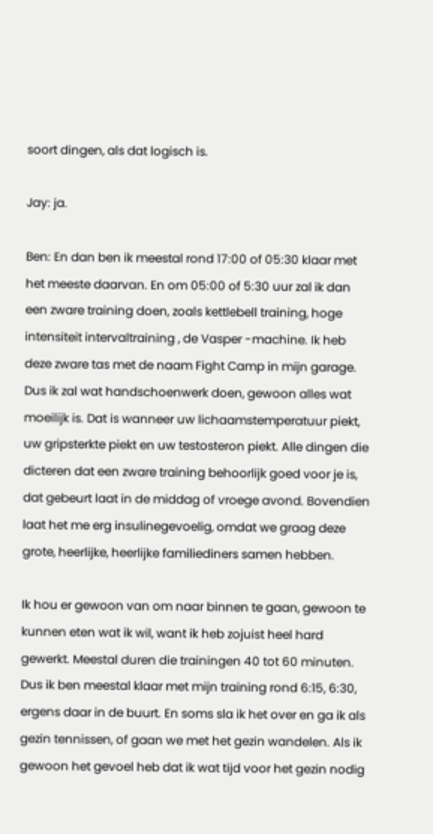soort dingen, als dat logisch is.

Jay: ja.

Ben: En dan ben ik meestal rond 17:00 of 05:30 klaar met het meeste daarvan. En om 05:00 of 5:30 uur zal ik dan een zware training doen, zoals kettlebell training, hoge intensiteit intervaltraining , de Vasper -machine. Ik heb deze zware tas met de naam Fight Camp in mijn garage. Dus ik zal wat handschoenwerk doen, gewoon alles wat moeilijk is. Dat is wanneer uw lichaamstemperatuur piekt, uw gripsterkte piekt en uw testosteron piekt. Alle dingen die dicteren dat een zware training behoorlijk goed voor je is, dat gebeurt laat in de middag of vroege avond. Bovendien laat het me erg insulinegevoelig, omdat we graag deze grote, heerlijke, heerlijke familiediners samen hebben.

Ik hou er gewoon van om naar binnen te gaan, gewoon te kunnen eten wat ik wil, want ik heb zojuist heel hard gewerkt. Meestal duren die trainingen 40 tot 60 minuten. Dus ik ben meestal klaar met mijn training rond 6:15, 6:30, ergens daar in de buurt. En soms sla ik het over en ga ik als gezin tennissen, of gaan we met het gezin wandelen. Als ik gewoon het gevoel heb dat ik wat tijd voor het gezin nodig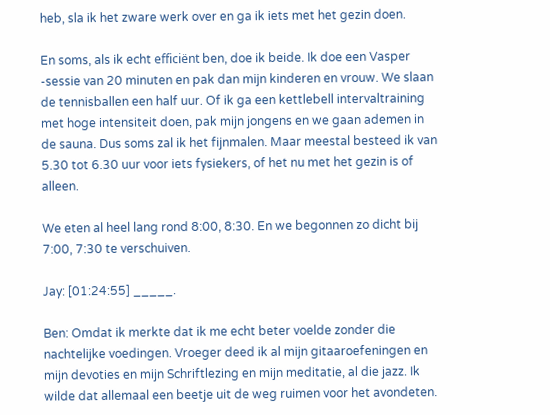heb, sla ik het zware werk over en ga ik iets met het gezin doen.

En soms, als ik echt efficiënt ben, doe ik beide. Ik doe een Vasper -sessie van 20 minuten en pak dan mijn kinderen en vrouw. We slaan de tennisballen een half uur. Of ik ga een kettlebell intervaltraining met hoge intensiteit doen, pak mijn jongens en we gaan ademen in de sauna. Dus soms zal ik het fijnmalen. Maar meestal besteed ik van 5.30 tot 6.30 uur voor iets fysiekers, of het nu met het gezin is of alleen.

We eten al heel lang rond 8:00, 8:30. En we begonnen zo dicht bij 7:00, 7:30 te verschuiven.

Jay: [01:24:55] _____.

Ben: Omdat ik merkte dat ik me echt beter voelde zonder die nachtelijke voedingen. Vroeger deed ik al mijn gitaaroefeningen en mijn devoties en mijn Schriftlezing en mijn meditatie, al die jazz. Ik wilde dat allemaal een beetje uit de weg ruimen voor het avondeten.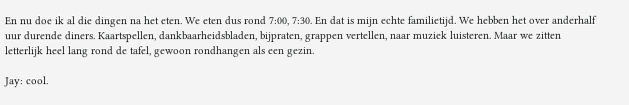En nu doe ik al die dingen na het eten. We eten dus rond 7:00, 7:30. En dat is mijn echte familietijd. We hebben het over anderhalf uur durende diners. Kaartspellen, dankbaarheidsbladen, bijpraten, grappen vertellen, naar muziek luisteren. Maar we zitten letterlijk heel lang rond de tafel, gewoon rondhangen als een gezin.

Jay: cool.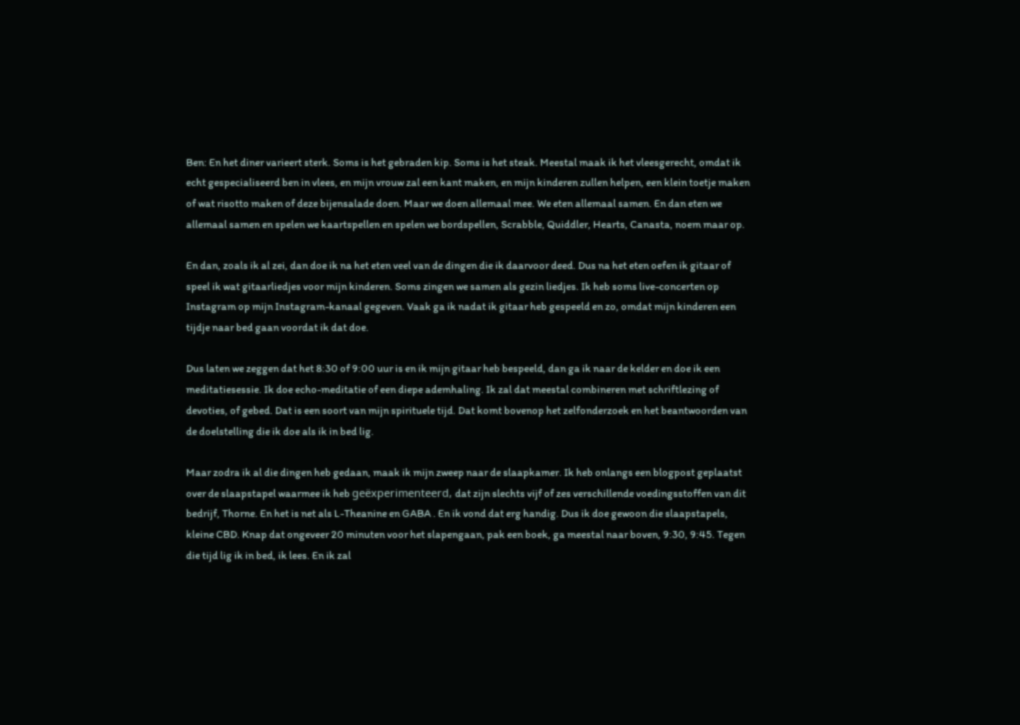Ben: En het diner varieert sterk. Soms is het gebraden kip. Soms is het steak. Meestal maak ik het vleesgerecht, omdat ik echt gespecialiseerd ben in vlees, en mijn vrouw zal een kant maken, en mijn kinderen zullen helpen, een klein toetje maken of wat risotto maken of deze bijensalade doen. Maar we doen allemaal mee. We eten allemaal samen. En dan eten we allemaal samen en spelen we kaartspellen en spelen we bordspellen, Scrabble, Quiddler, Hearts, Canasta, noem maar op.

En dan, zoals ik al zei, dan doe ik na het eten veel van de dingen die ik daarvoor deed. Dus na het eten oefen ik gitaar of speel ik wat gitaarliedjes voor mijn kinderen. Soms zingen we samen als gezin liedjes. Ik heb soms live-concerten op Instagram op mijn Instagram-kanaal gegeven. Vaak ga ik nadat ik gitaar heb gespeeld en zo, omdat mijn kinderen een tijdje naar bed gaan voordat ik dat doe.

Dus laten we zeggen dat het 8:30 of 9:00 uur is en ik mijn gitaar heb bespeeld, dan ga ik naar de kelder en doe ik een meditatiesessie. Ik doe echo-meditatie of een diepe ademhaling. Ik zal dat meestal combineren met schriftlezing of devoties, of gebed. Dat is een soort van mijn spirituele tijd. Dat komt bovenop het zelfonderzoek en het beantwoorden van de doelstelling die ik doe als ik in bed lig.

Maar zodra ik al die dingen heb gedaan, maak ik mijn zweep naar de slaapkamer. Ik heb onlangs een blogpost geplaatst over de slaapstapel waarmee ik heb geëxperimenteerd, dat zijn slechts vijf of zes verschillende voedingsstoffen van dit bedrijf, Thorne. En het is net als L-Theanine en GABA . En ik vond dat erg handig. Dus ik doe gewoon die slaapstapels, kleine CBD. Knap dat ongeveer 20 minuten voor het slapengaan, pak een boek, ga meestal naar boven, 9:30, 9:45. Tegen die tijd lig ik in bed, ik lees. En ik zal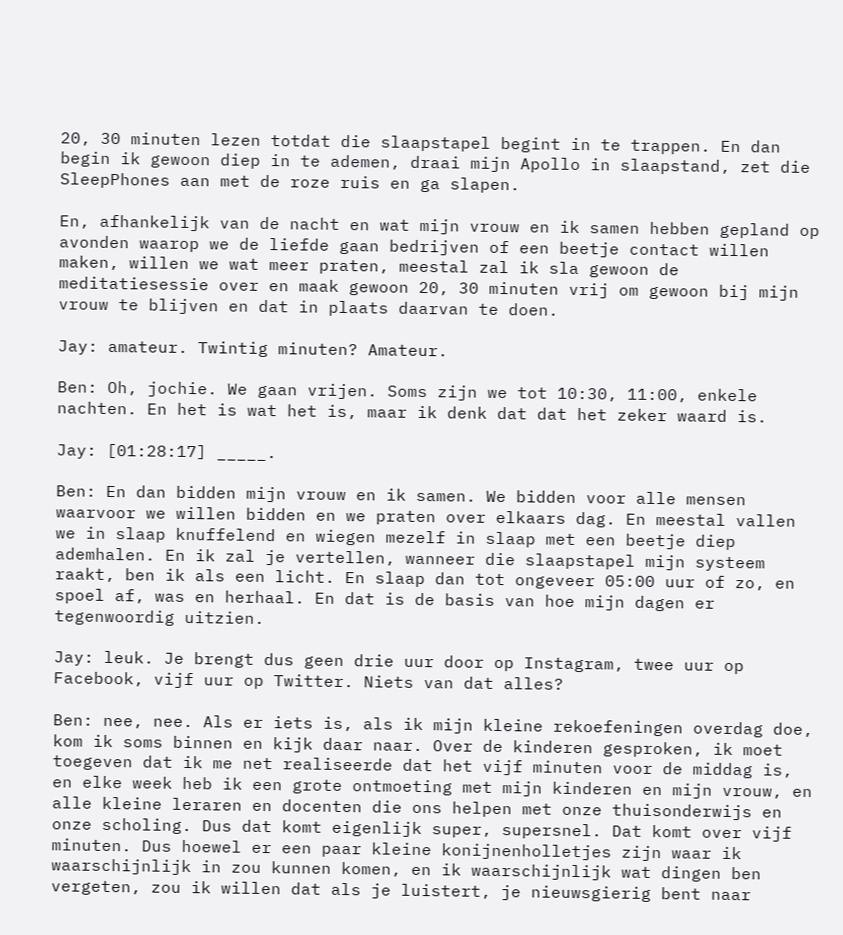20, 30 minuten lezen totdat die slaapstapel begint in te trappen. En dan begin ik gewoon diep in te ademen, draai mijn Apollo in slaapstand, zet die SleepPhones aan met de roze ruis en ga slapen.

En, afhankelijk van de nacht en wat mijn vrouw en ik samen hebben gepland op avonden waarop we de liefde gaan bedrijven of een beetje contact willen maken, willen we wat meer praten, meestal zal ik sla gewoon de meditatiesessie over en maak gewoon 20, 30 minuten vrij om gewoon bij mijn vrouw te blijven en dat in plaats daarvan te doen.

Jay: amateur. Twintig minuten? Amateur.

Ben: Oh, jochie. We gaan vrijen. Soms zijn we tot 10:30, 11:00, enkele nachten. En het is wat het is, maar ik denk dat dat het zeker waard is.

Jay: [01:28:17] _____.

Ben: En dan bidden mijn vrouw en ik samen. We bidden voor alle mensen waarvoor we willen bidden en we praten over elkaars dag. En meestal vallen we in slaap knuffelend en wiegen mezelf in slaap met een beetje diep ademhalen. En ik zal je vertellen, wanneer die slaapstapel mijn systeem raakt, ben ik als een licht. En slaap dan tot ongeveer 05:00 uur of zo, en spoel af, was en herhaal. En dat is de basis van hoe mijn dagen er tegenwoordig uitzien.

Jay: leuk. Je brengt dus geen drie uur door op Instagram, twee uur op Facebook, vijf uur op Twitter. Niets van dat alles?

Ben: nee, nee. Als er iets is, als ik mijn kleine rekoefeningen overdag doe, kom ik soms binnen en kijk daar naar. Over de kinderen gesproken, ik moet toegeven dat ik me net realiseerde dat het vijf minuten voor de middag is, en elke week heb ik een grote ontmoeting met mijn kinderen en mijn vrouw, en alle kleine leraren en docenten die ons helpen met onze thuisonderwijs en onze scholing. Dus dat komt eigenlijk super, supersnel. Dat komt over vijf minuten. Dus hoewel er een paar kleine konijnenholletjes zijn waar ik waarschijnlijk in zou kunnen komen, en ik waarschijnlijk wat dingen ben vergeten, zou ik willen dat als je luistert, je nieuwsgierig bent naar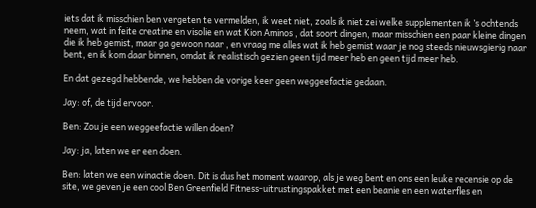iets dat ik misschien ben vergeten te vermelden, ik weet niet, zoals ik niet zei welke supplementen ik ’s ochtends neem, wat in feite creatine en visolie en wat Kion Aminos , dat soort dingen, maar misschien een paar kleine dingen die ik heb gemist, maar ga gewoon naar , en vraag me alles wat ik heb gemist waar je nog steeds nieuwsgierig naar bent, en ik kom daar binnen, omdat ik realistisch gezien geen tijd meer heb en geen tijd meer heb.

En dat gezegd hebbende, we hebben de vorige keer geen weggeefactie gedaan.

Jay: of, de tijd ervoor.

Ben: Zou je een weggeefactie willen doen?

Jay: ja, laten we er een doen.

Ben: laten we een winactie doen. Dit is dus het moment waarop, als je weg bent en ons een leuke recensie op de site, we geven je een cool Ben Greenfield Fitness-uitrustingspakket met een beanie en een waterfles en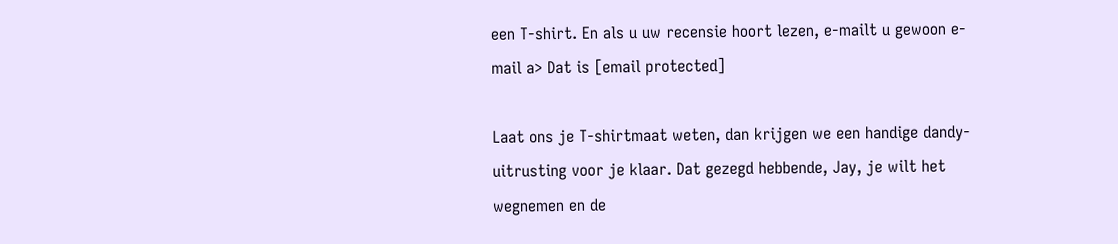een T-shirt. En als u uw recensie hoort lezen, e-mailt u gewoon e-mail a> Dat is [email protected]

Laat ons je T-shirtmaat weten, dan krijgen we een handige dandy-uitrusting voor je klaar. Dat gezegd hebbende, Jay, je wilt het wegnemen en de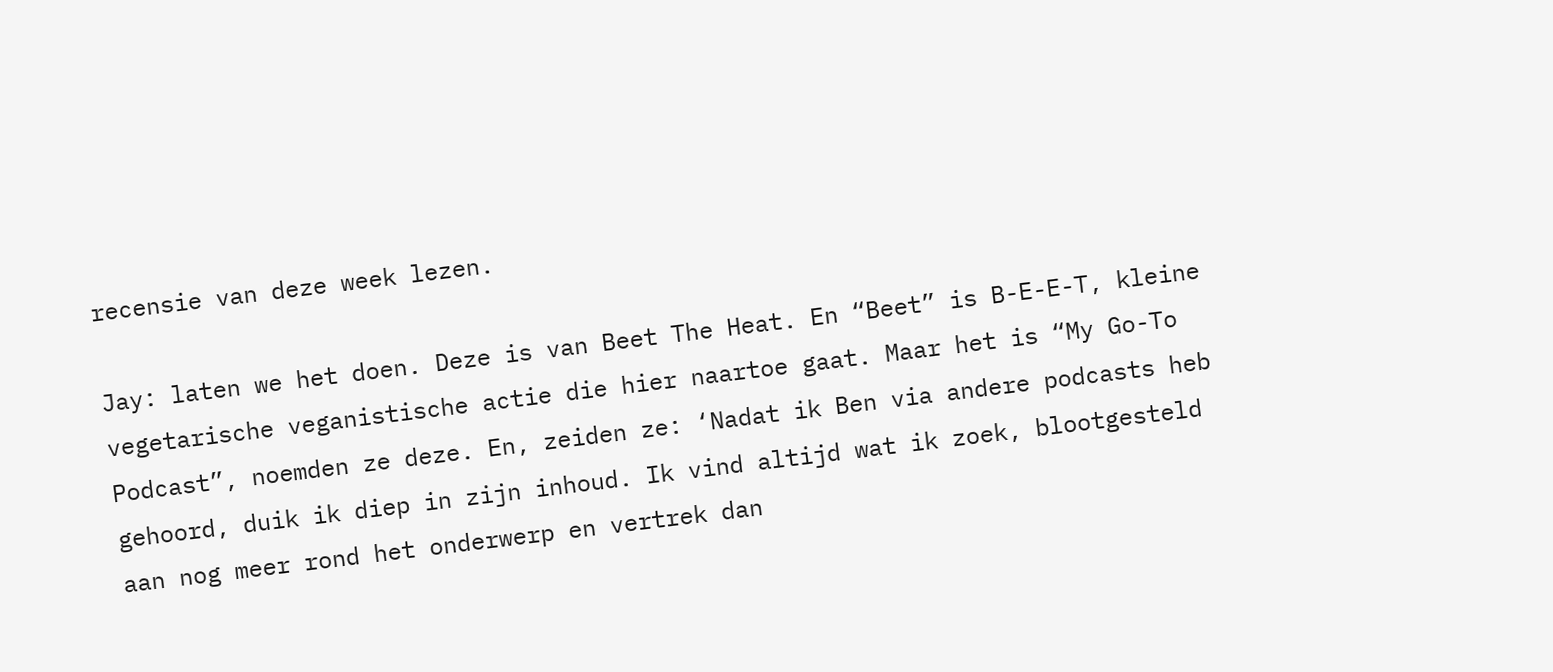recensie van deze week lezen.

Jay: laten we het doen. Deze is van Beet The Heat. En “Beet” is B-E-E-T, kleine vegetarische veganistische actie die hier naartoe gaat. Maar het is “My Go-To Podcast”, noemden ze deze. En, zeiden ze: ‘Nadat ik Ben via andere podcasts heb gehoord, duik ik diep in zijn inhoud. Ik vind altijd wat ik zoek, blootgesteld aan nog meer rond het onderwerp en vertrek dan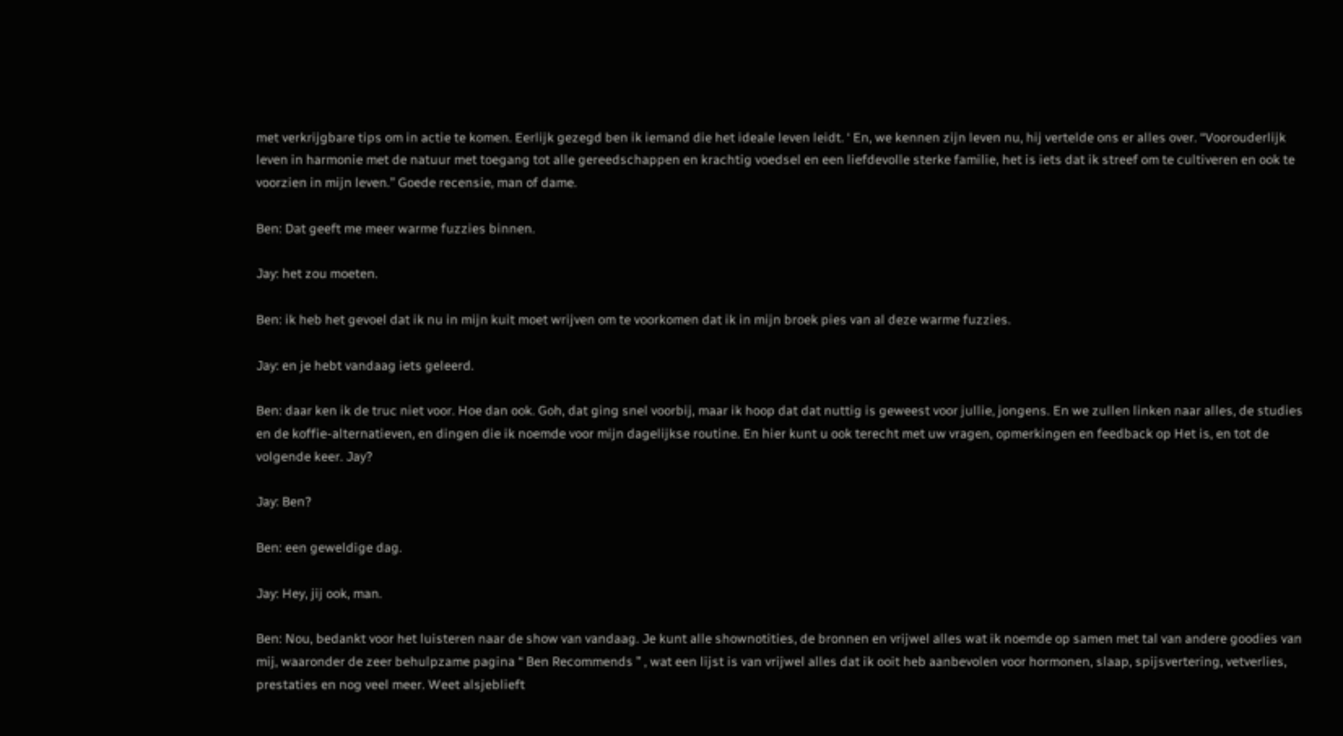met verkrijgbare tips om in actie te komen. Eerlijk gezegd ben ik iemand die het ideale leven leidt. ‘ En, we kennen zijn leven nu, hij vertelde ons er alles over. “Voorouderlijk leven in harmonie met de natuur met toegang tot alle gereedschappen en krachtig voedsel en een liefdevolle sterke familie, het is iets dat ik streef om te cultiveren en ook te voorzien in mijn leven.” Goede recensie, man of dame.

Ben: Dat geeft me meer warme fuzzies binnen.

Jay: het zou moeten.

Ben: ik heb het gevoel dat ik nu in mijn kuit moet wrijven om te voorkomen dat ik in mijn broek pies van al deze warme fuzzies.

Jay: en je hebt vandaag iets geleerd.

Ben: daar ken ik de truc niet voor. Hoe dan ook. Goh, dat ging snel voorbij, maar ik hoop dat dat nuttig is geweest voor jullie, jongens. En we zullen linken naar alles, de studies en de koffie-alternatieven, en dingen die ik noemde voor mijn dagelijkse routine. En hier kunt u ook terecht met uw vragen, opmerkingen en feedback op Het is, en tot de volgende keer. Jay?

Jay: Ben?

Ben: een geweldige dag.

Jay: Hey, jij ook, man.

Ben: Nou, bedankt voor het luisteren naar de show van vandaag. Je kunt alle shownotities, de bronnen en vrijwel alles wat ik noemde op samen met tal van andere goodies van mij, waaronder de zeer behulpzame pagina “ Ben Recommends ” , wat een lijst is van vrijwel alles dat ik ooit heb aanbevolen voor hormonen, slaap, spijsvertering, vetverlies, prestaties en nog veel meer. Weet alsjeblieft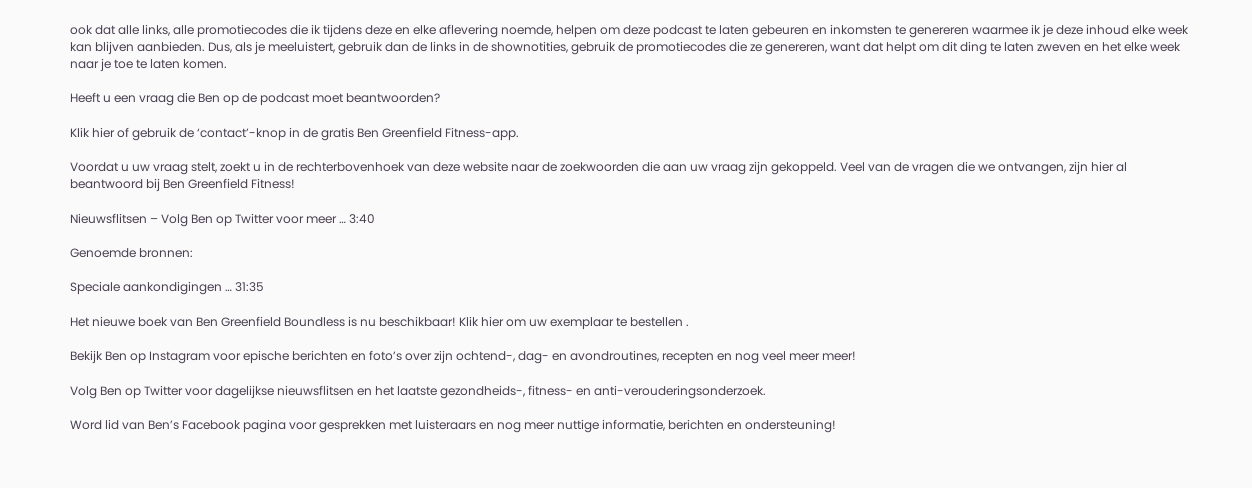ook dat alle links, alle promotiecodes die ik tijdens deze en elke aflevering noemde, helpen om deze podcast te laten gebeuren en inkomsten te genereren waarmee ik je deze inhoud elke week kan blijven aanbieden. Dus, als je meeluistert, gebruik dan de links in de shownotities, gebruik de promotiecodes die ze genereren, want dat helpt om dit ding te laten zweven en het elke week naar je toe te laten komen.

Heeft u een vraag die Ben op de podcast moet beantwoorden?

Klik hier of gebruik de ‘contact’-knop in de gratis Ben Greenfield Fitness-app.

Voordat u uw vraag stelt, zoekt u in de rechterbovenhoek van deze website naar de zoekwoorden die aan uw vraag zijn gekoppeld. Veel van de vragen die we ontvangen, zijn hier al beantwoord bij Ben Greenfield Fitness!

Nieuwsflitsen – Volg Ben op Twitter voor meer … 3:40

Genoemde bronnen:

Speciale aankondigingen … 31:35

Het nieuwe boek van Ben Greenfield Boundless is nu beschikbaar! Klik hier om uw exemplaar te bestellen .

Bekijk Ben op Instagram voor epische berichten en foto’s over zijn ochtend-, dag- en avondroutines, recepten en nog veel meer meer!

Volg Ben op Twitter voor dagelijkse nieuwsflitsen en het laatste gezondheids-, fitness- en anti-verouderingsonderzoek.

Word lid van Ben’s Facebook pagina voor gesprekken met luisteraars en nog meer nuttige informatie, berichten en ondersteuning!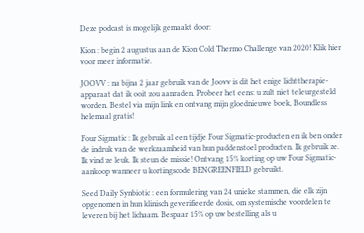Deze podcast is mogelijk gemaakt door:

Kion : begin 2 augustus aan de Kion Cold Thermo Challenge van 2020! Klik hier voor meer informatie.

JOOVV : na bijna 2 jaar gebruik van de Joovv is dit het enige lichttherapie-apparaat dat ik ooit zou aanraden. Probeer het eens: u zult niet teleurgesteld worden. Bestel via mijn link en ontvang mijn gloednieuwe boek, Boundless helemaal gratis!

Four Sigmatic : Ik gebruik al een tijdje Four Sigmatic-producten en ik ben onder de indruk van de werkzaamheid van hun paddenstoel producten. Ik gebruik ze. Ik vind ze leuk. Ik steun de missie! Ontvang 15% korting op uw Four Sigmatic-aankoop wanneer u kortingscode BENGREENFIELD gebruikt.

Seed Daily Synbiotic : een formulering van 24 unieke stammen, die elk zijn opgenomen in hun klinisch geverifieerde dosis, om systemische voordelen te leveren bij het lichaam. Bespaar 15% op uw bestelling als u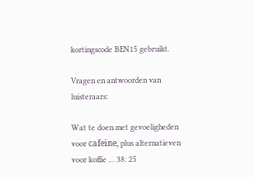kortingscode BEN15 gebruikt.

Vragen en antwoorden van luisteraars:

Wat te doen met gevoeligheden voor cafeïne, plus alternatieven voor koffie … 38: 25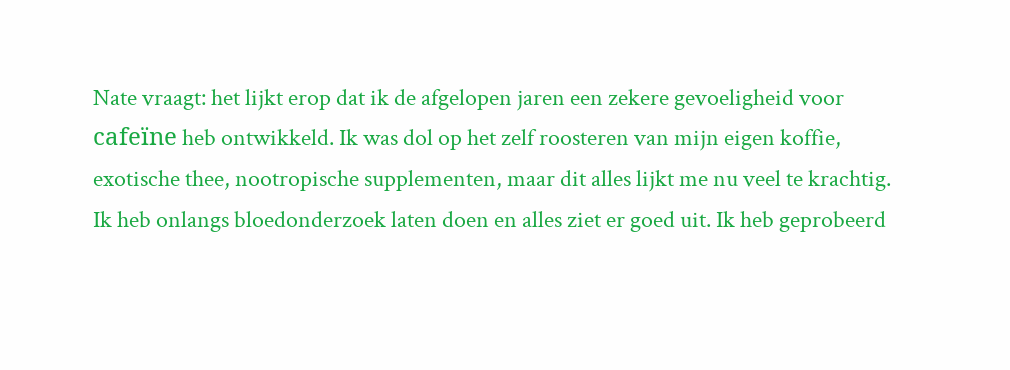Nate vraagt: het lijkt erop dat ik de afgelopen jaren een zekere gevoeligheid voor cafeïne heb ontwikkeld. Ik was dol op het zelf roosteren van mijn eigen koffie, exotische thee, nootropische supplementen, maar dit alles lijkt me nu veel te krachtig. Ik heb onlangs bloedonderzoek laten doen en alles ziet er goed uit. Ik heb geprobeerd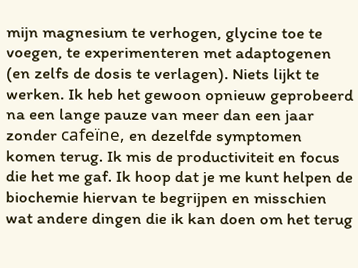mijn magnesium te verhogen, glycine toe te voegen, te experimenteren met adaptogenen (en zelfs de dosis te verlagen). Niets lijkt te werken. Ik heb het gewoon opnieuw geprobeerd na een lange pauze van meer dan een jaar zonder cafeïne, en dezelfde symptomen komen terug. Ik mis de productiviteit en focus die het me gaf. Ik hoop dat je me kunt helpen de biochemie hiervan te begrijpen en misschien wat andere dingen die ik kan doen om het terug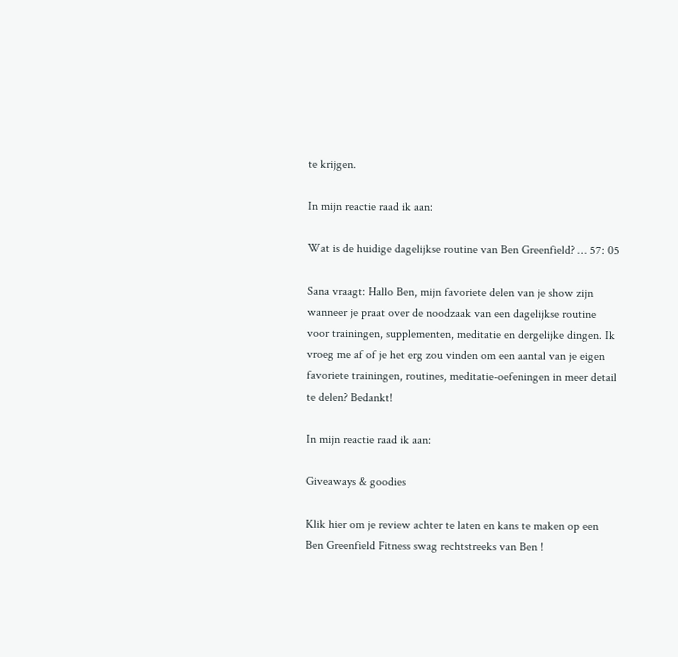te krijgen.

In mijn reactie raad ik aan:

Wat is de huidige dagelijkse routine van Ben Greenfield? … 57: 05

Sana vraagt: Hallo Ben, mijn favoriete delen van je show zijn wanneer je praat over de noodzaak van een dagelijkse routine voor trainingen, supplementen, meditatie en dergelijke dingen. Ik vroeg me af of je het erg zou vinden om een aantal van je eigen favoriete trainingen, routines, meditatie-oefeningen in meer detail te delen? Bedankt!

In mijn reactie raad ik aan:

Giveaways & goodies

Klik hier om je review achter te laten en kans te maken op een Ben Greenfield Fitness swag rechtstreeks van Ben !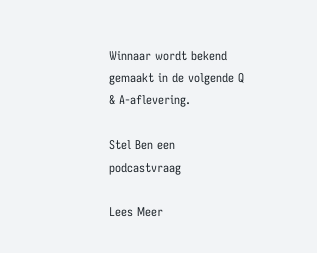Winnaar wordt bekend gemaakt in de volgende Q & A-aflevering.

Stel Ben een podcastvraag

Lees Meer